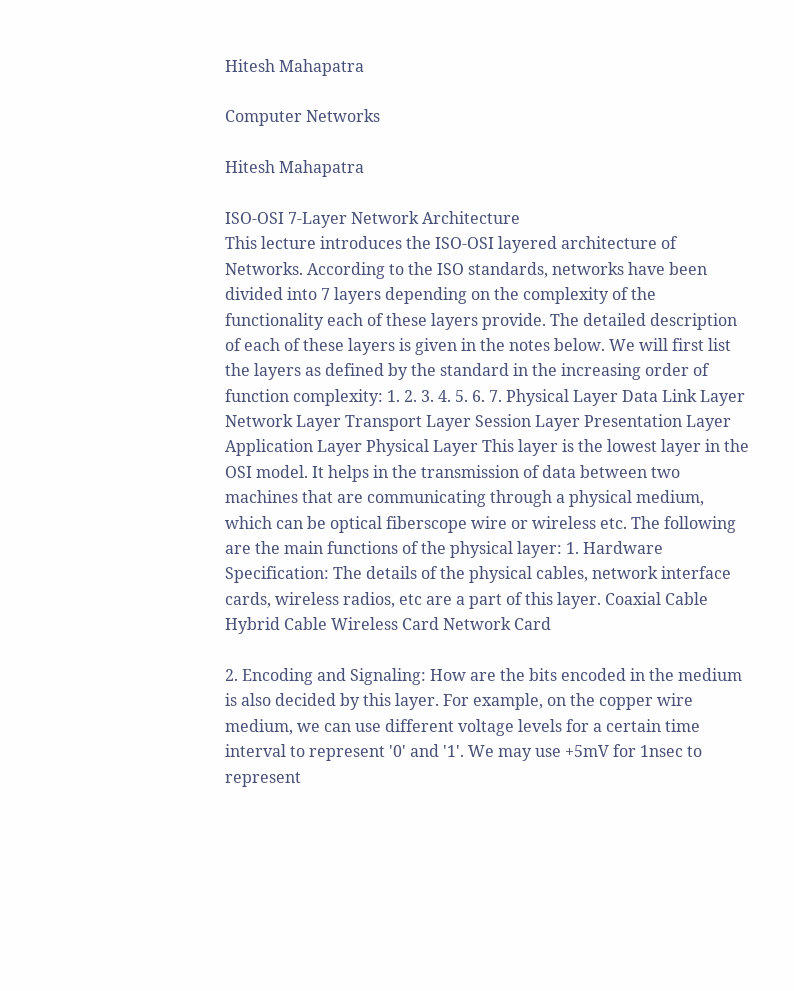Hitesh Mahapatra

Computer Networks

Hitesh Mahapatra

ISO-OSI 7-Layer Network Architecture
This lecture introduces the ISO-OSI layered architecture of Networks. According to the ISO standards, networks have been divided into 7 layers depending on the complexity of the functionality each of these layers provide. The detailed description of each of these layers is given in the notes below. We will first list the layers as defined by the standard in the increasing order of function complexity: 1. 2. 3. 4. 5. 6. 7. Physical Layer Data Link Layer Network Layer Transport Layer Session Layer Presentation Layer Application Layer Physical Layer This layer is the lowest layer in the OSI model. It helps in the transmission of data between two machines that are communicating through a physical medium, which can be optical fiberscope wire or wireless etc. The following are the main functions of the physical layer: 1. Hardware Specification: The details of the physical cables, network interface cards, wireless radios, etc are a part of this layer. Coaxial Cable Hybrid Cable Wireless Card Network Card

2. Encoding and Signaling: How are the bits encoded in the medium is also decided by this layer. For example, on the copper wire medium, we can use different voltage levels for a certain time interval to represent '0' and '1'. We may use +5mV for 1nsec to represent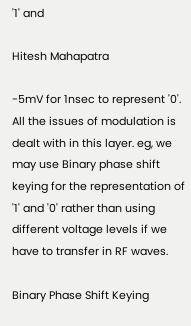'1' and

Hitesh Mahapatra

-5mV for 1nsec to represent '0'. All the issues of modulation is dealt with in this layer. eg, we may use Binary phase shift keying for the representation of '1' and '0' rather than using different voltage levels if we have to transfer in RF waves.

Binary Phase Shift Keying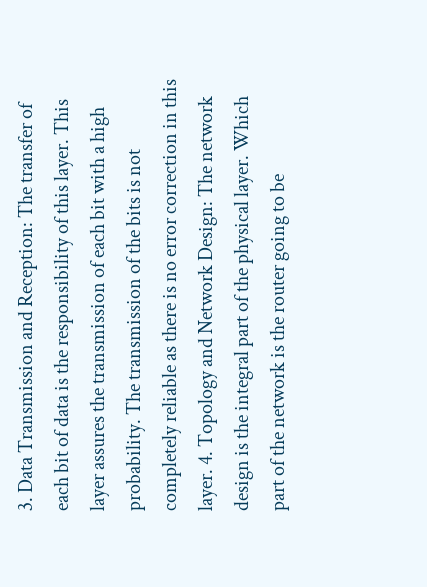3. Data Transmission and Reception: The transfer of each bit of data is the responsibility of this layer. This layer assures the transmission of each bit with a high probability. The transmission of the bits is not completely reliable as there is no error correction in this layer. 4. Topology and Network Design: The network design is the integral part of the physical layer. Which part of the network is the router going to be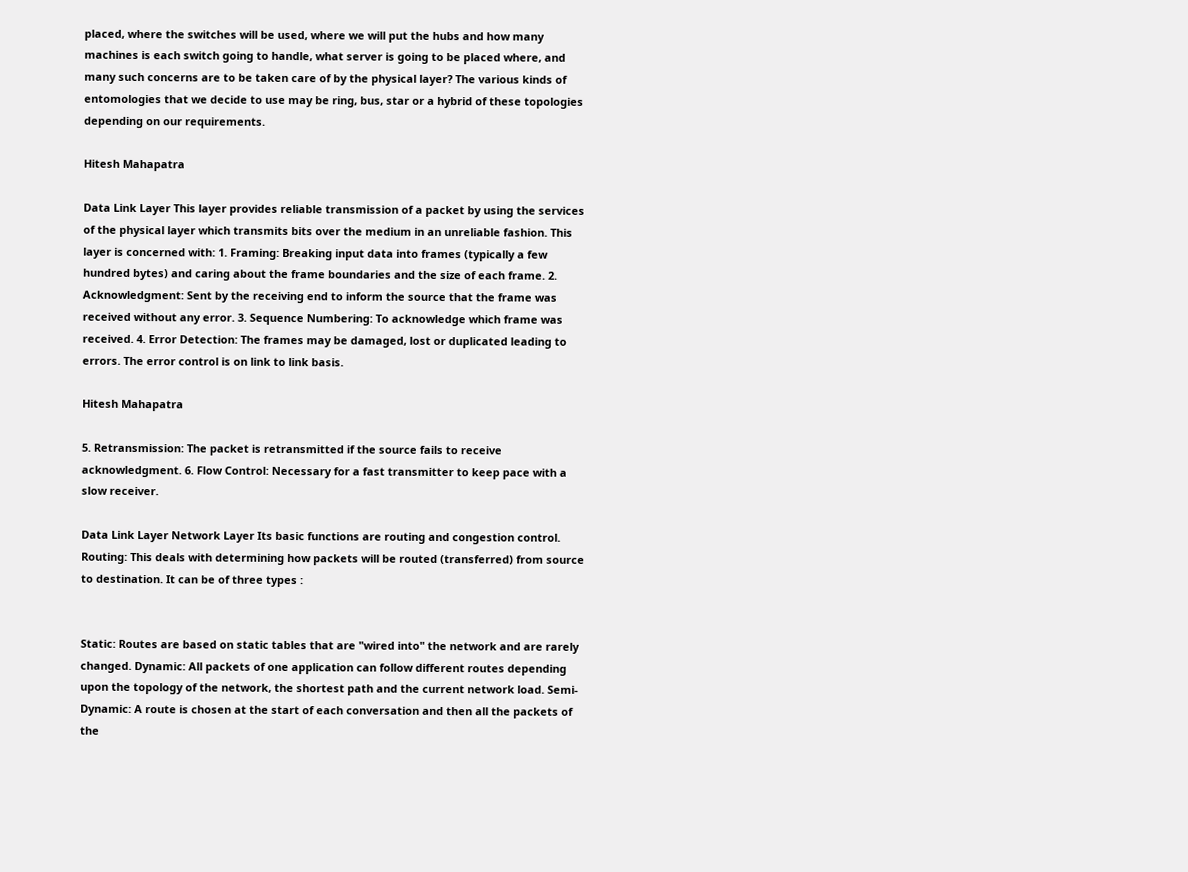placed, where the switches will be used, where we will put the hubs and how many machines is each switch going to handle, what server is going to be placed where, and many such concerns are to be taken care of by the physical layer? The various kinds of entomologies that we decide to use may be ring, bus, star or a hybrid of these topologies depending on our requirements.

Hitesh Mahapatra

Data Link Layer This layer provides reliable transmission of a packet by using the services of the physical layer which transmits bits over the medium in an unreliable fashion. This layer is concerned with: 1. Framing: Breaking input data into frames (typically a few hundred bytes) and caring about the frame boundaries and the size of each frame. 2. Acknowledgment: Sent by the receiving end to inform the source that the frame was received without any error. 3. Sequence Numbering: To acknowledge which frame was received. 4. Error Detection: The frames may be damaged, lost or duplicated leading to errors. The error control is on link to link basis.

Hitesh Mahapatra

5. Retransmission: The packet is retransmitted if the source fails to receive acknowledgment. 6. Flow Control: Necessary for a fast transmitter to keep pace with a slow receiver.

Data Link Layer Network Layer Its basic functions are routing and congestion control. Routing: This deals with determining how packets will be routed (transferred) from source to destination. It can be of three types :


Static: Routes are based on static tables that are "wired into" the network and are rarely changed. Dynamic: All packets of one application can follow different routes depending upon the topology of the network, the shortest path and the current network load. Semi-Dynamic: A route is chosen at the start of each conversation and then all the packets of the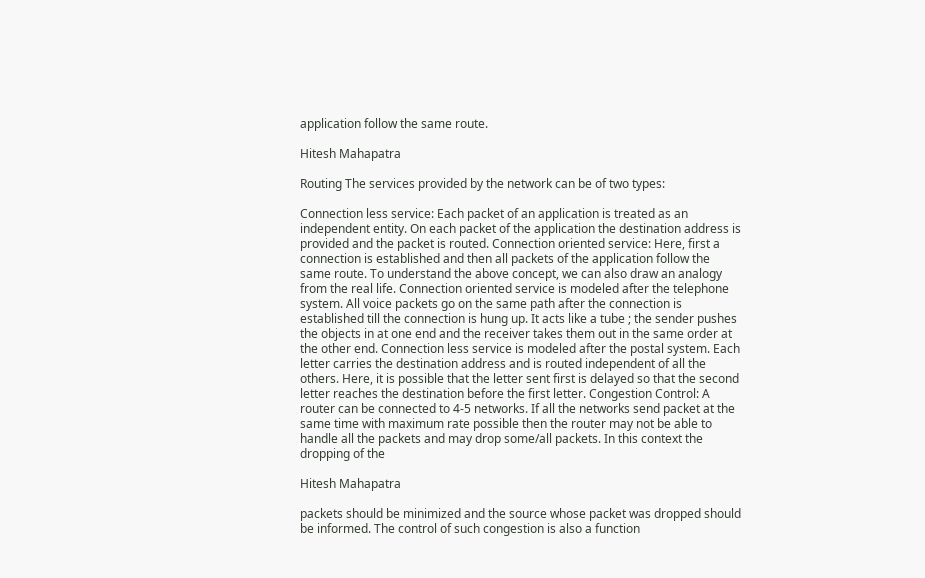application follow the same route.

Hitesh Mahapatra

Routing The services provided by the network can be of two types:

Connection less service: Each packet of an application is treated as an independent entity. On each packet of the application the destination address is provided and the packet is routed. Connection oriented service: Here, first a connection is established and then all packets of the application follow the same route. To understand the above concept, we can also draw an analogy from the real life. Connection oriented service is modeled after the telephone system. All voice packets go on the same path after the connection is established till the connection is hung up. It acts like a tube ; the sender pushes the objects in at one end and the receiver takes them out in the same order at the other end. Connection less service is modeled after the postal system. Each letter carries the destination address and is routed independent of all the others. Here, it is possible that the letter sent first is delayed so that the second letter reaches the destination before the first letter. Congestion Control: A router can be connected to 4-5 networks. If all the networks send packet at the same time with maximum rate possible then the router may not be able to handle all the packets and may drop some/all packets. In this context the dropping of the

Hitesh Mahapatra

packets should be minimized and the source whose packet was dropped should be informed. The control of such congestion is also a function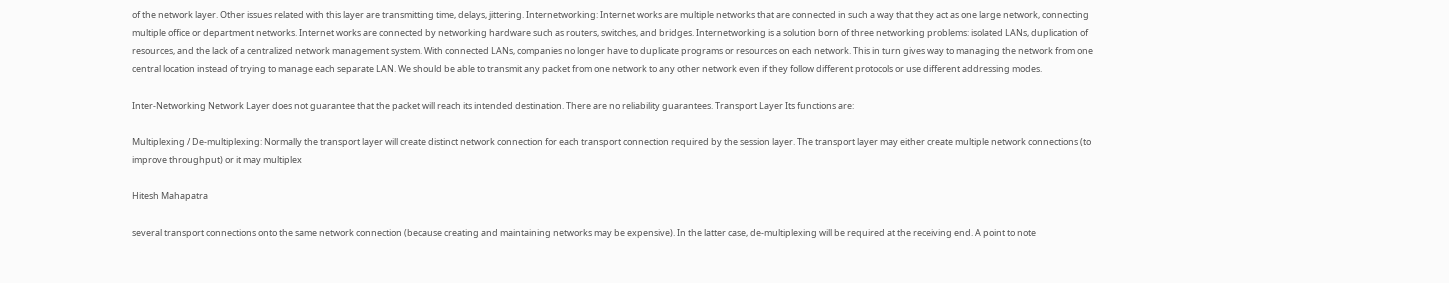of the network layer. Other issues related with this layer are transmitting time, delays, jittering. Internetworking: Internet works are multiple networks that are connected in such a way that they act as one large network, connecting multiple office or department networks. Internet works are connected by networking hardware such as routers, switches, and bridges. Internetworking is a solution born of three networking problems: isolated LANs, duplication of resources, and the lack of a centralized network management system. With connected LANs, companies no longer have to duplicate programs or resources on each network. This in turn gives way to managing the network from one central location instead of trying to manage each separate LAN. We should be able to transmit any packet from one network to any other network even if they follow different protocols or use different addressing modes.

Inter-Networking Network Layer does not guarantee that the packet will reach its intended destination. There are no reliability guarantees. Transport Layer Its functions are:

Multiplexing / De-multiplexing: Normally the transport layer will create distinct network connection for each transport connection required by the session layer. The transport layer may either create multiple network connections (to improve throughput) or it may multiplex

Hitesh Mahapatra

several transport connections onto the same network connection (because creating and maintaining networks may be expensive). In the latter case, de-multiplexing will be required at the receiving end. A point to note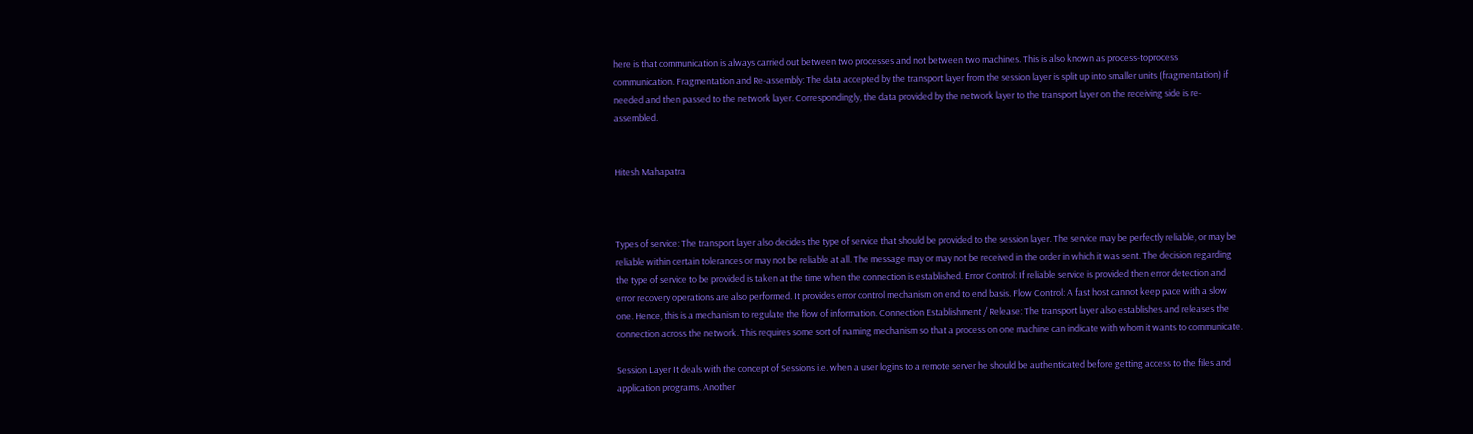here is that communication is always carried out between two processes and not between two machines. This is also known as process-toprocess communication. Fragmentation and Re-assembly: The data accepted by the transport layer from the session layer is split up into smaller units (fragmentation) if needed and then passed to the network layer. Correspondingly, the data provided by the network layer to the transport layer on the receiving side is re-assembled.


Hitesh Mahapatra



Types of service: The transport layer also decides the type of service that should be provided to the session layer. The service may be perfectly reliable, or may be reliable within certain tolerances or may not be reliable at all. The message may or may not be received in the order in which it was sent. The decision regarding the type of service to be provided is taken at the time when the connection is established. Error Control: If reliable service is provided then error detection and error recovery operations are also performed. It provides error control mechanism on end to end basis. Flow Control: A fast host cannot keep pace with a slow one. Hence, this is a mechanism to regulate the flow of information. Connection Establishment / Release: The transport layer also establishes and releases the connection across the network. This requires some sort of naming mechanism so that a process on one machine can indicate with whom it wants to communicate.

Session Layer It deals with the concept of Sessions i.e. when a user logins to a remote server he should be authenticated before getting access to the files and application programs. Another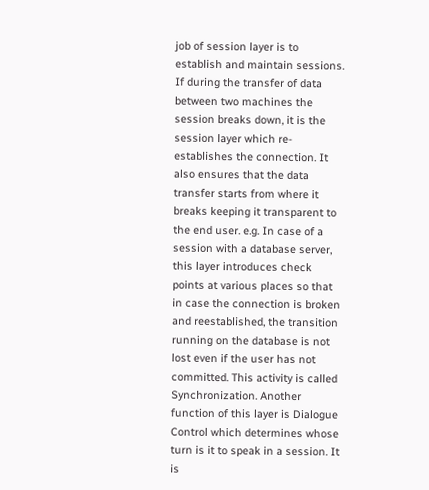job of session layer is to establish and maintain sessions. If during the transfer of data between two machines the session breaks down, it is the session layer which re-establishes the connection. It also ensures that the data transfer starts from where it breaks keeping it transparent to the end user. e.g. In case of a session with a database server, this layer introduces check points at various places so that in case the connection is broken and reestablished, the transition running on the database is not lost even if the user has not committed. This activity is called Synchronization. Another function of this layer is Dialogue Control which determines whose turn is it to speak in a session. It is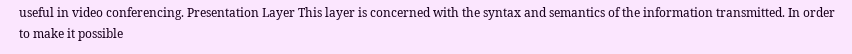useful in video conferencing. Presentation Layer This layer is concerned with the syntax and semantics of the information transmitted. In order to make it possible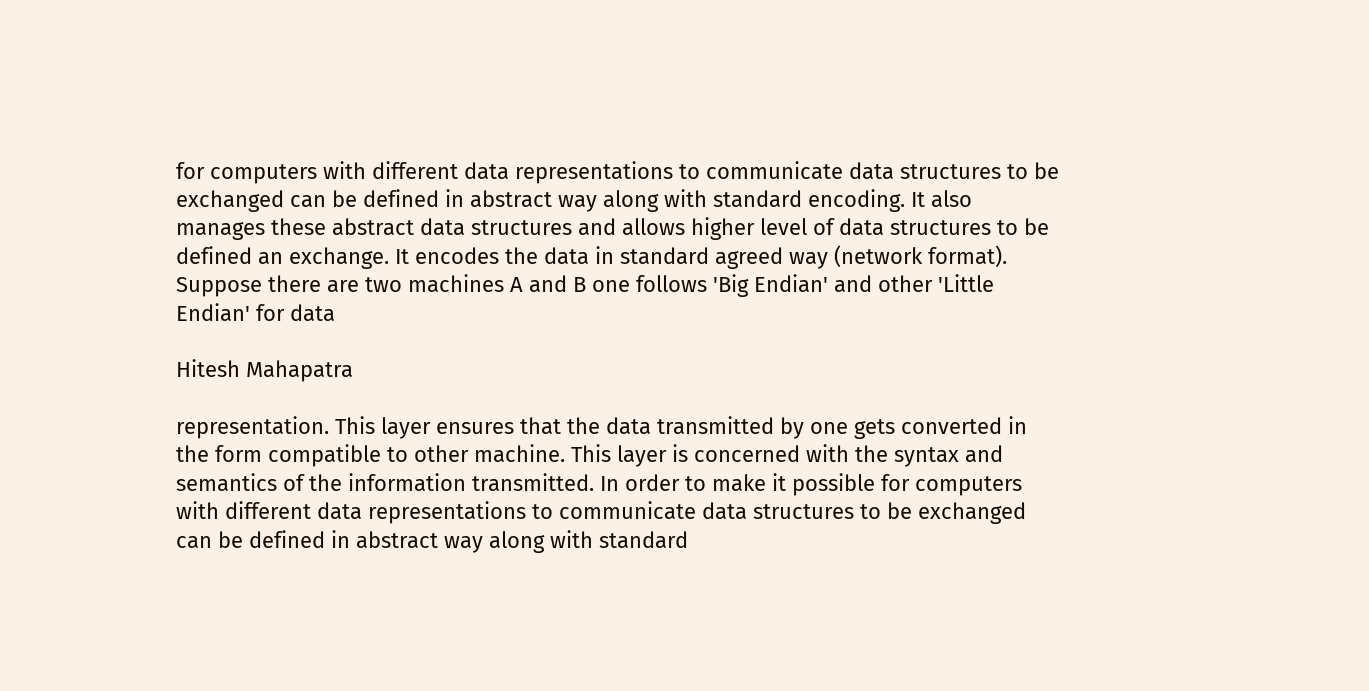for computers with different data representations to communicate data structures to be exchanged can be defined in abstract way along with standard encoding. It also manages these abstract data structures and allows higher level of data structures to be defined an exchange. It encodes the data in standard agreed way (network format). Suppose there are two machines A and B one follows 'Big Endian' and other 'Little Endian' for data

Hitesh Mahapatra

representation. This layer ensures that the data transmitted by one gets converted in the form compatible to other machine. This layer is concerned with the syntax and semantics of the information transmitted. In order to make it possible for computers with different data representations to communicate data structures to be exchanged can be defined in abstract way along with standard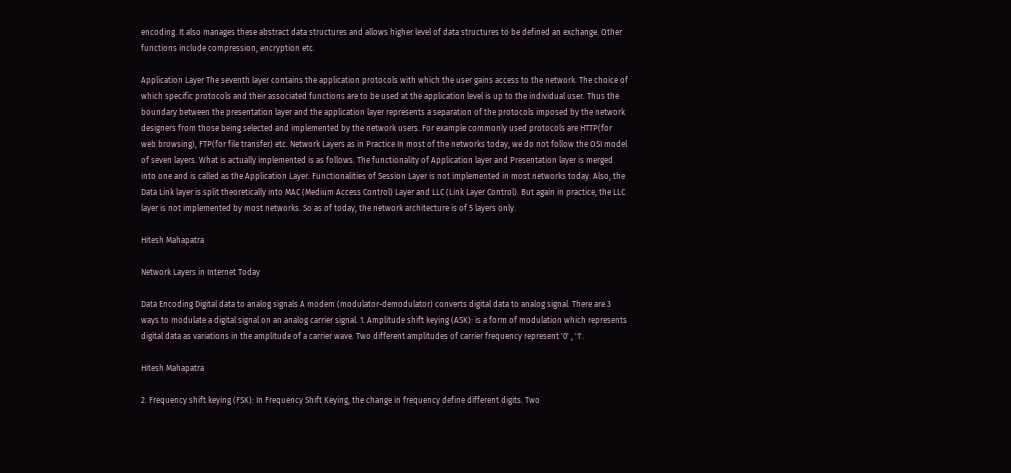encoding. It also manages these abstract data structures and allows higher level of data structures to be defined an exchange. Other functions include compression, encryption etc.

Application Layer The seventh layer contains the application protocols with which the user gains access to the network. The choice of which specific protocols and their associated functions are to be used at the application level is up to the individual user. Thus the boundary between the presentation layer and the application layer represents a separation of the protocols imposed by the network designers from those being selected and implemented by the network users. For example commonly used protocols are HTTP(for web browsing), FTP(for file transfer) etc. Network Layers as in Practice In most of the networks today, we do not follow the OSI model of seven layers. What is actually implemented is as follows. The functionality of Application layer and Presentation layer is merged into one and is called as the Application Layer. Functionalities of Session Layer is not implemented in most networks today. Also, the Data Link layer is split theoretically into MAC (Medium Access Control) Layer and LLC (Link Layer Control). But again in practice, the LLC layer is not implemented by most networks. So as of today, the network architecture is of 5 layers only.

Hitesh Mahapatra

Network Layers in Internet Today

Data Encoding Digital data to analog signals A modem (modulator-demodulator) converts digital data to analog signal. There are 3 ways to modulate a digital signal on an analog carrier signal. 1. Amplitude shift keying (ASK): is a form of modulation which represents digital data as variations in the amplitude of a carrier wave. Two different amplitudes of carrier frequency represent '0' , '1'.

Hitesh Mahapatra

2. Frequency shift keying (FSK): In Frequency Shift Keying, the change in frequency define different digits. Two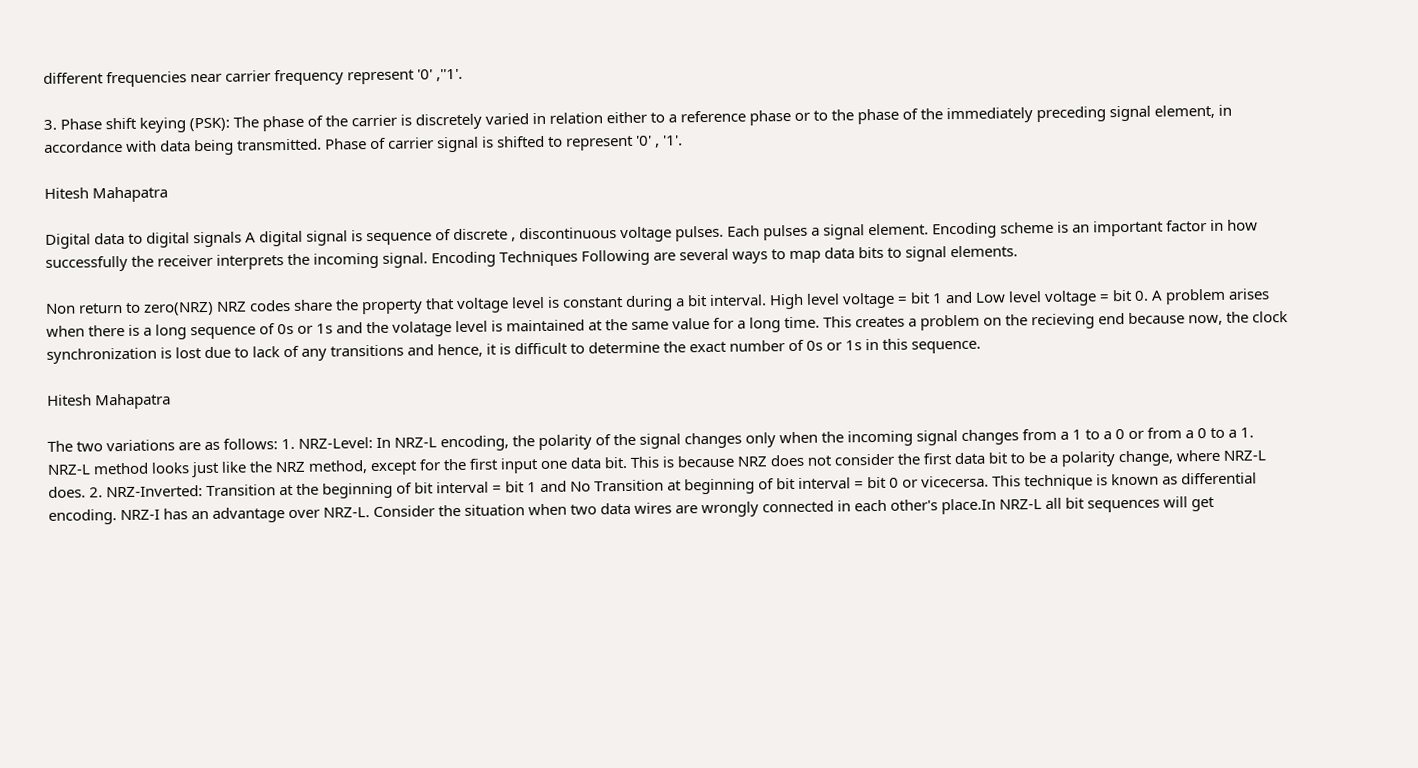different frequencies near carrier frequency represent '0' ,''1'.

3. Phase shift keying (PSK): The phase of the carrier is discretely varied in relation either to a reference phase or to the phase of the immediately preceding signal element, in accordance with data being transmitted. Phase of carrier signal is shifted to represent '0' , '1'.

Hitesh Mahapatra

Digital data to digital signals A digital signal is sequence of discrete , discontinuous voltage pulses. Each pulses a signal element. Encoding scheme is an important factor in how successfully the receiver interprets the incoming signal. Encoding Techniques Following are several ways to map data bits to signal elements.

Non return to zero(NRZ) NRZ codes share the property that voltage level is constant during a bit interval. High level voltage = bit 1 and Low level voltage = bit 0. A problem arises when there is a long sequence of 0s or 1s and the volatage level is maintained at the same value for a long time. This creates a problem on the recieving end because now, the clock synchronization is lost due to lack of any transitions and hence, it is difficult to determine the exact number of 0s or 1s in this sequence.

Hitesh Mahapatra

The two variations are as follows: 1. NRZ-Level: In NRZ-L encoding, the polarity of the signal changes only when the incoming signal changes from a 1 to a 0 or from a 0 to a 1. NRZ-L method looks just like the NRZ method, except for the first input one data bit. This is because NRZ does not consider the first data bit to be a polarity change, where NRZ-L does. 2. NRZ-Inverted: Transition at the beginning of bit interval = bit 1 and No Transition at beginning of bit interval = bit 0 or vicecersa. This technique is known as differential encoding. NRZ-I has an advantage over NRZ-L. Consider the situation when two data wires are wrongly connected in each other's place.In NRZ-L all bit sequences will get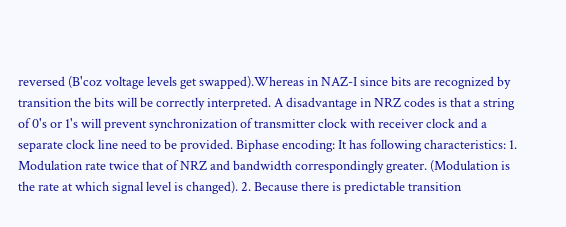reversed (B'coz voltage levels get swapped).Whereas in NAZ-I since bits are recognized by transition the bits will be correctly interpreted. A disadvantage in NRZ codes is that a string of 0's or 1's will prevent synchronization of transmitter clock with receiver clock and a separate clock line need to be provided. Biphase encoding: It has following characteristics: 1. Modulation rate twice that of NRZ and bandwidth correspondingly greater. (Modulation is the rate at which signal level is changed). 2. Because there is predictable transition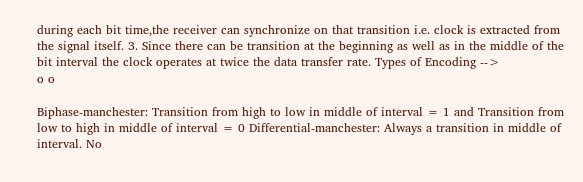during each bit time,the receiver can synchronize on that transition i.e. clock is extracted from the signal itself. 3. Since there can be transition at the beginning as well as in the middle of the bit interval the clock operates at twice the data transfer rate. Types of Encoding -->
o o

Biphase-manchester: Transition from high to low in middle of interval = 1 and Transition from low to high in middle of interval = 0 Differential-manchester: Always a transition in middle of interval. No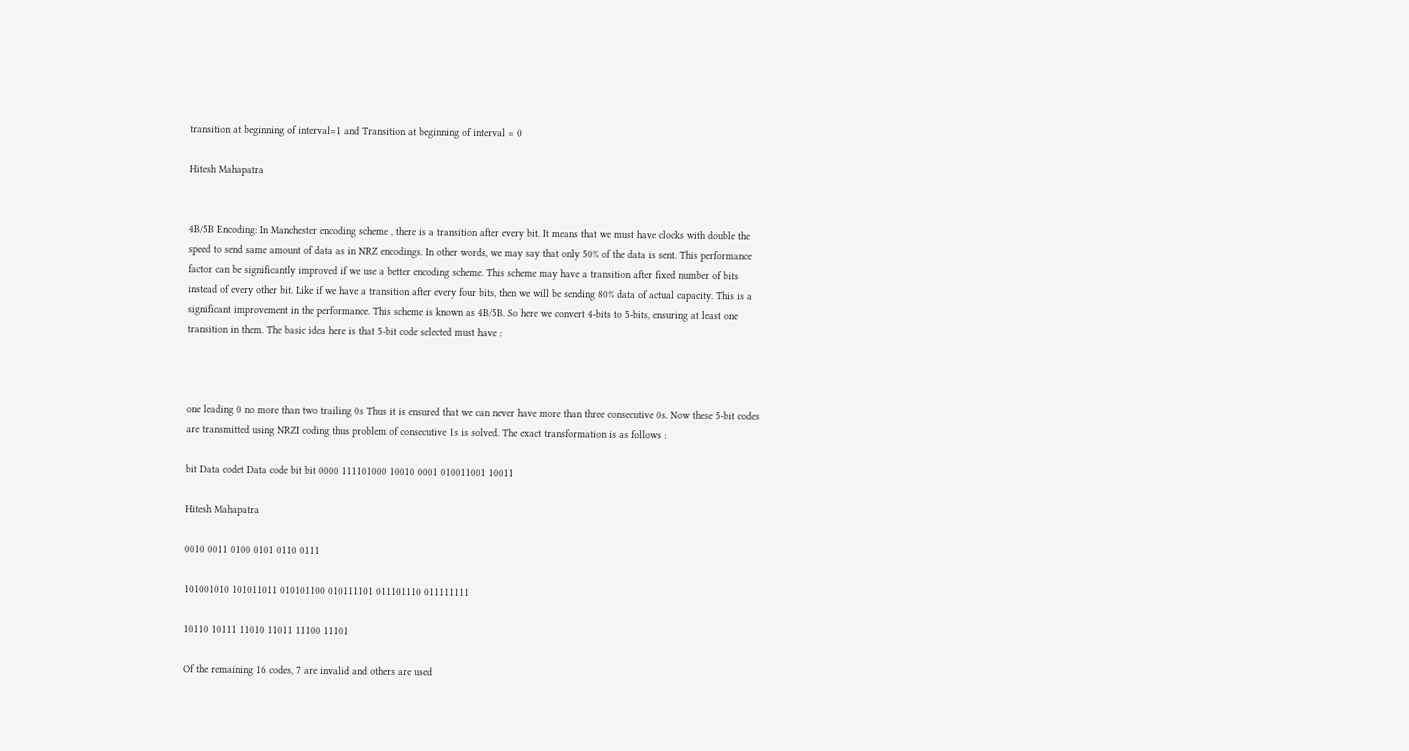transition at beginning of interval=1 and Transition at beginning of interval = 0

Hitesh Mahapatra


4B/5B Encoding: In Manchester encoding scheme , there is a transition after every bit. It means that we must have clocks with double the speed to send same amount of data as in NRZ encodings. In other words, we may say that only 50% of the data is sent. This performance factor can be significantly improved if we use a better encoding scheme. This scheme may have a transition after fixed number of bits instead of every other bit. Like if we have a transition after every four bits, then we will be sending 80% data of actual capacity. This is a significant improvement in the performance. This scheme is known as 4B/5B. So here we convert 4-bits to 5-bits, ensuring at least one transition in them. The basic idea here is that 5-bit code selected must have :



one leading 0 no more than two trailing 0s Thus it is ensured that we can never have more than three consecutive 0s. Now these 5-bit codes are transmitted using NRZI coding thus problem of consecutive 1s is solved. The exact transformation is as follows :

bit Data codet Data code bit bit 0000 111101000 10010 0001 010011001 10011

Hitesh Mahapatra

0010 0011 0100 0101 0110 0111

101001010 101011011 010101100 010111101 011101110 011111111

10110 10111 11010 11011 11100 11101

Of the remaining 16 codes, 7 are invalid and others are used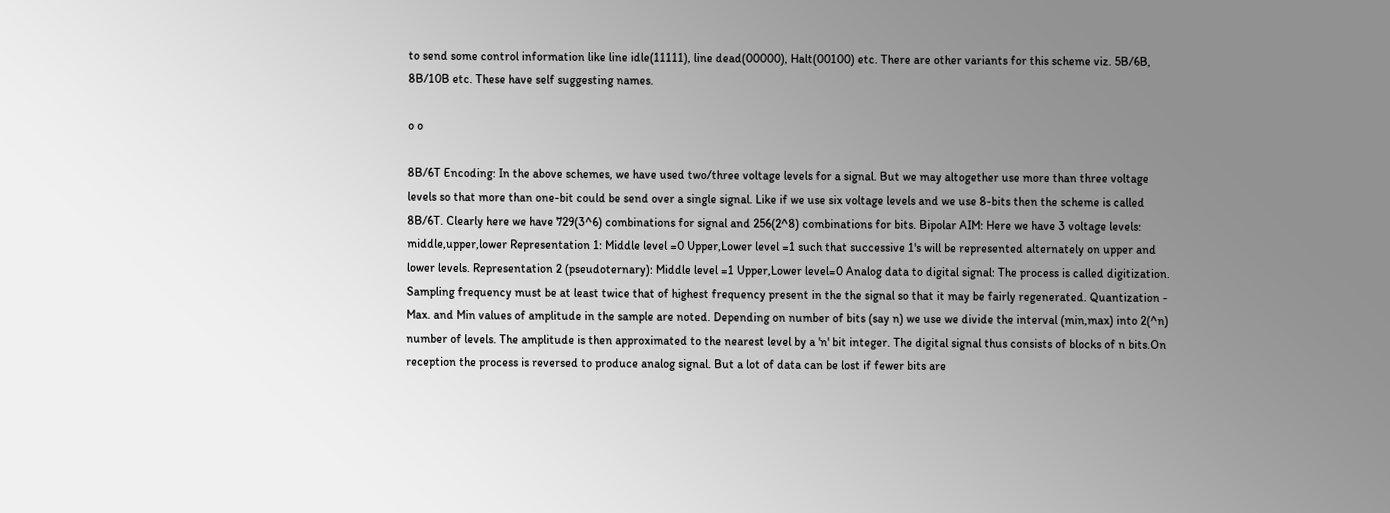to send some control information like line idle(11111), line dead(00000), Halt(00100) etc. There are other variants for this scheme viz. 5B/6B, 8B/10B etc. These have self suggesting names.

o o

8B/6T Encoding: In the above schemes, we have used two/three voltage levels for a signal. But we may altogether use more than three voltage levels so that more than one-bit could be send over a single signal. Like if we use six voltage levels and we use 8-bits then the scheme is called 8B/6T. Clearly here we have 729(3^6) combinations for signal and 256(2^8) combinations for bits. Bipolar AIM: Here we have 3 voltage levels: middle,upper,lower Representation 1: Middle level =0 Upper,Lower level =1 such that successive 1's will be represented alternately on upper and lower levels. Representation 2 (pseudoternary): Middle level =1 Upper,Lower level=0 Analog data to digital signal: The process is called digitization. Sampling frequency must be at least twice that of highest frequency present in the the signal so that it may be fairly regenerated. Quantization - Max. and Min values of amplitude in the sample are noted. Depending on number of bits (say n) we use we divide the interval (min,max) into 2(^n) number of levels. The amplitude is then approximated to the nearest level by a 'n' bit integer. The digital signal thus consists of blocks of n bits.On reception the process is reversed to produce analog signal. But a lot of data can be lost if fewer bits are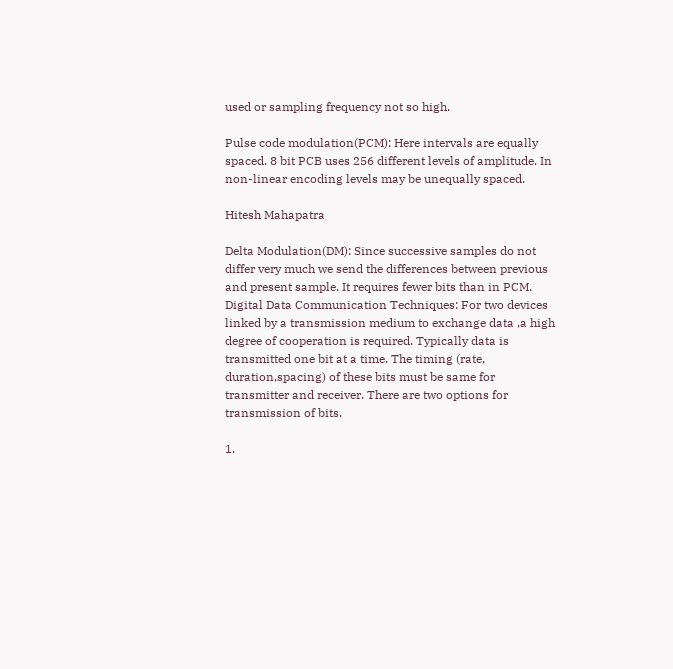used or sampling frequency not so high.

Pulse code modulation(PCM): Here intervals are equally spaced. 8 bit PCB uses 256 different levels of amplitude. In non-linear encoding levels may be unequally spaced.

Hitesh Mahapatra

Delta Modulation(DM): Since successive samples do not differ very much we send the differences between previous and present sample. It requires fewer bits than in PCM. Digital Data Communication Techniques: For two devices linked by a transmission medium to exchange data ,a high degree of cooperation is required. Typically data is transmitted one bit at a time. The timing (rate, duration,spacing) of these bits must be same for transmitter and receiver. There are two options for transmission of bits.

1.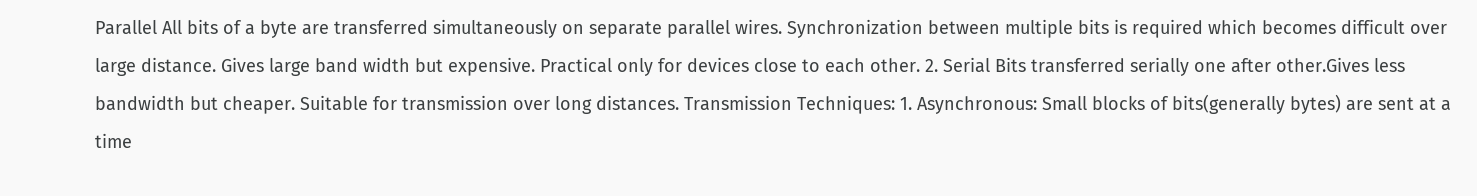Parallel All bits of a byte are transferred simultaneously on separate parallel wires. Synchronization between multiple bits is required which becomes difficult over large distance. Gives large band width but expensive. Practical only for devices close to each other. 2. Serial Bits transferred serially one after other.Gives less bandwidth but cheaper. Suitable for transmission over long distances. Transmission Techniques: 1. Asynchronous: Small blocks of bits(generally bytes) are sent at a time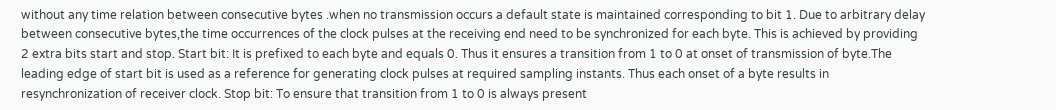without any time relation between consecutive bytes .when no transmission occurs a default state is maintained corresponding to bit 1. Due to arbitrary delay between consecutive bytes,the time occurrences of the clock pulses at the receiving end need to be synchronized for each byte. This is achieved by providing 2 extra bits start and stop. Start bit: It is prefixed to each byte and equals 0. Thus it ensures a transition from 1 to 0 at onset of transmission of byte.The leading edge of start bit is used as a reference for generating clock pulses at required sampling instants. Thus each onset of a byte results in resynchronization of receiver clock. Stop bit: To ensure that transition from 1 to 0 is always present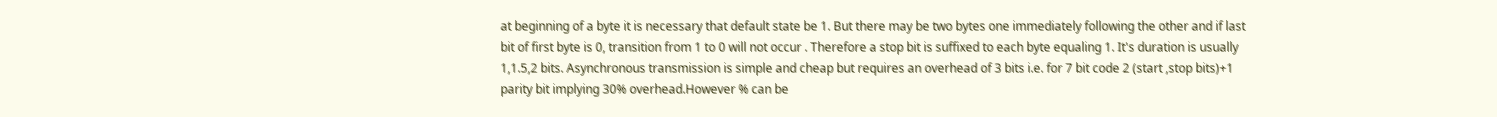at beginning of a byte it is necessary that default state be 1. But there may be two bytes one immediately following the other and if last bit of first byte is 0, transition from 1 to 0 will not occur . Therefore a stop bit is suffixed to each byte equaling 1. It's duration is usually 1,1.5,2 bits. Asynchronous transmission is simple and cheap but requires an overhead of 3 bits i.e. for 7 bit code 2 (start ,stop bits)+1 parity bit implying 30% overhead.However % can be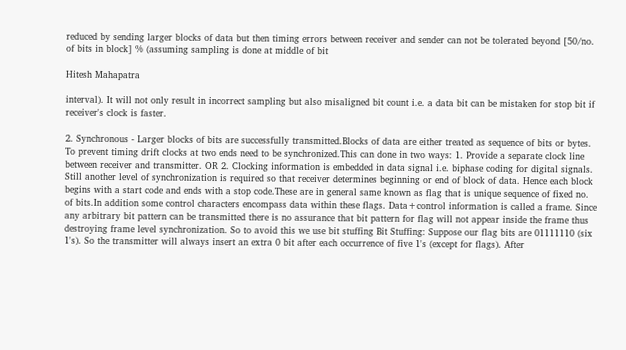reduced by sending larger blocks of data but then timing errors between receiver and sender can not be tolerated beyond [50/no. of bits in block] % (assuming sampling is done at middle of bit

Hitesh Mahapatra

interval). It will not only result in incorrect sampling but also misaligned bit count i.e. a data bit can be mistaken for stop bit if receiver's clock is faster.

2. Synchronous - Larger blocks of bits are successfully transmitted.Blocks of data are either treated as sequence of bits or bytes. To prevent timing drift clocks at two ends need to be synchronized.This can done in two ways: 1. Provide a separate clock line between receiver and transmitter. OR 2. Clocking information is embedded in data signal i.e. biphase coding for digital signals. Still another level of synchronization is required so that receiver determines beginning or end of block of data. Hence each block begins with a start code and ends with a stop code.These are in general same known as flag that is unique sequence of fixed no. of bits.In addition some control characters encompass data within these flags. Data+control information is called a frame. Since any arbitrary bit pattern can be transmitted there is no assurance that bit pattern for flag will not appear inside the frame thus destroying frame level synchronization. So to avoid this we use bit stuffing Bit Stuffing: Suppose our flag bits are 01111110 (six 1's). So the transmitter will always insert an extra 0 bit after each occurrence of five 1's (except for flags). After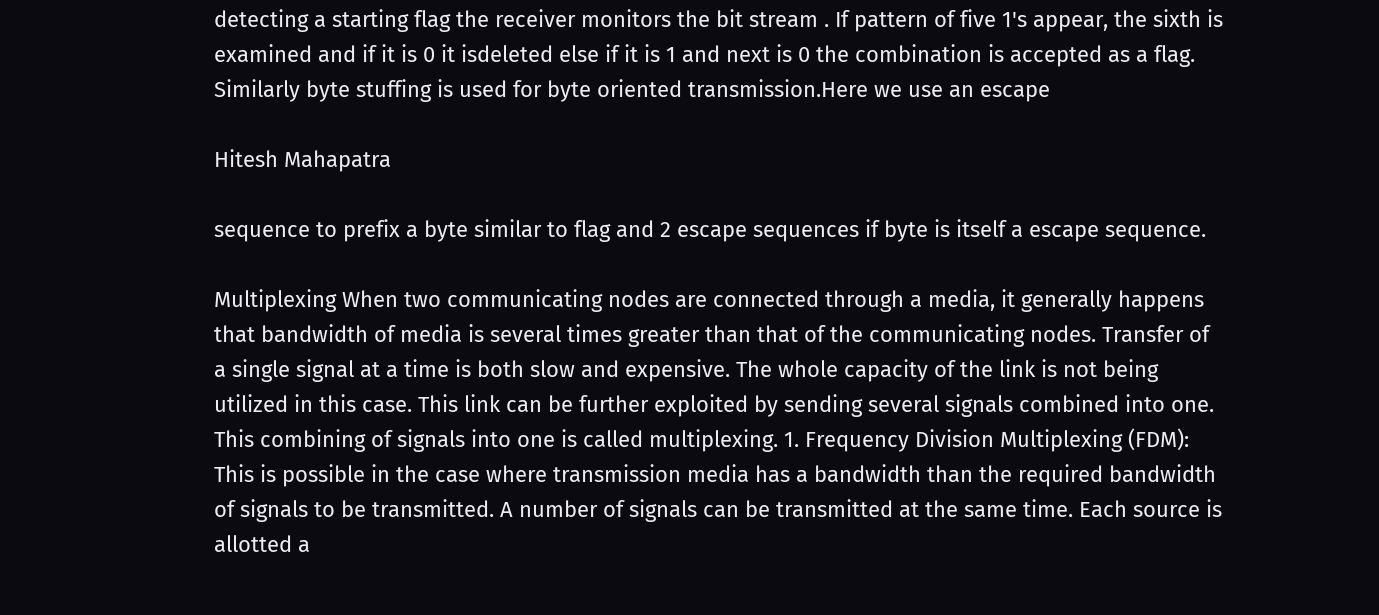detecting a starting flag the receiver monitors the bit stream . If pattern of five 1's appear, the sixth is examined and if it is 0 it isdeleted else if it is 1 and next is 0 the combination is accepted as a flag. Similarly byte stuffing is used for byte oriented transmission.Here we use an escape

Hitesh Mahapatra

sequence to prefix a byte similar to flag and 2 escape sequences if byte is itself a escape sequence.

Multiplexing When two communicating nodes are connected through a media, it generally happens that bandwidth of media is several times greater than that of the communicating nodes. Transfer of a single signal at a time is both slow and expensive. The whole capacity of the link is not being utilized in this case. This link can be further exploited by sending several signals combined into one. This combining of signals into one is called multiplexing. 1. Frequency Division Multiplexing (FDM): This is possible in the case where transmission media has a bandwidth than the required bandwidth of signals to be transmitted. A number of signals can be transmitted at the same time. Each source is allotted a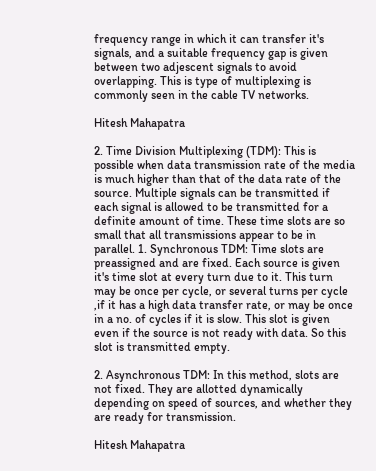frequency range in which it can transfer it's signals, and a suitable frequency gap is given between two adjescent signals to avoid overlapping. This is type of multiplexing is commonly seen in the cable TV networks.

Hitesh Mahapatra

2. Time Division Multiplexing (TDM): This is possible when data transmission rate of the media is much higher than that of the data rate of the source. Multiple signals can be transmitted if each signal is allowed to be transmitted for a definite amount of time. These time slots are so small that all transmissions appear to be in parallel. 1. Synchronous TDM: Time slots are preassigned and are fixed. Each source is given it's time slot at every turn due to it. This turn may be once per cycle, or several turns per cycle ,if it has a high data transfer rate, or may be once in a no. of cycles if it is slow. This slot is given even if the source is not ready with data. So this slot is transmitted empty.

2. Asynchronous TDM: In this method, slots are not fixed. They are allotted dynamically depending on speed of sources, and whether they are ready for transmission.

Hitesh Mahapatra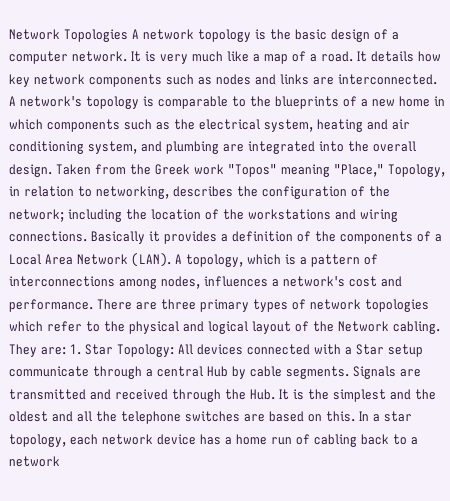Network Topologies A network topology is the basic design of a computer network. It is very much like a map of a road. It details how key network components such as nodes and links are interconnected. A network's topology is comparable to the blueprints of a new home in which components such as the electrical system, heating and air conditioning system, and plumbing are integrated into the overall design. Taken from the Greek work "Topos" meaning "Place," Topology, in relation to networking, describes the configuration of the network; including the location of the workstations and wiring connections. Basically it provides a definition of the components of a Local Area Network (LAN). A topology, which is a pattern of interconnections among nodes, influences a network's cost and performance. There are three primary types of network topologies which refer to the physical and logical layout of the Network cabling. They are: 1. Star Topology: All devices connected with a Star setup communicate through a central Hub by cable segments. Signals are transmitted and received through the Hub. It is the simplest and the oldest and all the telephone switches are based on this. In a star topology, each network device has a home run of cabling back to a network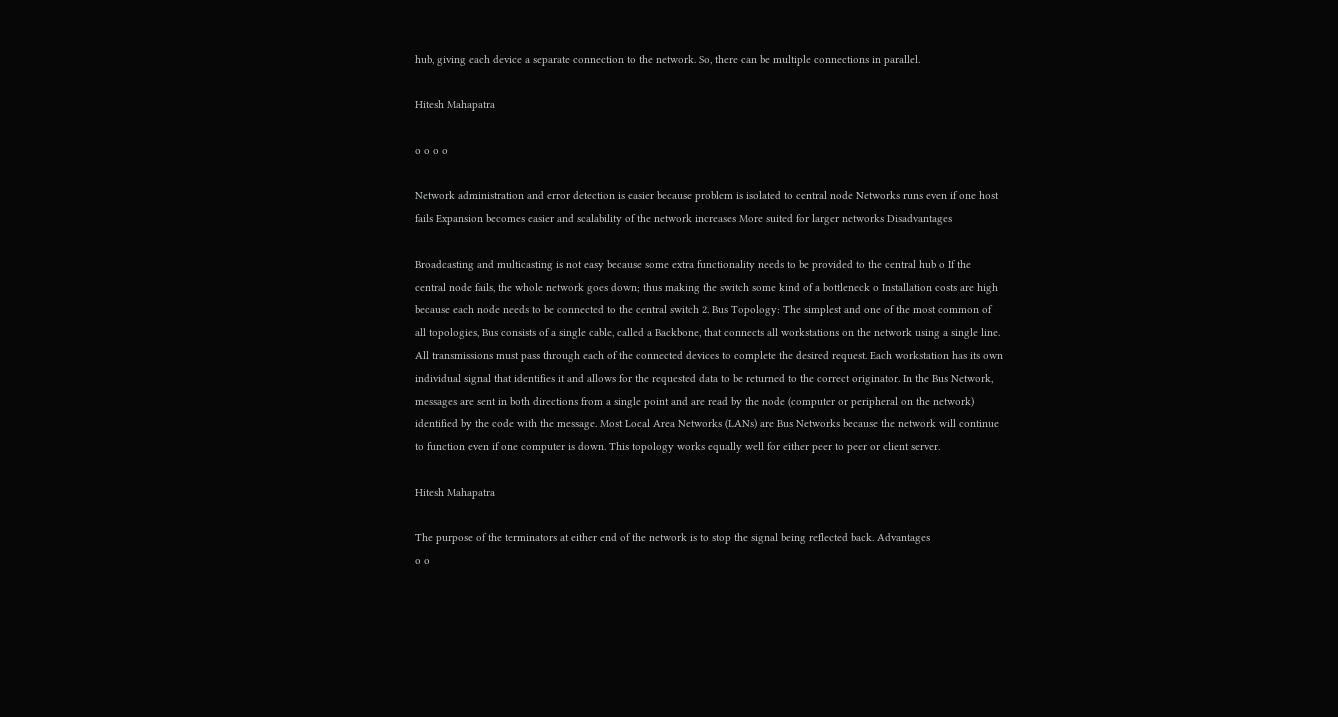hub, giving each device a separate connection to the network. So, there can be multiple connections in parallel.

Hitesh Mahapatra

o o o o

Network administration and error detection is easier because problem is isolated to central node Networks runs even if one host fails Expansion becomes easier and scalability of the network increases More suited for larger networks Disadvantages

Broadcasting and multicasting is not easy because some extra functionality needs to be provided to the central hub o If the central node fails, the whole network goes down; thus making the switch some kind of a bottleneck o Installation costs are high because each node needs to be connected to the central switch 2. Bus Topology: The simplest and one of the most common of all topologies, Bus consists of a single cable, called a Backbone, that connects all workstations on the network using a single line. All transmissions must pass through each of the connected devices to complete the desired request. Each workstation has its own individual signal that identifies it and allows for the requested data to be returned to the correct originator. In the Bus Network, messages are sent in both directions from a single point and are read by the node (computer or peripheral on the network) identified by the code with the message. Most Local Area Networks (LANs) are Bus Networks because the network will continue to function even if one computer is down. This topology works equally well for either peer to peer or client server.

Hitesh Mahapatra

The purpose of the terminators at either end of the network is to stop the signal being reflected back. Advantages
o o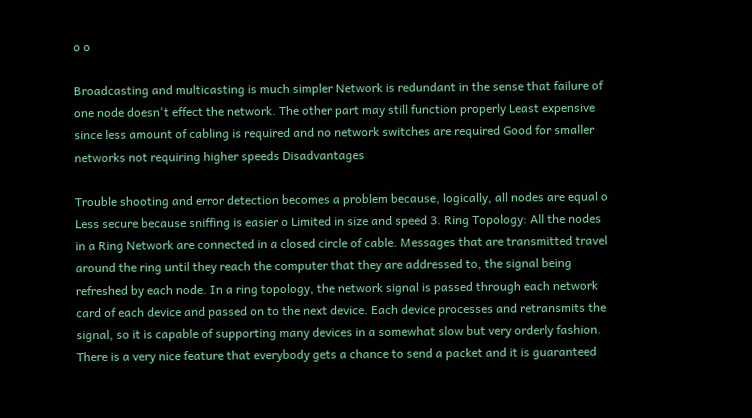o o

Broadcasting and multicasting is much simpler Network is redundant in the sense that failure of one node doesn't effect the network. The other part may still function properly Least expensive since less amount of cabling is required and no network switches are required Good for smaller networks not requiring higher speeds Disadvantages

Trouble shooting and error detection becomes a problem because, logically, all nodes are equal o Less secure because sniffing is easier o Limited in size and speed 3. Ring Topology: All the nodes in a Ring Network are connected in a closed circle of cable. Messages that are transmitted travel around the ring until they reach the computer that they are addressed to, the signal being refreshed by each node. In a ring topology, the network signal is passed through each network card of each device and passed on to the next device. Each device processes and retransmits the signal, so it is capable of supporting many devices in a somewhat slow but very orderly fashion. There is a very nice feature that everybody gets a chance to send a packet and it is guaranteed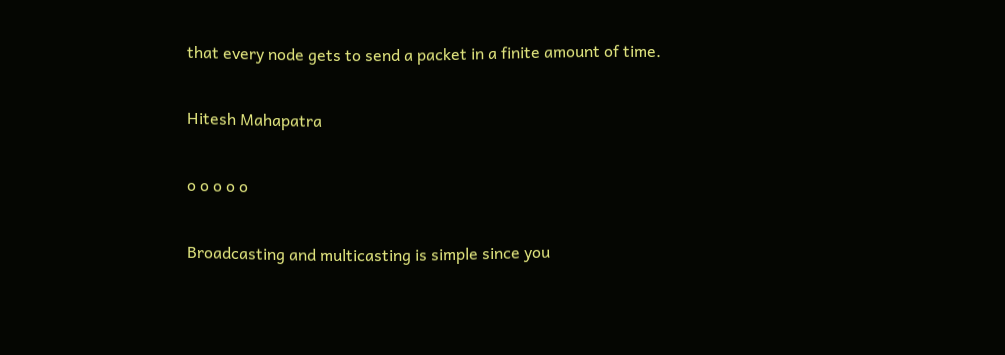that every node gets to send a packet in a finite amount of time.

Hitesh Mahapatra

o o o o o

Broadcasting and multicasting is simple since you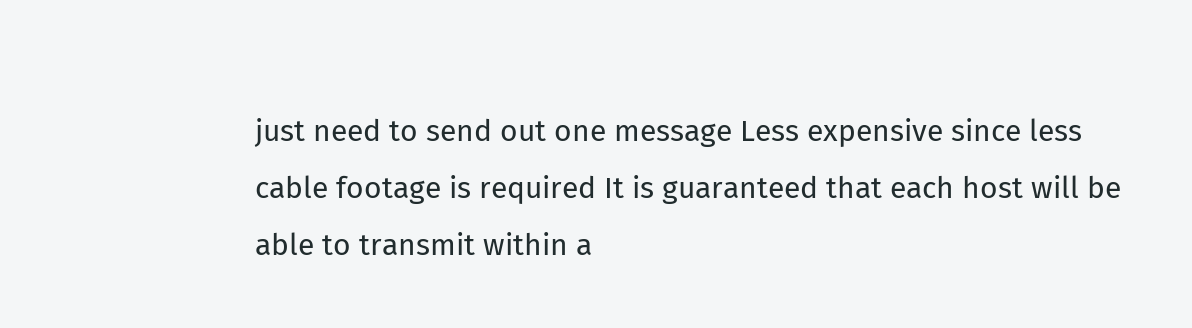just need to send out one message Less expensive since less cable footage is required It is guaranteed that each host will be able to transmit within a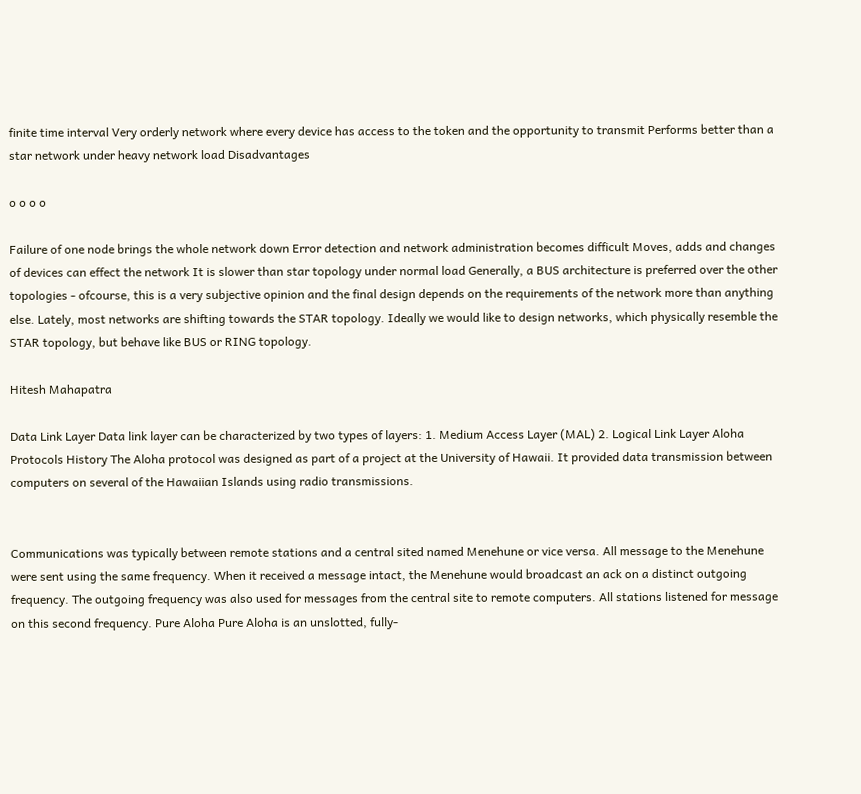finite time interval Very orderly network where every device has access to the token and the opportunity to transmit Performs better than a star network under heavy network load Disadvantages

o o o o

Failure of one node brings the whole network down Error detection and network administration becomes difficult Moves, adds and changes of devices can effect the network It is slower than star topology under normal load Generally, a BUS architecture is preferred over the other topologies - ofcourse, this is a very subjective opinion and the final design depends on the requirements of the network more than anything else. Lately, most networks are shifting towards the STAR topology. Ideally we would like to design networks, which physically resemble the STAR topology, but behave like BUS or RING topology.

Hitesh Mahapatra

Data Link Layer Data link layer can be characterized by two types of layers: 1. Medium Access Layer (MAL) 2. Logical Link Layer Aloha Protocols History The Aloha protocol was designed as part of a project at the University of Hawaii. It provided data transmission between computers on several of the Hawaiian Islands using radio transmissions.


Communications was typically between remote stations and a central sited named Menehune or vice versa. All message to the Menehune were sent using the same frequency. When it received a message intact, the Menehune would broadcast an ack on a distinct outgoing frequency. The outgoing frequency was also used for messages from the central site to remote computers. All stations listened for message on this second frequency. Pure Aloha Pure Aloha is an unslotted, fully-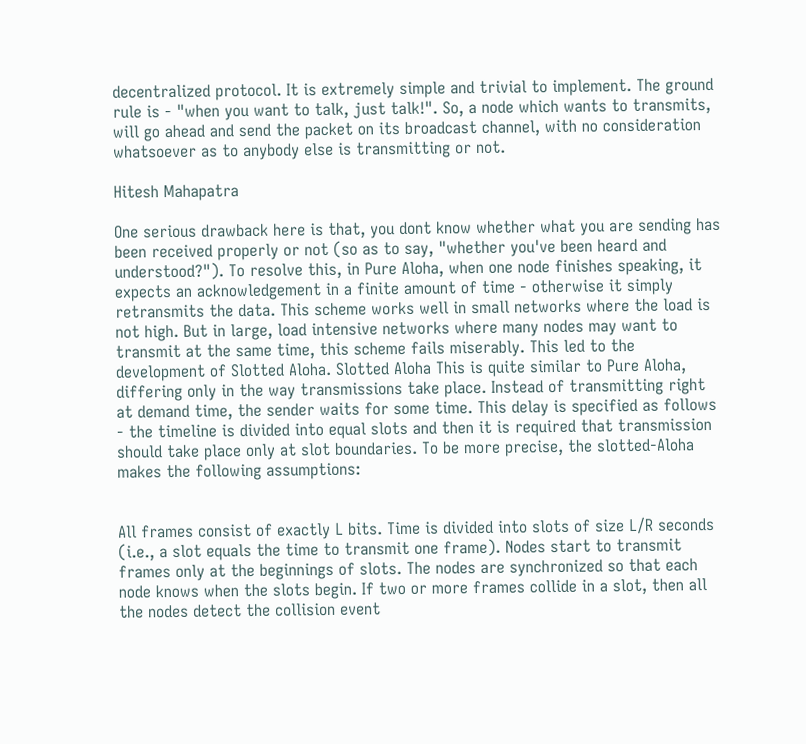decentralized protocol. It is extremely simple and trivial to implement. The ground rule is - "when you want to talk, just talk!". So, a node which wants to transmits, will go ahead and send the packet on its broadcast channel, with no consideration whatsoever as to anybody else is transmitting or not.

Hitesh Mahapatra

One serious drawback here is that, you dont know whether what you are sending has been received properly or not (so as to say, "whether you've been heard and understood?"). To resolve this, in Pure Aloha, when one node finishes speaking, it expects an acknowledgement in a finite amount of time - otherwise it simply retransmits the data. This scheme works well in small networks where the load is not high. But in large, load intensive networks where many nodes may want to transmit at the same time, this scheme fails miserably. This led to the development of Slotted Aloha. Slotted Aloha This is quite similar to Pure Aloha, differing only in the way transmissions take place. Instead of transmitting right at demand time, the sender waits for some time. This delay is specified as follows - the timeline is divided into equal slots and then it is required that transmission should take place only at slot boundaries. To be more precise, the slotted-Aloha makes the following assumptions:


All frames consist of exactly L bits. Time is divided into slots of size L/R seconds (i.e., a slot equals the time to transmit one frame). Nodes start to transmit frames only at the beginnings of slots. The nodes are synchronized so that each node knows when the slots begin. If two or more frames collide in a slot, then all the nodes detect the collision event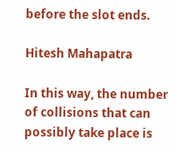before the slot ends.

Hitesh Mahapatra

In this way, the number of collisions that can possibly take place is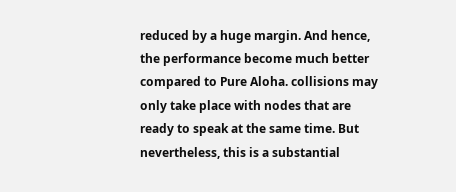reduced by a huge margin. And hence, the performance become much better compared to Pure Aloha. collisions may only take place with nodes that are ready to speak at the same time. But nevertheless, this is a substantial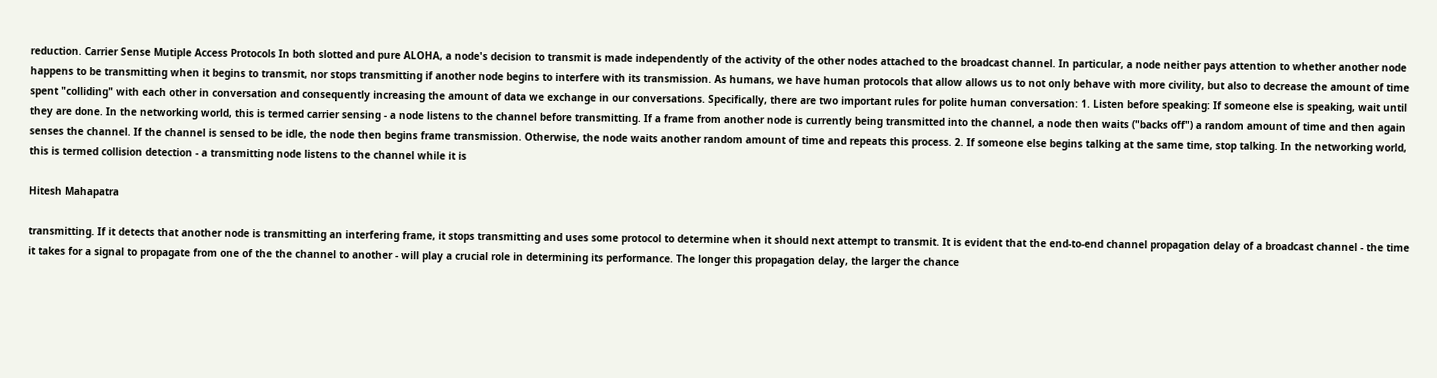reduction. Carrier Sense Mutiple Access Protocols In both slotted and pure ALOHA, a node's decision to transmit is made independently of the activity of the other nodes attached to the broadcast channel. In particular, a node neither pays attention to whether another node happens to be transmitting when it begins to transmit, nor stops transmitting if another node begins to interfere with its transmission. As humans, we have human protocols that allow allows us to not only behave with more civility, but also to decrease the amount of time spent "colliding" with each other in conversation and consequently increasing the amount of data we exchange in our conversations. Specifically, there are two important rules for polite human conversation: 1. Listen before speaking: If someone else is speaking, wait until they are done. In the networking world, this is termed carrier sensing - a node listens to the channel before transmitting. If a frame from another node is currently being transmitted into the channel, a node then waits ("backs off") a random amount of time and then again senses the channel. If the channel is sensed to be idle, the node then begins frame transmission. Otherwise, the node waits another random amount of time and repeats this process. 2. If someone else begins talking at the same time, stop talking. In the networking world, this is termed collision detection - a transmitting node listens to the channel while it is

Hitesh Mahapatra

transmitting. If it detects that another node is transmitting an interfering frame, it stops transmitting and uses some protocol to determine when it should next attempt to transmit. It is evident that the end-to-end channel propagation delay of a broadcast channel - the time it takes for a signal to propagate from one of the the channel to another - will play a crucial role in determining its performance. The longer this propagation delay, the larger the chance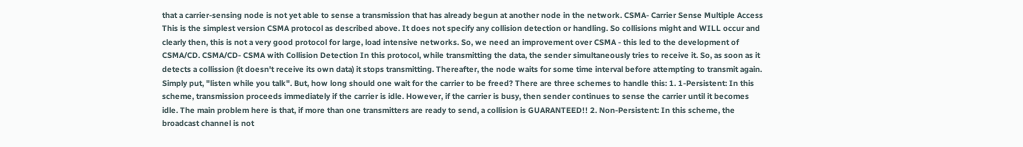that a carrier-sensing node is not yet able to sense a transmission that has already begun at another node in the network. CSMA- Carrier Sense Multiple Access This is the simplest version CSMA protocol as described above. It does not specify any collision detection or handling. So collisions might and WILL occur and clearly then, this is not a very good protocol for large, load intensive networks. So, we need an improvement over CSMA - this led to the development of CSMA/CD. CSMA/CD- CSMA with Collision Detection In this protocol, while transmitting the data, the sender simultaneously tries to receive it. So, as soon as it detects a collission (it doesn't receive its own data) it stops transmitting. Thereafter, the node waits for some time interval before attempting to transmit again. Simply put, "listen while you talk". But, how long should one wait for the carrier to be freed? There are three schemes to handle this: 1. 1-Persistent: In this scheme, transmission proceeds immediately if the carrier is idle. However, if the carrier is busy, then sender continues to sense the carrier until it becomes idle. The main problem here is that, if more than one transmitters are ready to send, a collision is GUARANTEED!! 2. Non-Persistent: In this scheme, the broadcast channel is not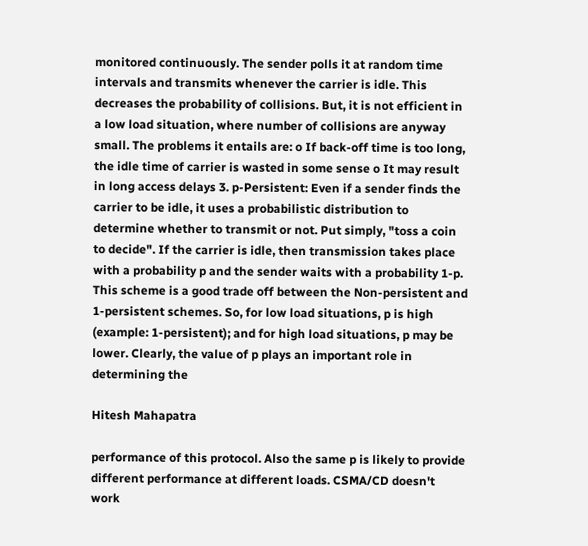monitored continuously. The sender polls it at random time intervals and transmits whenever the carrier is idle. This decreases the probability of collisions. But, it is not efficient in a low load situation, where number of collisions are anyway small. The problems it entails are: o If back-off time is too long, the idle time of carrier is wasted in some sense o It may result in long access delays 3. p-Persistent: Even if a sender finds the carrier to be idle, it uses a probabilistic distribution to determine whether to transmit or not. Put simply, "toss a coin to decide". If the carrier is idle, then transmission takes place with a probability p and the sender waits with a probability 1-p. This scheme is a good trade off between the Non-persistent and 1-persistent schemes. So, for low load situations, p is high (example: 1-persistent); and for high load situations, p may be lower. Clearly, the value of p plays an important role in determining the

Hitesh Mahapatra

performance of this protocol. Also the same p is likely to provide different performance at different loads. CSMA/CD doesn't work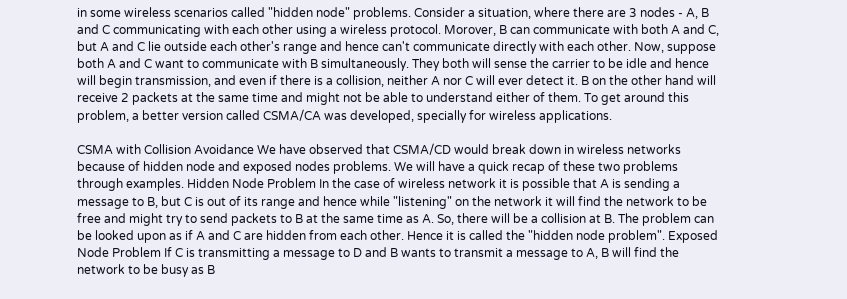in some wireless scenarios called "hidden node" problems. Consider a situation, where there are 3 nodes - A, B and C communicating with each other using a wireless protocol. Morover, B can communicate with both A and C, but A and C lie outside each other's range and hence can't communicate directly with each other. Now, suppose both A and C want to communicate with B simultaneously. They both will sense the carrier to be idle and hence will begin transmission, and even if there is a collision, neither A nor C will ever detect it. B on the other hand will receive 2 packets at the same time and might not be able to understand either of them. To get around this problem, a better version called CSMA/CA was developed, specially for wireless applications.

CSMA with Collision Avoidance We have observed that CSMA/CD would break down in wireless networks because of hidden node and exposed nodes problems. We will have a quick recap of these two problems through examples. Hidden Node Problem In the case of wireless network it is possible that A is sending a message to B, but C is out of its range and hence while "listening" on the network it will find the network to be free and might try to send packets to B at the same time as A. So, there will be a collision at B. The problem can be looked upon as if A and C are hidden from each other. Hence it is called the "hidden node problem". Exposed Node Problem If C is transmitting a message to D and B wants to transmit a message to A, B will find the network to be busy as B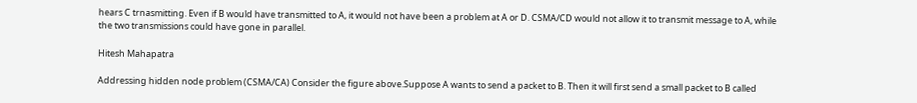hears C trnasmitting. Even if B would have transmitted to A, it would not have been a problem at A or D. CSMA/CD would not allow it to transmit message to A, while the two transmissions could have gone in parallel.

Hitesh Mahapatra

Addressing hidden node problem (CSMA/CA) Consider the figure above.Suppose A wants to send a packet to B. Then it will first send a small packet to B called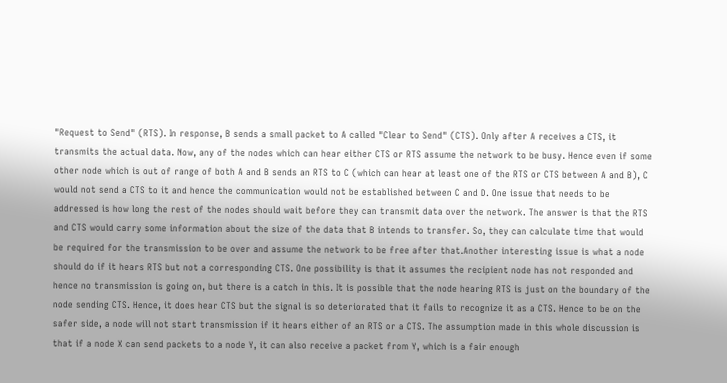"Request to Send" (RTS). In response, B sends a small packet to A called "Clear to Send" (CTS). Only after A receives a CTS, it transmits the actual data. Now, any of the nodes which can hear either CTS or RTS assume the network to be busy. Hence even if some other node which is out of range of both A and B sends an RTS to C (which can hear at least one of the RTS or CTS between A and B), C would not send a CTS to it and hence the communication would not be established between C and D. One issue that needs to be addressed is how long the rest of the nodes should wait before they can transmit data over the network. The answer is that the RTS and CTS would carry some information about the size of the data that B intends to transfer. So, they can calculate time that would be required for the transmission to be over and assume the network to be free after that.Another interesting issue is what a node should do if it hears RTS but not a corresponding CTS. One possibility is that it assumes the recipient node has not responded and hence no transmission is going on, but there is a catch in this. It is possible that the node hearing RTS is just on the boundary of the node sending CTS. Hence, it does hear CTS but the signal is so deteriorated that it fails to recognize it as a CTS. Hence to be on the safer side, a node will not start transmission if it hears either of an RTS or a CTS. The assumption made in this whole discussion is that if a node X can send packets to a node Y, it can also receive a packet from Y, which is a fair enough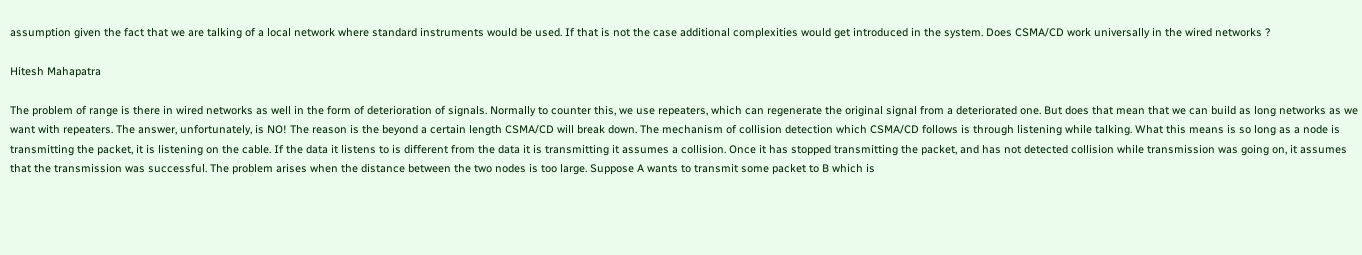assumption given the fact that we are talking of a local network where standard instruments would be used. If that is not the case additional complexities would get introduced in the system. Does CSMA/CD work universally in the wired networks ?

Hitesh Mahapatra

The problem of range is there in wired networks as well in the form of deterioration of signals. Normally to counter this, we use repeaters, which can regenerate the original signal from a deteriorated one. But does that mean that we can build as long networks as we want with repeaters. The answer, unfortunately, is NO! The reason is the beyond a certain length CSMA/CD will break down. The mechanism of collision detection which CSMA/CD follows is through listening while talking. What this means is so long as a node is transmitting the packet, it is listening on the cable. If the data it listens to is different from the data it is transmitting it assumes a collision. Once it has stopped transmitting the packet, and has not detected collision while transmission was going on, it assumes that the transmission was successful. The problem arises when the distance between the two nodes is too large. Suppose A wants to transmit some packet to B which is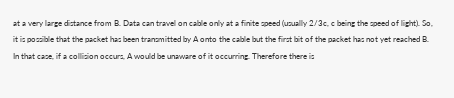at a very large distance from B. Data can travel on cable only at a finite speed (usually 2/3c, c being the speed of light). So, it is possible that the packet has been transmitted by A onto the cable but the first bit of the packet has not yet reached B. In that case, if a collision occurs, A would be unaware of it occurring. Therefore there is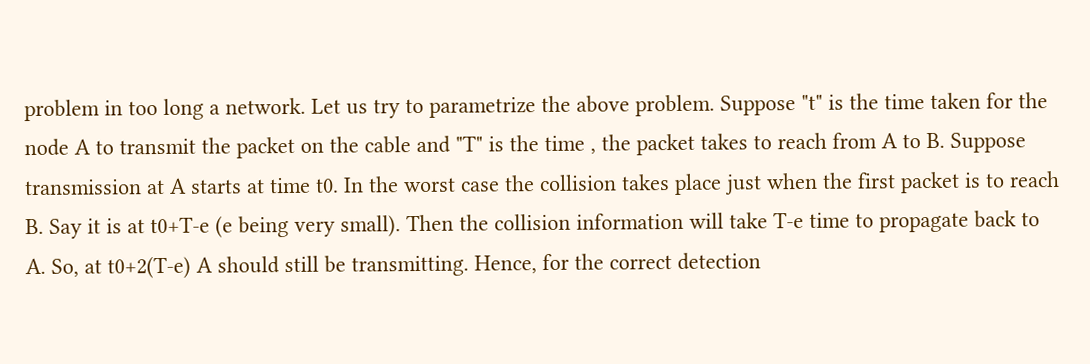problem in too long a network. Let us try to parametrize the above problem. Suppose "t" is the time taken for the node A to transmit the packet on the cable and "T" is the time , the packet takes to reach from A to B. Suppose transmission at A starts at time t0. In the worst case the collision takes place just when the first packet is to reach B. Say it is at t0+T-e (e being very small). Then the collision information will take T-e time to propagate back to A. So, at t0+2(T-e) A should still be transmitting. Hence, for the correct detection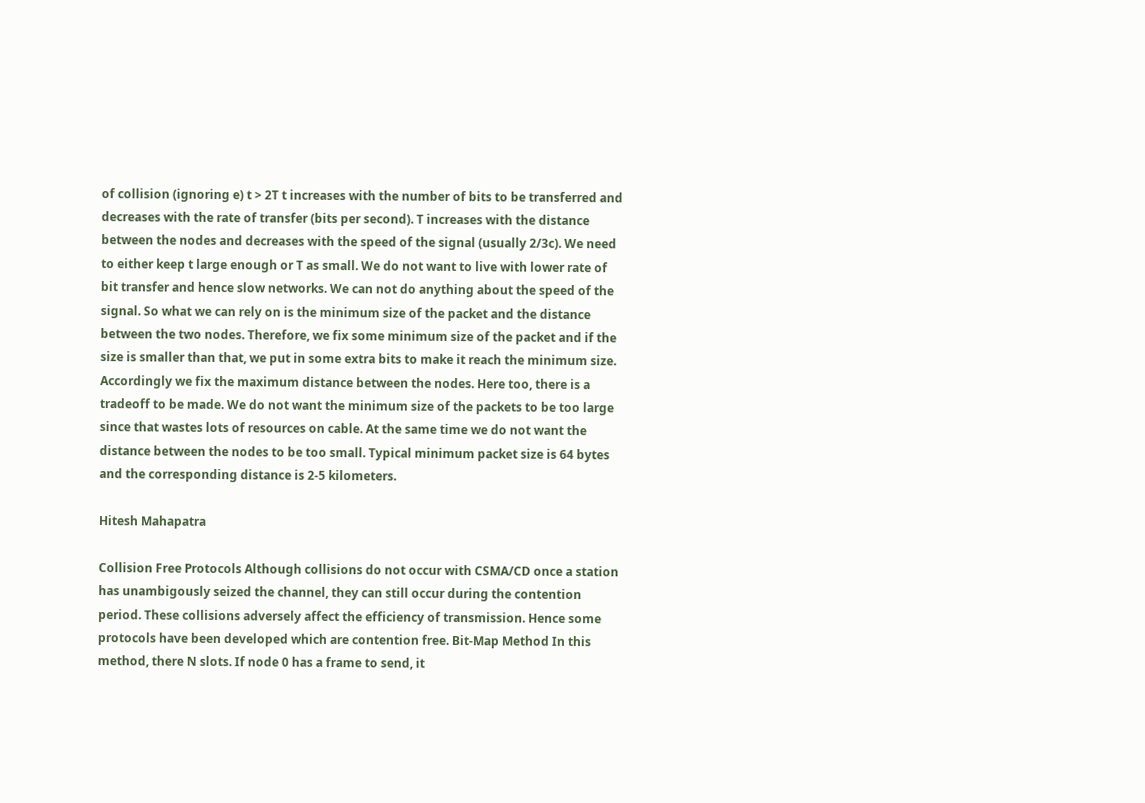of collision (ignoring e) t > 2T t increases with the number of bits to be transferred and decreases with the rate of transfer (bits per second). T increases with the distance between the nodes and decreases with the speed of the signal (usually 2/3c). We need to either keep t large enough or T as small. We do not want to live with lower rate of bit transfer and hence slow networks. We can not do anything about the speed of the signal. So what we can rely on is the minimum size of the packet and the distance between the two nodes. Therefore, we fix some minimum size of the packet and if the size is smaller than that, we put in some extra bits to make it reach the minimum size. Accordingly we fix the maximum distance between the nodes. Here too, there is a tradeoff to be made. We do not want the minimum size of the packets to be too large since that wastes lots of resources on cable. At the same time we do not want the distance between the nodes to be too small. Typical minimum packet size is 64 bytes and the corresponding distance is 2-5 kilometers.

Hitesh Mahapatra

Collision Free Protocols Although collisions do not occur with CSMA/CD once a station has unambigously seized the channel, they can still occur during the contention period. These collisions adversely affect the efficiency of transmission. Hence some protocols have been developed which are contention free. Bit-Map Method In this method, there N slots. If node 0 has a frame to send, it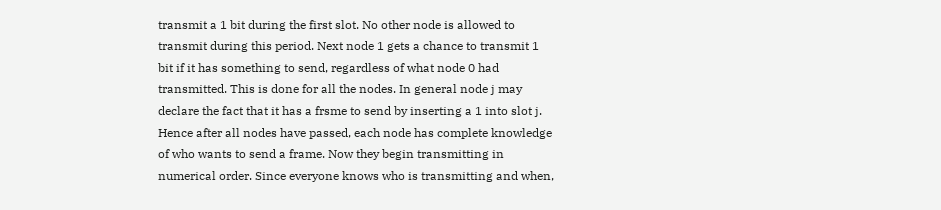transmit a 1 bit during the first slot. No other node is allowed to transmit during this period. Next node 1 gets a chance to transmit 1 bit if it has something to send, regardless of what node 0 had transmitted. This is done for all the nodes. In general node j may declare the fact that it has a frsme to send by inserting a 1 into slot j. Hence after all nodes have passed, each node has complete knowledge of who wants to send a frame. Now they begin transmitting in numerical order. Since everyone knows who is transmitting and when,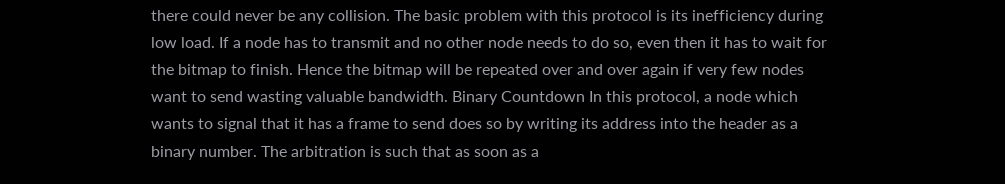there could never be any collision. The basic problem with this protocol is its inefficiency during low load. If a node has to transmit and no other node needs to do so, even then it has to wait for the bitmap to finish. Hence the bitmap will be repeated over and over again if very few nodes want to send wasting valuable bandwidth. Binary Countdown In this protocol, a node which wants to signal that it has a frame to send does so by writing its address into the header as a binary number. The arbitration is such that as soon as a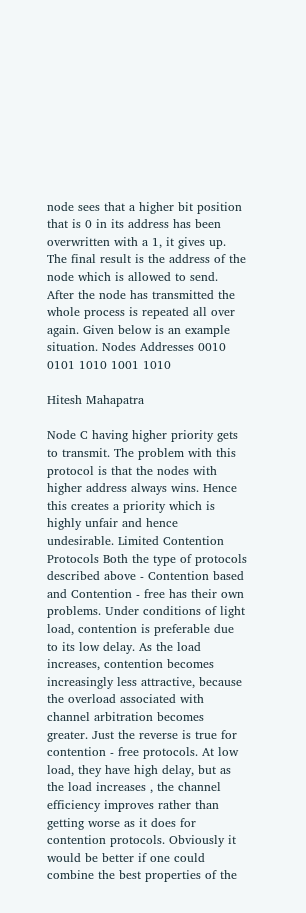node sees that a higher bit position that is 0 in its address has been overwritten with a 1, it gives up. The final result is the address of the node which is allowed to send. After the node has transmitted the whole process is repeated all over again. Given below is an example situation. Nodes Addresses 0010 0101 1010 1001 1010

Hitesh Mahapatra

Node C having higher priority gets to transmit. The problem with this protocol is that the nodes with higher address always wins. Hence this creates a priority which is highly unfair and hence undesirable. Limited Contention Protocols Both the type of protocols described above - Contention based and Contention - free has their own problems. Under conditions of light load, contention is preferable due to its low delay. As the load increases, contention becomes increasingly less attractive, because the overload associated with channel arbitration becomes greater. Just the reverse is true for contention - free protocols. At low load, they have high delay, but as the load increases , the channel efficiency improves rather than getting worse as it does for contention protocols. Obviously it would be better if one could combine the best properties of the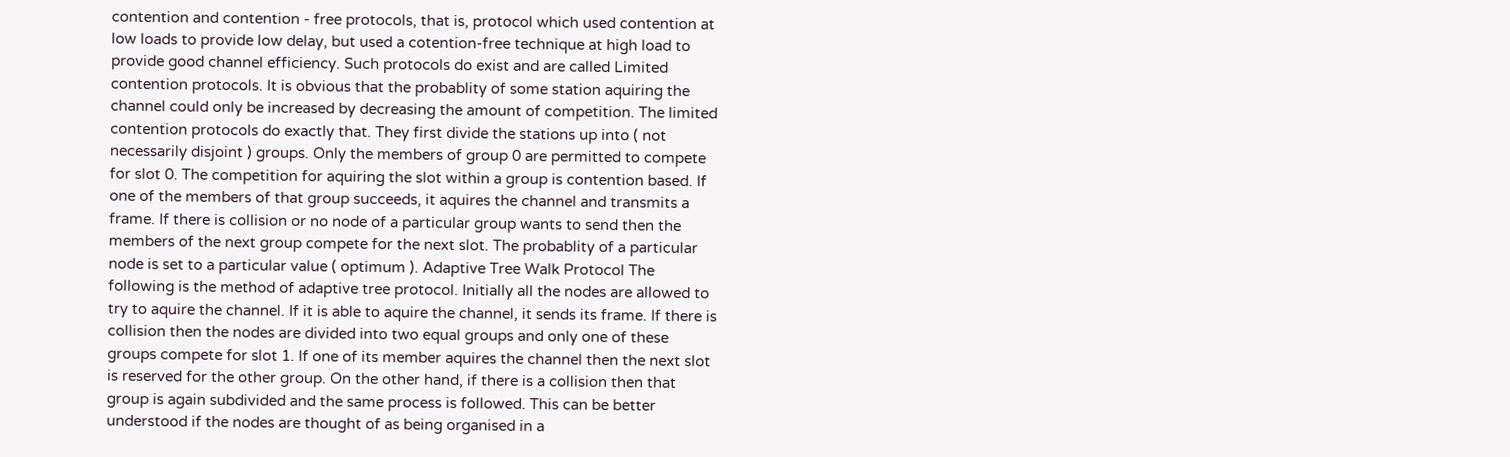contention and contention - free protocols, that is, protocol which used contention at low loads to provide low delay, but used a cotention-free technique at high load to provide good channel efficiency. Such protocols do exist and are called Limited contention protocols. It is obvious that the probablity of some station aquiring the channel could only be increased by decreasing the amount of competition. The limited contention protocols do exactly that. They first divide the stations up into ( not necessarily disjoint ) groups. Only the members of group 0 are permitted to compete for slot 0. The competition for aquiring the slot within a group is contention based. If one of the members of that group succeeds, it aquires the channel and transmits a frame. If there is collision or no node of a particular group wants to send then the members of the next group compete for the next slot. The probablity of a particular node is set to a particular value ( optimum ). Adaptive Tree Walk Protocol The following is the method of adaptive tree protocol. Initially all the nodes are allowed to try to aquire the channel. If it is able to aquire the channel, it sends its frame. If there is collision then the nodes are divided into two equal groups and only one of these groups compete for slot 1. If one of its member aquires the channel then the next slot is reserved for the other group. On the other hand, if there is a collision then that group is again subdivided and the same process is followed. This can be better understood if the nodes are thought of as being organised in a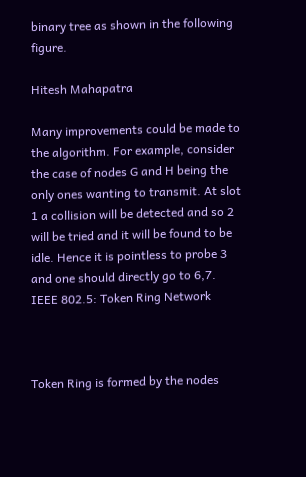binary tree as shown in the following figure.

Hitesh Mahapatra

Many improvements could be made to the algorithm. For example, consider the case of nodes G and H being the only ones wanting to transmit. At slot 1 a collision will be detected and so 2 will be tried and it will be found to be idle. Hence it is pointless to probe 3 and one should directly go to 6,7. IEEE 802.5: Token Ring Network



Token Ring is formed by the nodes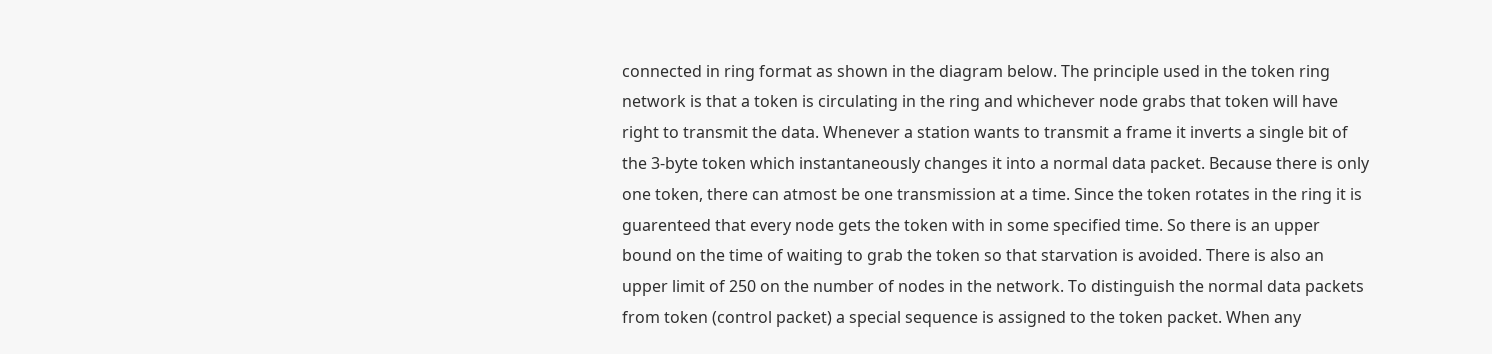connected in ring format as shown in the diagram below. The principle used in the token ring network is that a token is circulating in the ring and whichever node grabs that token will have right to transmit the data. Whenever a station wants to transmit a frame it inverts a single bit of the 3-byte token which instantaneously changes it into a normal data packet. Because there is only one token, there can atmost be one transmission at a time. Since the token rotates in the ring it is guarenteed that every node gets the token with in some specified time. So there is an upper bound on the time of waiting to grab the token so that starvation is avoided. There is also an upper limit of 250 on the number of nodes in the network. To distinguish the normal data packets from token (control packet) a special sequence is assigned to the token packet. When any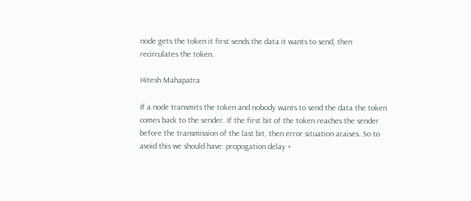node gets the token it first sends the data it wants to send, then recirculates the token.

Hitesh Mahapatra

If a node transmits the token and nobody wants to send the data the token comes back to the sender. If the first bit of the token reaches the sender before the transmission of the last bit, then error situation araises. So to avoid this we should have: propogation delay +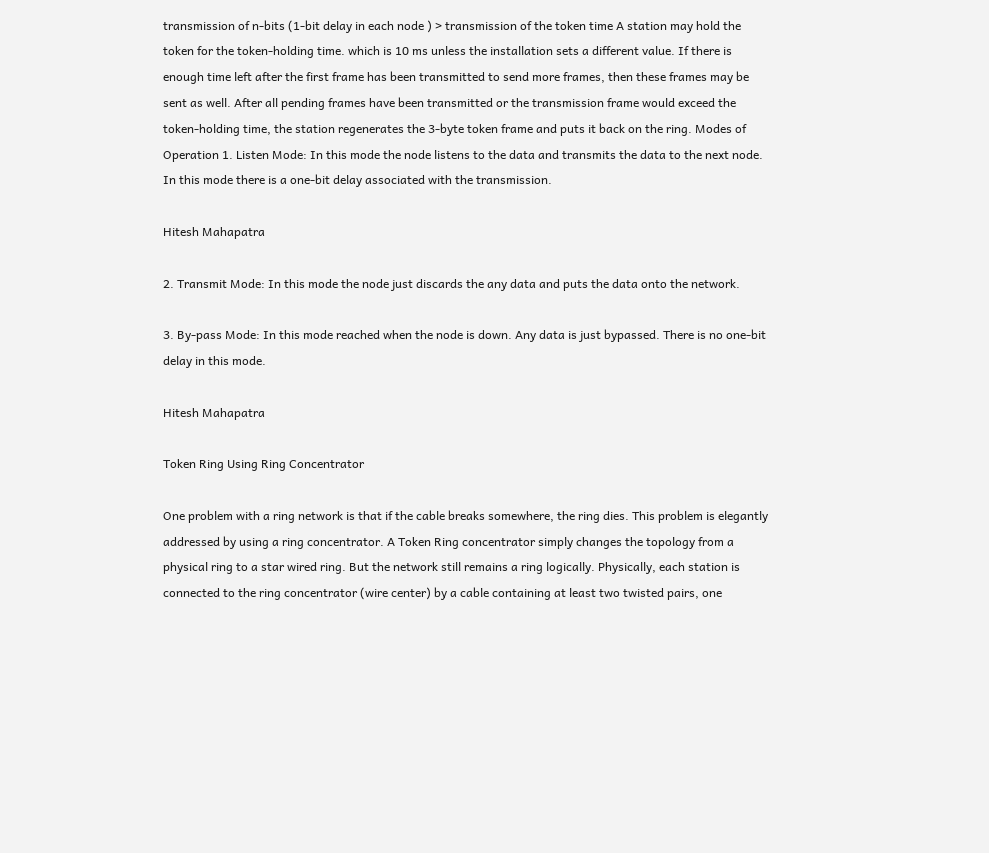transmission of n-bits (1-bit delay in each node ) > transmission of the token time A station may hold the token for the token-holding time. which is 10 ms unless the installation sets a different value. If there is enough time left after the first frame has been transmitted to send more frames, then these frames may be sent as well. After all pending frames have been transmitted or the transmission frame would exceed the token-holding time, the station regenerates the 3-byte token frame and puts it back on the ring. Modes of Operation 1. Listen Mode: In this mode the node listens to the data and transmits the data to the next node. In this mode there is a one-bit delay associated with the transmission.

Hitesh Mahapatra

2. Transmit Mode: In this mode the node just discards the any data and puts the data onto the network.

3. By-pass Mode: In this mode reached when the node is down. Any data is just bypassed. There is no one-bit delay in this mode.

Hitesh Mahapatra

Token Ring Using Ring Concentrator

One problem with a ring network is that if the cable breaks somewhere, the ring dies. This problem is elegantly addressed by using a ring concentrator. A Token Ring concentrator simply changes the topology from a physical ring to a star wired ring. But the network still remains a ring logically. Physically, each station is connected to the ring concentrator (wire center) by a cable containing at least two twisted pairs, one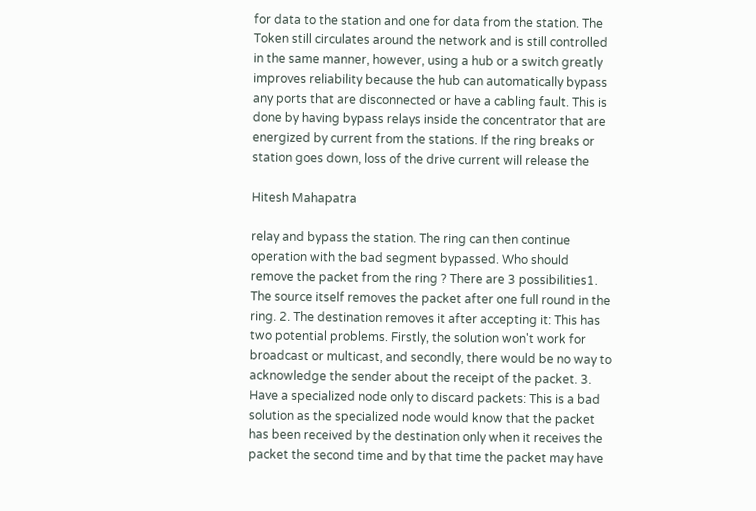for data to the station and one for data from the station. The Token still circulates around the network and is still controlled in the same manner, however, using a hub or a switch greatly improves reliability because the hub can automatically bypass any ports that are disconnected or have a cabling fault. This is done by having bypass relays inside the concentrator that are energized by current from the stations. If the ring breaks or station goes down, loss of the drive current will release the

Hitesh Mahapatra

relay and bypass the station. The ring can then continue operation with the bad segment bypassed. Who should remove the packet from the ring ? There are 3 possibilities1. The source itself removes the packet after one full round in the ring. 2. The destination removes it after accepting it: This has two potential problems. Firstly, the solution won't work for broadcast or multicast, and secondly, there would be no way to acknowledge the sender about the receipt of the packet. 3. Have a specialized node only to discard packets: This is a bad solution as the specialized node would know that the packet has been received by the destination only when it receives the packet the second time and by that time the packet may have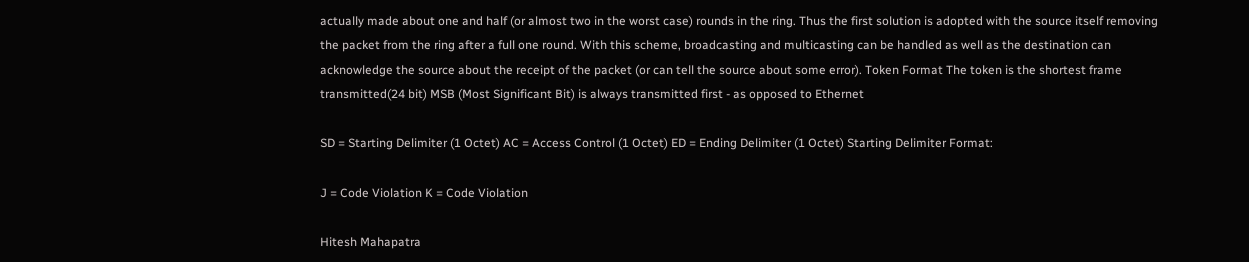actually made about one and half (or almost two in the worst case) rounds in the ring. Thus the first solution is adopted with the source itself removing the packet from the ring after a full one round. With this scheme, broadcasting and multicasting can be handled as well as the destination can acknowledge the source about the receipt of the packet (or can tell the source about some error). Token Format The token is the shortest frame transmitted(24 bit) MSB (Most Significant Bit) is always transmitted first - as opposed to Ethernet

SD = Starting Delimiter (1 Octet) AC = Access Control (1 Octet) ED = Ending Delimiter (1 Octet) Starting Delimiter Format:

J = Code Violation K = Code Violation

Hitesh Mahapatra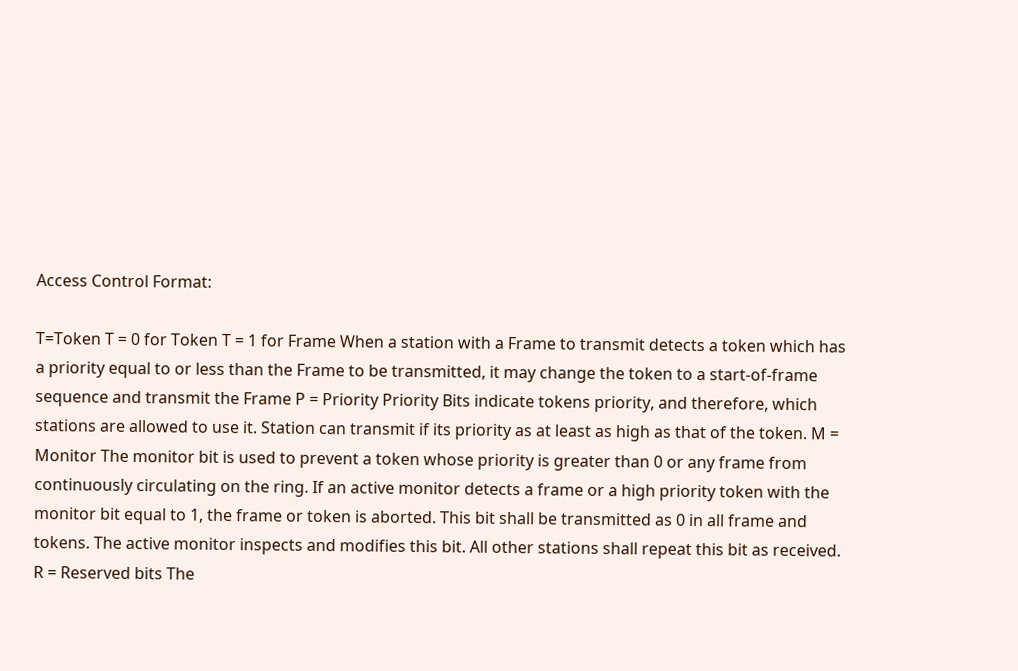Access Control Format:

T=Token T = 0 for Token T = 1 for Frame When a station with a Frame to transmit detects a token which has a priority equal to or less than the Frame to be transmitted, it may change the token to a start-of-frame sequence and transmit the Frame P = Priority Priority Bits indicate tokens priority, and therefore, which stations are allowed to use it. Station can transmit if its priority as at least as high as that of the token. M = Monitor The monitor bit is used to prevent a token whose priority is greater than 0 or any frame from continuously circulating on the ring. If an active monitor detects a frame or a high priority token with the monitor bit equal to 1, the frame or token is aborted. This bit shall be transmitted as 0 in all frame and tokens. The active monitor inspects and modifies this bit. All other stations shall repeat this bit as received. R = Reserved bits The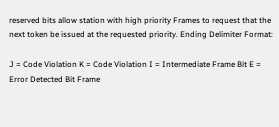reserved bits allow station with high priority Frames to request that the next token be issued at the requested priority. Ending Delimiter Format:

J = Code Violation K = Code Violation I = Intermediate Frame Bit E = Error Detected Bit Frame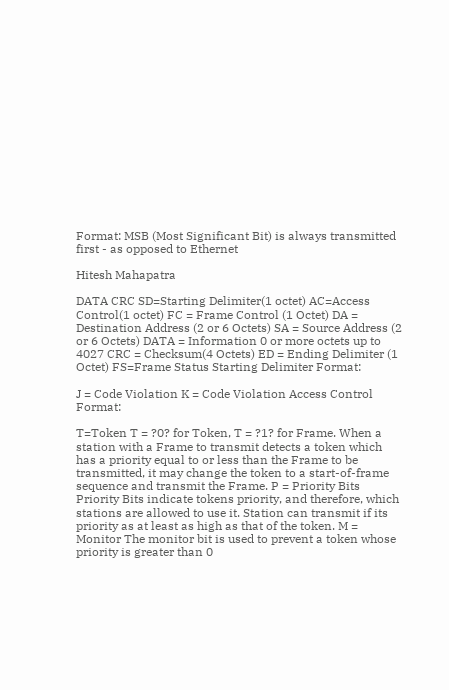Format: MSB (Most Significant Bit) is always transmitted first - as opposed to Ethernet

Hitesh Mahapatra

DATA CRC SD=Starting Delimiter(1 octet) AC=Access Control(1 octet) FC = Frame Control (1 Octet) DA = Destination Address (2 or 6 Octets) SA = Source Address (2 or 6 Octets) DATA = Information 0 or more octets up to 4027 CRC = Checksum(4 Octets) ED = Ending Delimiter (1 Octet) FS=Frame Status Starting Delimiter Format:

J = Code Violation K = Code Violation Access Control Format:

T=Token T = ?0? for Token, T = ?1? for Frame. When a station with a Frame to transmit detects a token which has a priority equal to or less than the Frame to be transmitted, it may change the token to a start-of-frame sequence and transmit the Frame. P = Priority Bits Priority Bits indicate tokens priority, and therefore, which stations are allowed to use it. Station can transmit if its priority as at least as high as that of the token. M = Monitor The monitor bit is used to prevent a token whose priority is greater than 0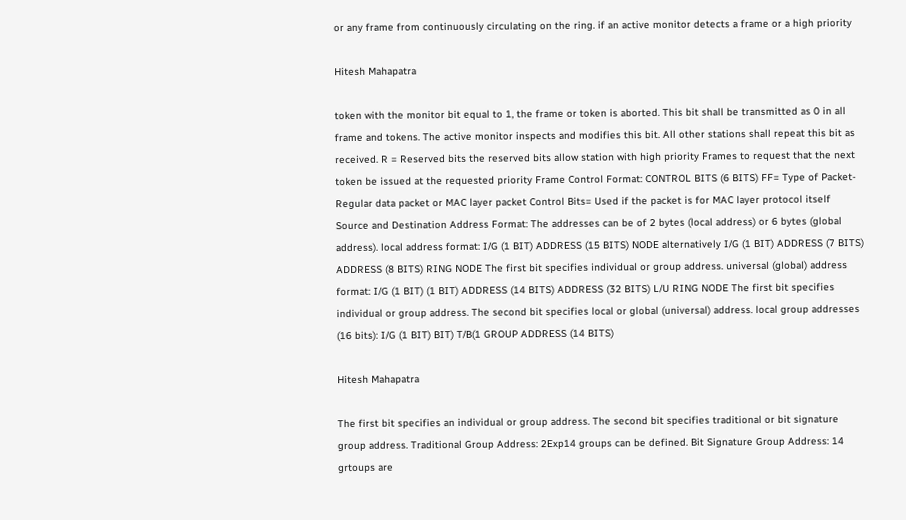or any frame from continuously circulating on the ring. if an active monitor detects a frame or a high priority

Hitesh Mahapatra

token with the monitor bit equal to 1, the frame or token is aborted. This bit shall be transmitted as 0 in all frame and tokens. The active monitor inspects and modifies this bit. All other stations shall repeat this bit as received. R = Reserved bits the reserved bits allow station with high priority Frames to request that the next token be issued at the requested priority Frame Control Format: CONTROL BITS (6 BITS) FF= Type of Packet-Regular data packet or MAC layer packet Control Bits= Used if the packet is for MAC layer protocol itself Source and Destination Address Format: The addresses can be of 2 bytes (local address) or 6 bytes (global address). local address format: I/G (1 BIT) ADDRESS (15 BITS) NODE alternatively I/G (1 BIT) ADDRESS (7 BITS) ADDRESS (8 BITS) RING NODE The first bit specifies individual or group address. universal (global) address format: I/G (1 BIT) (1 BIT) ADDRESS (14 BITS) ADDRESS (32 BITS) L/U RING NODE The first bit specifies individual or group address. The second bit specifies local or global (universal) address. local group addresses (16 bits): I/G (1 BIT) BIT) T/B(1 GROUP ADDRESS (14 BITS)

Hitesh Mahapatra

The first bit specifies an individual or group address. The second bit specifies traditional or bit signature group address. Traditional Group Address: 2Exp14 groups can be defined. Bit Signature Group Address: 14 grtoups are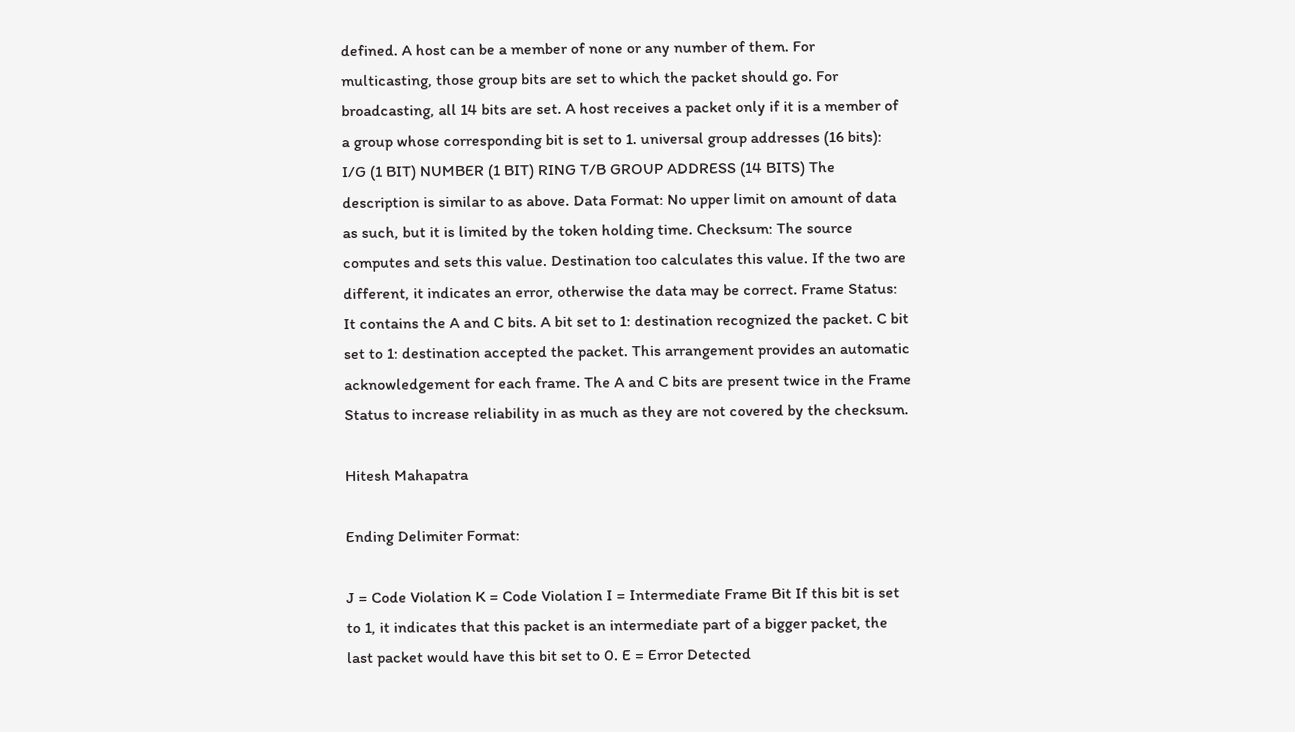defined. A host can be a member of none or any number of them. For multicasting, those group bits are set to which the packet should go. For broadcasting, all 14 bits are set. A host receives a packet only if it is a member of a group whose corresponding bit is set to 1. universal group addresses (16 bits): I/G (1 BIT) NUMBER (1 BIT) RING T/B GROUP ADDRESS (14 BITS) The description is similar to as above. Data Format: No upper limit on amount of data as such, but it is limited by the token holding time. Checksum: The source computes and sets this value. Destination too calculates this value. If the two are different, it indicates an error, otherwise the data may be correct. Frame Status: It contains the A and C bits. A bit set to 1: destination recognized the packet. C bit set to 1: destination accepted the packet. This arrangement provides an automatic acknowledgement for each frame. The A and C bits are present twice in the Frame Status to increase reliability in as much as they are not covered by the checksum.

Hitesh Mahapatra

Ending Delimiter Format:

J = Code Violation K = Code Violation I = Intermediate Frame Bit If this bit is set to 1, it indicates that this packet is an intermediate part of a bigger packet, the last packet would have this bit set to 0. E = Error Detected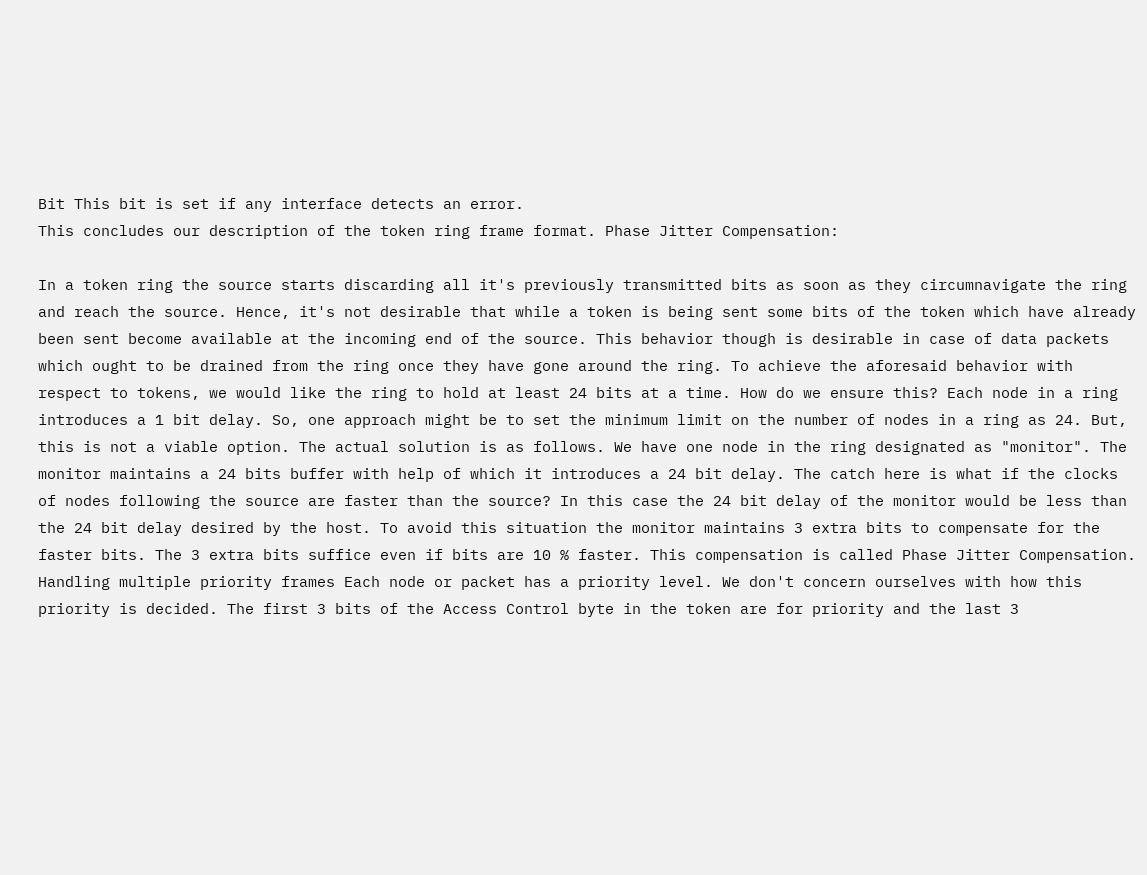Bit This bit is set if any interface detects an error.
This concludes our description of the token ring frame format. Phase Jitter Compensation:

In a token ring the source starts discarding all it's previously transmitted bits as soon as they circumnavigate the ring and reach the source. Hence, it's not desirable that while a token is being sent some bits of the token which have already been sent become available at the incoming end of the source. This behavior though is desirable in case of data packets which ought to be drained from the ring once they have gone around the ring. To achieve the aforesaid behavior with respect to tokens, we would like the ring to hold at least 24 bits at a time. How do we ensure this? Each node in a ring introduces a 1 bit delay. So, one approach might be to set the minimum limit on the number of nodes in a ring as 24. But, this is not a viable option. The actual solution is as follows. We have one node in the ring designated as "monitor". The monitor maintains a 24 bits buffer with help of which it introduces a 24 bit delay. The catch here is what if the clocks of nodes following the source are faster than the source? In this case the 24 bit delay of the monitor would be less than the 24 bit delay desired by the host. To avoid this situation the monitor maintains 3 extra bits to compensate for the faster bits. The 3 extra bits suffice even if bits are 10 % faster. This compensation is called Phase Jitter Compensation. Handling multiple priority frames Each node or packet has a priority level. We don't concern ourselves with how this priority is decided. The first 3 bits of the Access Control byte in the token are for priority and the last 3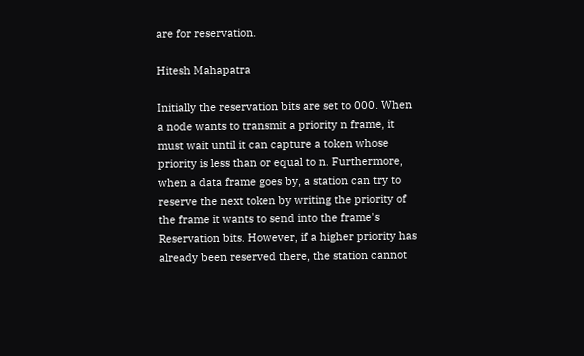are for reservation.

Hitesh Mahapatra

Initially the reservation bits are set to 000. When a node wants to transmit a priority n frame, it must wait until it can capture a token whose priority is less than or equal to n. Furthermore, when a data frame goes by, a station can try to reserve the next token by writing the priority of the frame it wants to send into the frame's Reservation bits. However, if a higher priority has already been reserved there, the station cannot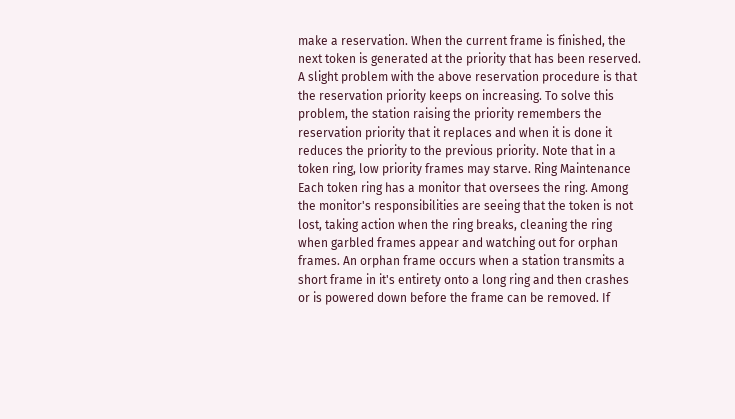make a reservation. When the current frame is finished, the next token is generated at the priority that has been reserved. A slight problem with the above reservation procedure is that the reservation priority keeps on increasing. To solve this problem, the station raising the priority remembers the reservation priority that it replaces and when it is done it reduces the priority to the previous priority. Note that in a token ring, low priority frames may starve. Ring Maintenance Each token ring has a monitor that oversees the ring. Among the monitor's responsibilities are seeing that the token is not lost, taking action when the ring breaks, cleaning the ring when garbled frames appear and watching out for orphan frames. An orphan frame occurs when a station transmits a short frame in it's entirety onto a long ring and then crashes or is powered down before the frame can be removed. If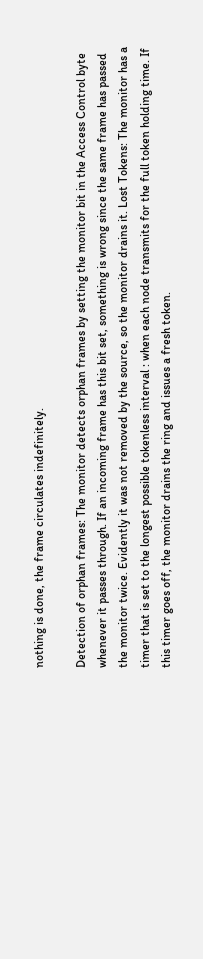nothing is done, the frame circulates indefinitely.

Detection of orphan frames: The monitor detects orphan frames by setting the monitor bit in the Access Control byte whenever it passes through. If an incoming frame has this bit set, something is wrong since the same frame has passed the monitor twice. Evidently it was not removed by the source, so the monitor drains it. Lost Tokens: The monitor has a timer that is set to the longest possible tokenless interval : when each node transmits for the full token holding time. If this timer goes off, the monitor drains the ring and issues a fresh token.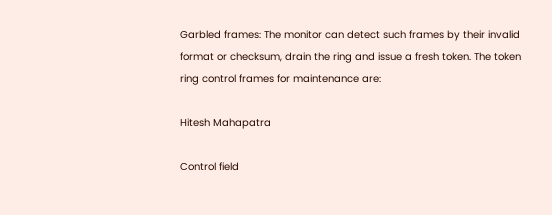Garbled frames: The monitor can detect such frames by their invalid format or checksum, drain the ring and issue a fresh token. The token ring control frames for maintenance are:

Hitesh Mahapatra

Control field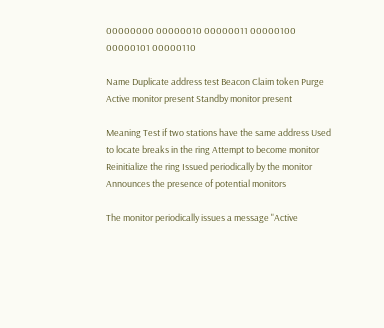00000000 00000010 00000011 00000100 00000101 00000110

Name Duplicate address test Beacon Claim token Purge Active monitor present Standby monitor present

Meaning Test if two stations have the same address Used to locate breaks in the ring Attempt to become monitor Reinitialize the ring Issued periodically by the monitor Announces the presence of potential monitors

The monitor periodically issues a message "Active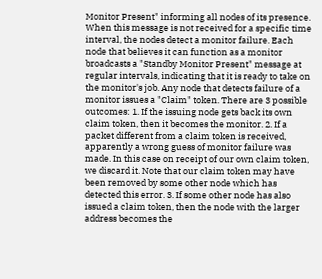Monitor Present" informing all nodes of its presence. When this message is not received for a specific time interval, the nodes detect a monitor failure. Each node that believes it can function as a monitor broadcasts a "Standby Monitor Present" message at regular intervals, indicating that it is ready to take on the monitor's job. Any node that detects failure of a monitor issues a "Claim" token. There are 3 possible outcomes: 1. If the issuing node gets back its own claim token, then it becomes the monitor. 2. If a packet different from a claim token is received, apparently a wrong guess of monitor failure was made. In this case on receipt of our own claim token, we discard it. Note that our claim token may have been removed by some other node which has detected this error. 3. If some other node has also issued a claim token, then the node with the larger address becomes the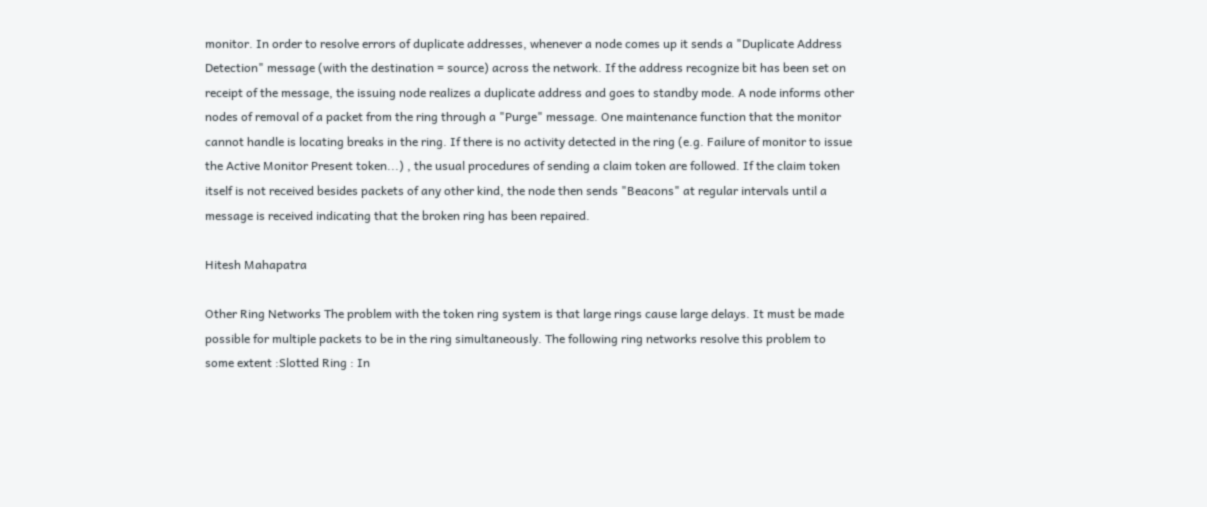monitor. In order to resolve errors of duplicate addresses, whenever a node comes up it sends a "Duplicate Address Detection" message (with the destination = source) across the network. If the address recognize bit has been set on receipt of the message, the issuing node realizes a duplicate address and goes to standby mode. A node informs other nodes of removal of a packet from the ring through a "Purge" message. One maintenance function that the monitor cannot handle is locating breaks in the ring. If there is no activity detected in the ring (e.g. Failure of monitor to issue the Active Monitor Present token...) , the usual procedures of sending a claim token are followed. If the claim token itself is not received besides packets of any other kind, the node then sends "Beacons" at regular intervals until a message is received indicating that the broken ring has been repaired.

Hitesh Mahapatra

Other Ring Networks The problem with the token ring system is that large rings cause large delays. It must be made possible for multiple packets to be in the ring simultaneously. The following ring networks resolve this problem to some extent :Slotted Ring : In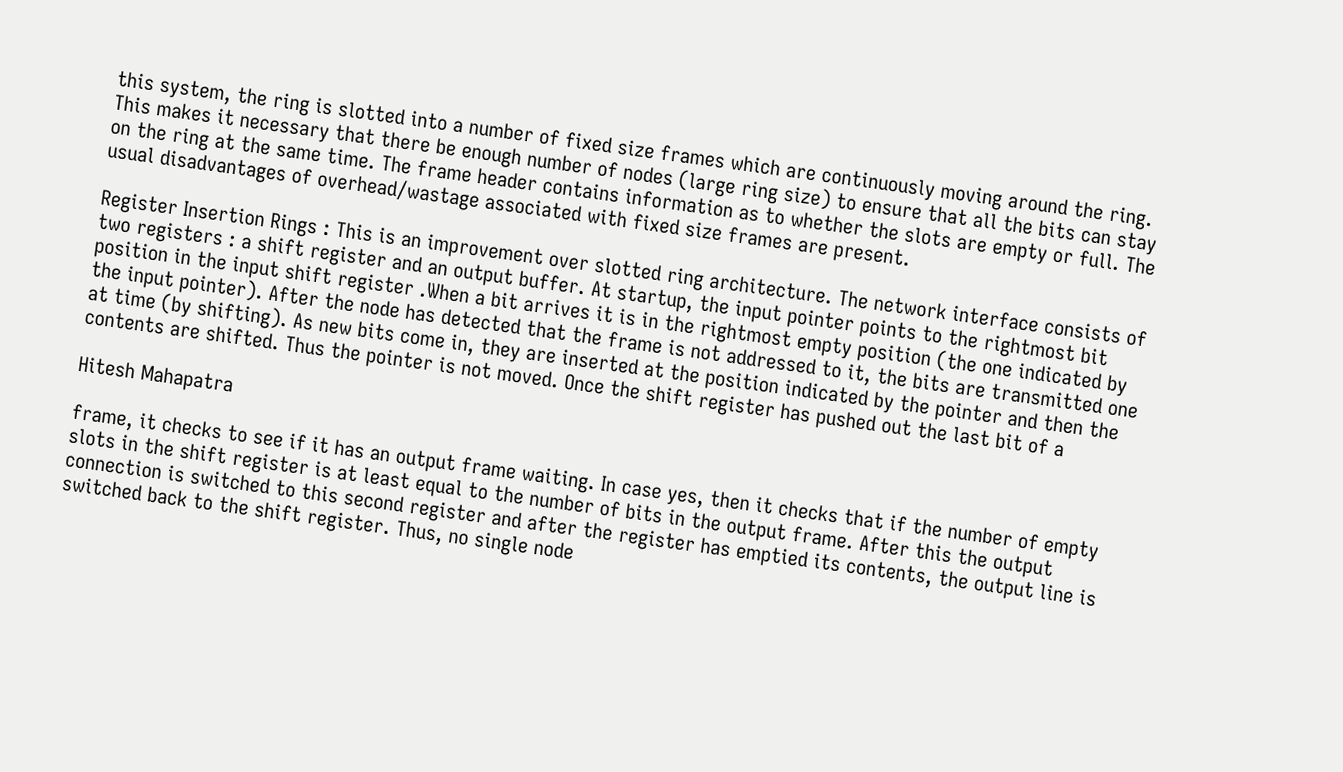this system, the ring is slotted into a number of fixed size frames which are continuously moving around the ring. This makes it necessary that there be enough number of nodes (large ring size) to ensure that all the bits can stay on the ring at the same time. The frame header contains information as to whether the slots are empty or full. The usual disadvantages of overhead/wastage associated with fixed size frames are present.

Register Insertion Rings : This is an improvement over slotted ring architecture. The network interface consists of two registers : a shift register and an output buffer. At startup, the input pointer points to the rightmost bit position in the input shift register .When a bit arrives it is in the rightmost empty position (the one indicated by the input pointer). After the node has detected that the frame is not addressed to it, the bits are transmitted one at time (by shifting). As new bits come in, they are inserted at the position indicated by the pointer and then the contents are shifted. Thus the pointer is not moved. Once the shift register has pushed out the last bit of a

Hitesh Mahapatra

frame, it checks to see if it has an output frame waiting. In case yes, then it checks that if the number of empty slots in the shift register is at least equal to the number of bits in the output frame. After this the output connection is switched to this second register and after the register has emptied its contents, the output line is switched back to the shift register. Thus, no single node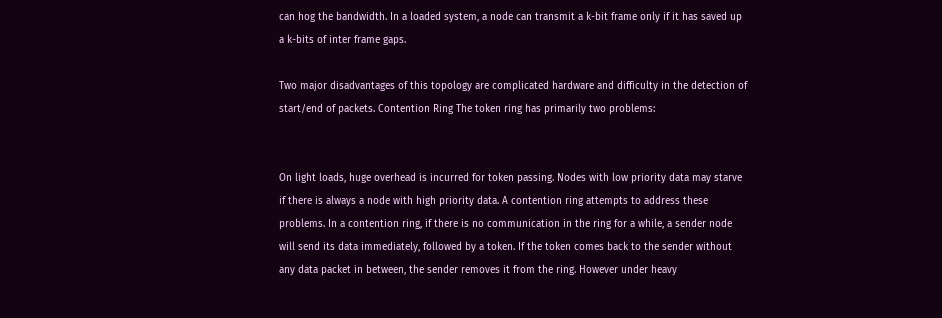can hog the bandwidth. In a loaded system, a node can transmit a k-bit frame only if it has saved up a k-bits of inter frame gaps.

Two major disadvantages of this topology are complicated hardware and difficulty in the detection of start/end of packets. Contention Ring The token ring has primarily two problems:


On light loads, huge overhead is incurred for token passing. Nodes with low priority data may starve if there is always a node with high priority data. A contention ring attempts to address these problems. In a contention ring, if there is no communication in the ring for a while, a sender node will send its data immediately, followed by a token. If the token comes back to the sender without any data packet in between, the sender removes it from the ring. However under heavy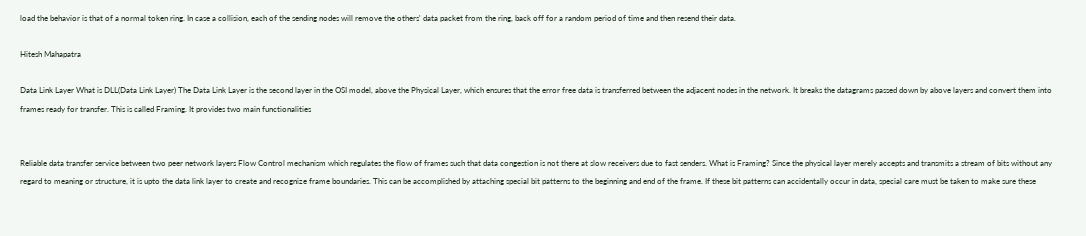load the behavior is that of a normal token ring. In case a collision, each of the sending nodes will remove the others' data packet from the ring, back off for a random period of time and then resend their data.

Hitesh Mahapatra

Data Link Layer What is DLL(Data Link Layer) The Data Link Layer is the second layer in the OSI model, above the Physical Layer, which ensures that the error free data is transferred between the adjacent nodes in the network. It breaks the datagrams passed down by above layers and convert them into frames ready for transfer. This is called Framing. It provides two main functionalities


Reliable data transfer service between two peer network layers Flow Control mechanism which regulates the flow of frames such that data congestion is not there at slow receivers due to fast senders. What is Framing? Since the physical layer merely accepts and transmits a stream of bits without any regard to meaning or structure, it is upto the data link layer to create and recognize frame boundaries. This can be accomplished by attaching special bit patterns to the beginning and end of the frame. If these bit patterns can accidentally occur in data, special care must be taken to make sure these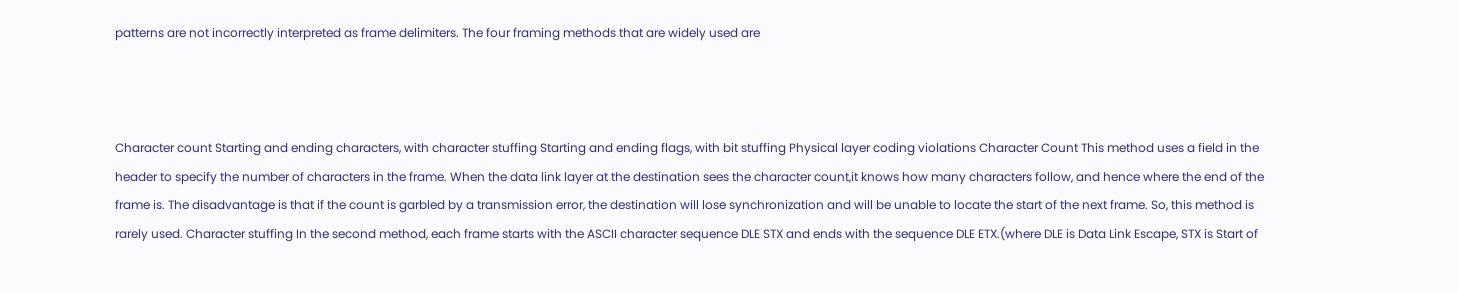patterns are not incorrectly interpreted as frame delimiters. The four framing methods that are widely used are



Character count Starting and ending characters, with character stuffing Starting and ending flags, with bit stuffing Physical layer coding violations Character Count This method uses a field in the header to specify the number of characters in the frame. When the data link layer at the destination sees the character count,it knows how many characters follow, and hence where the end of the frame is. The disadvantage is that if the count is garbled by a transmission error, the destination will lose synchronization and will be unable to locate the start of the next frame. So, this method is rarely used. Character stuffing In the second method, each frame starts with the ASCII character sequence DLE STX and ends with the sequence DLE ETX.(where DLE is Data Link Escape, STX is Start of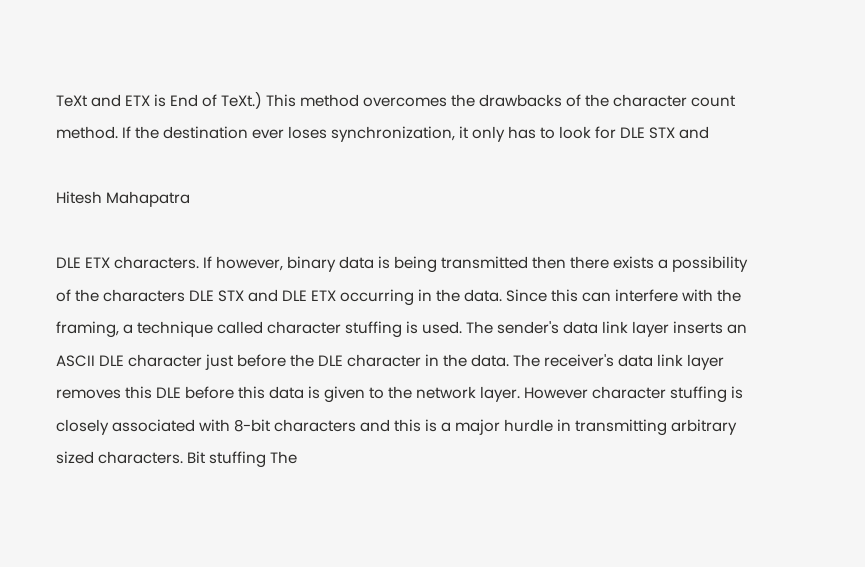TeXt and ETX is End of TeXt.) This method overcomes the drawbacks of the character count method. If the destination ever loses synchronization, it only has to look for DLE STX and

Hitesh Mahapatra

DLE ETX characters. If however, binary data is being transmitted then there exists a possibility of the characters DLE STX and DLE ETX occurring in the data. Since this can interfere with the framing, a technique called character stuffing is used. The sender's data link layer inserts an ASCII DLE character just before the DLE character in the data. The receiver's data link layer removes this DLE before this data is given to the network layer. However character stuffing is closely associated with 8-bit characters and this is a major hurdle in transmitting arbitrary sized characters. Bit stuffing The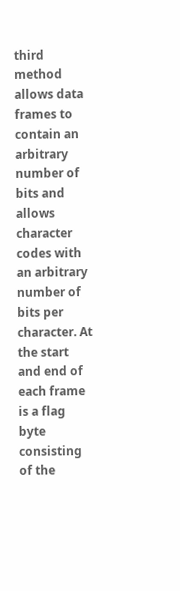third method allows data frames to contain an arbitrary number of bits and allows character codes with an arbitrary number of bits per character. At the start and end of each frame is a flag byte consisting of the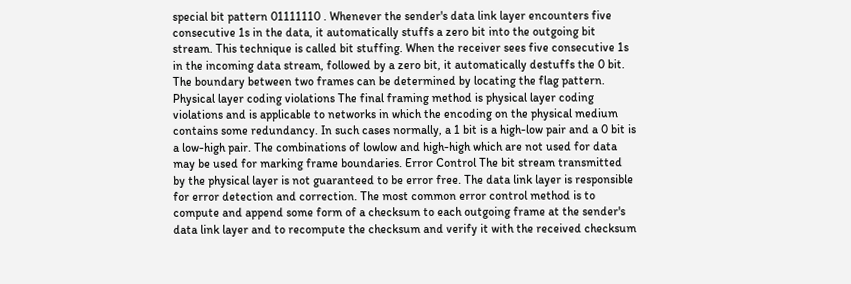special bit pattern 01111110 . Whenever the sender's data link layer encounters five consecutive 1s in the data, it automatically stuffs a zero bit into the outgoing bit stream. This technique is called bit stuffing. When the receiver sees five consecutive 1s in the incoming data stream, followed by a zero bit, it automatically destuffs the 0 bit. The boundary between two frames can be determined by locating the flag pattern. Physical layer coding violations The final framing method is physical layer coding violations and is applicable to networks in which the encoding on the physical medium contains some redundancy. In such cases normally, a 1 bit is a high-low pair and a 0 bit is a low-high pair. The combinations of lowlow and high-high which are not used for data may be used for marking frame boundaries. Error Control The bit stream transmitted by the physical layer is not guaranteed to be error free. The data link layer is responsible for error detection and correction. The most common error control method is to compute and append some form of a checksum to each outgoing frame at the sender's data link layer and to recompute the checksum and verify it with the received checksum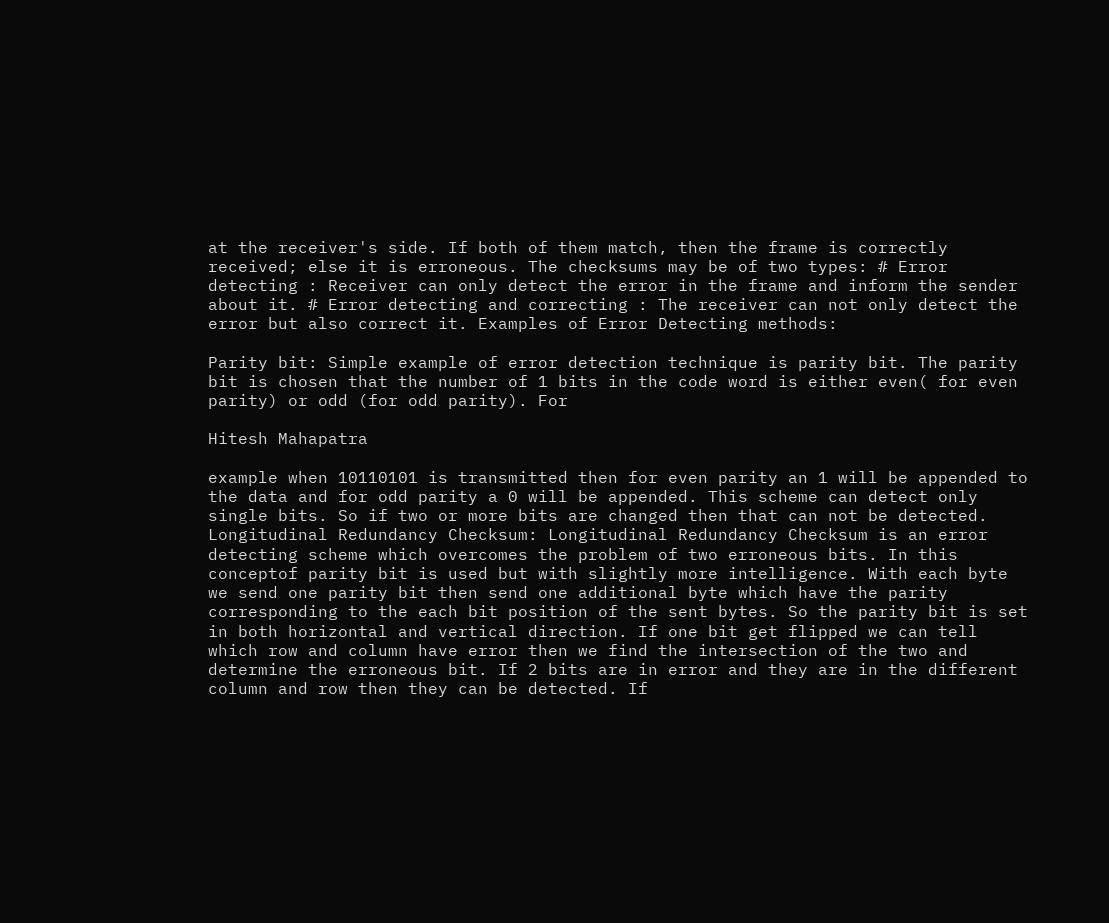at the receiver's side. If both of them match, then the frame is correctly received; else it is erroneous. The checksums may be of two types: # Error detecting : Receiver can only detect the error in the frame and inform the sender about it. # Error detecting and correcting : The receiver can not only detect the error but also correct it. Examples of Error Detecting methods:

Parity bit: Simple example of error detection technique is parity bit. The parity bit is chosen that the number of 1 bits in the code word is either even( for even parity) or odd (for odd parity). For

Hitesh Mahapatra

example when 10110101 is transmitted then for even parity an 1 will be appended to the data and for odd parity a 0 will be appended. This scheme can detect only single bits. So if two or more bits are changed then that can not be detected. Longitudinal Redundancy Checksum: Longitudinal Redundancy Checksum is an error detecting scheme which overcomes the problem of two erroneous bits. In this conceptof parity bit is used but with slightly more intelligence. With each byte we send one parity bit then send one additional byte which have the parity corresponding to the each bit position of the sent bytes. So the parity bit is set in both horizontal and vertical direction. If one bit get flipped we can tell which row and column have error then we find the intersection of the two and determine the erroneous bit. If 2 bits are in error and they are in the different column and row then they can be detected. If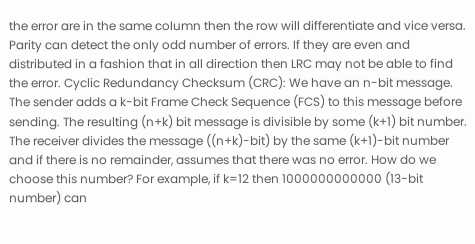the error are in the same column then the row will differentiate and vice versa. Parity can detect the only odd number of errors. If they are even and distributed in a fashion that in all direction then LRC may not be able to find the error. Cyclic Redundancy Checksum (CRC): We have an n-bit message. The sender adds a k-bit Frame Check Sequence (FCS) to this message before sending. The resulting (n+k) bit message is divisible by some (k+1) bit number. The receiver divides the message ((n+k)-bit) by the same (k+1)-bit number and if there is no remainder, assumes that there was no error. How do we choose this number? For example, if k=12 then 1000000000000 (13-bit number) can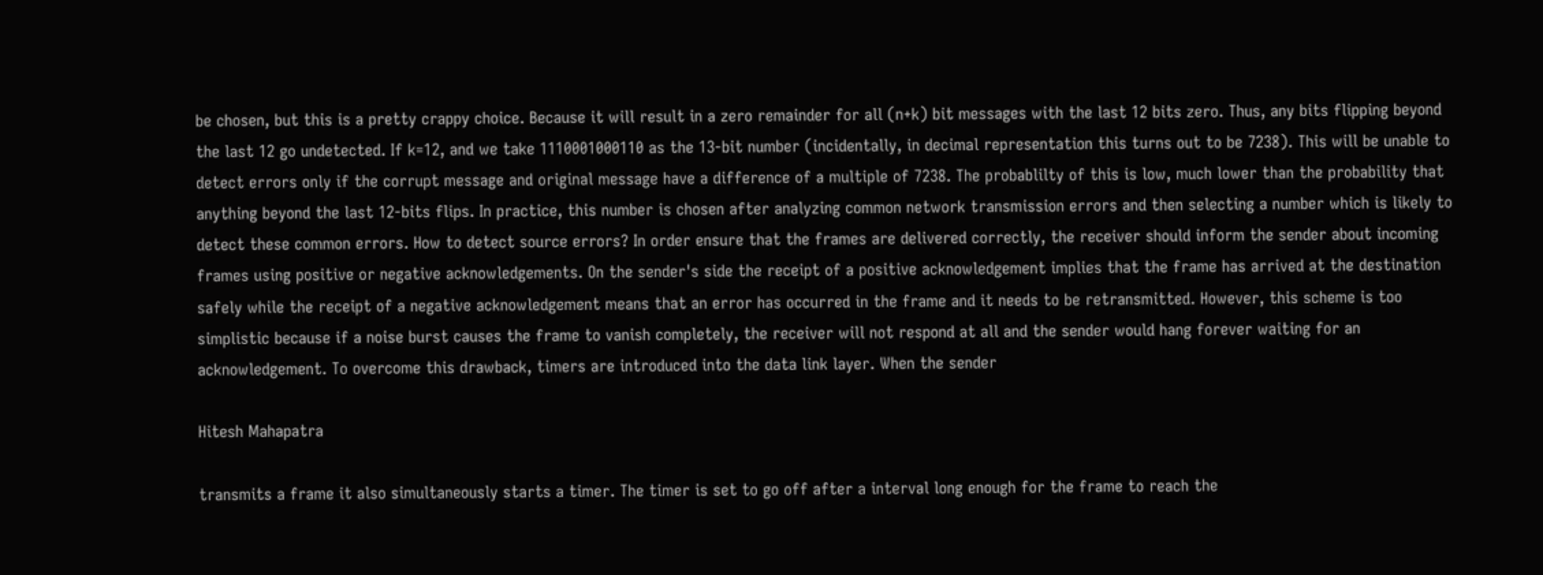be chosen, but this is a pretty crappy choice. Because it will result in a zero remainder for all (n+k) bit messages with the last 12 bits zero. Thus, any bits flipping beyond the last 12 go undetected. If k=12, and we take 1110001000110 as the 13-bit number (incidentally, in decimal representation this turns out to be 7238). This will be unable to detect errors only if the corrupt message and original message have a difference of a multiple of 7238. The probablilty of this is low, much lower than the probability that anything beyond the last 12-bits flips. In practice, this number is chosen after analyzing common network transmission errors and then selecting a number which is likely to detect these common errors. How to detect source errors? In order ensure that the frames are delivered correctly, the receiver should inform the sender about incoming frames using positive or negative acknowledgements. On the sender's side the receipt of a positive acknowledgement implies that the frame has arrived at the destination safely while the receipt of a negative acknowledgement means that an error has occurred in the frame and it needs to be retransmitted. However, this scheme is too simplistic because if a noise burst causes the frame to vanish completely, the receiver will not respond at all and the sender would hang forever waiting for an acknowledgement. To overcome this drawback, timers are introduced into the data link layer. When the sender

Hitesh Mahapatra

transmits a frame it also simultaneously starts a timer. The timer is set to go off after a interval long enough for the frame to reach the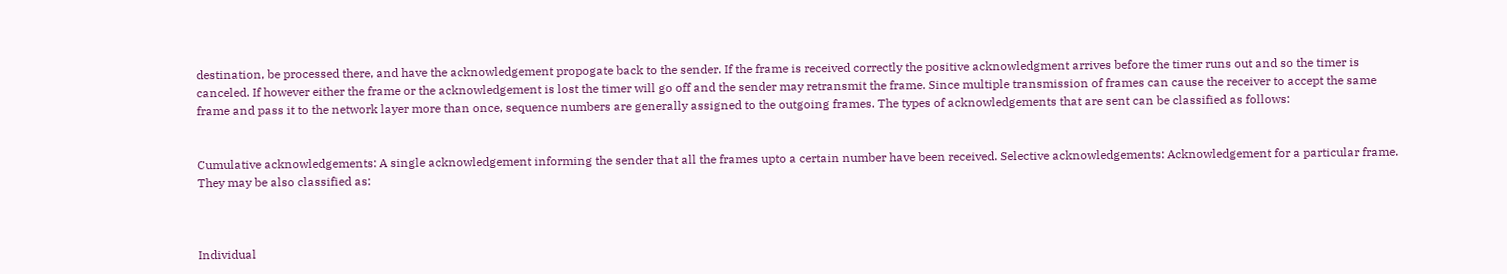destination, be processed there, and have the acknowledgement propogate back to the sender. If the frame is received correctly the positive acknowledgment arrives before the timer runs out and so the timer is canceled. If however either the frame or the acknowledgement is lost the timer will go off and the sender may retransmit the frame. Since multiple transmission of frames can cause the receiver to accept the same frame and pass it to the network layer more than once, sequence numbers are generally assigned to the outgoing frames. The types of acknowledgements that are sent can be classified as follows:


Cumulative acknowledgements: A single acknowledgement informing the sender that all the frames upto a certain number have been received. Selective acknowledgements: Acknowledgement for a particular frame. They may be also classified as:



Individual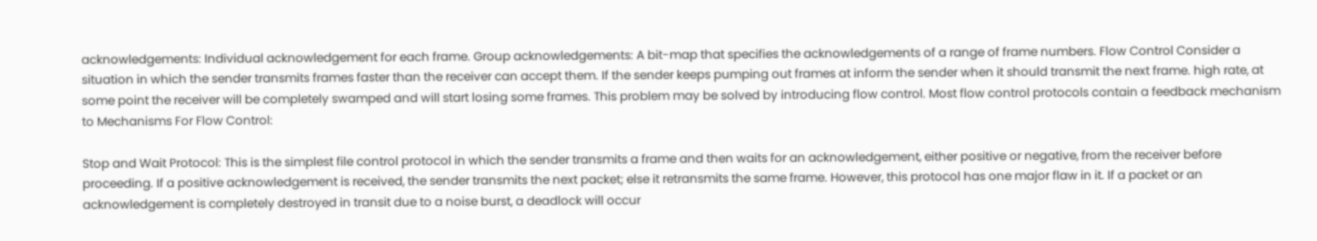acknowledgements: Individual acknowledgement for each frame. Group acknowledgements: A bit-map that specifies the acknowledgements of a range of frame numbers. Flow Control Consider a situation in which the sender transmits frames faster than the receiver can accept them. If the sender keeps pumping out frames at inform the sender when it should transmit the next frame. high rate, at some point the receiver will be completely swamped and will start losing some frames. This problem may be solved by introducing flow control. Most flow control protocols contain a feedback mechanism to Mechanisms For Flow Control:

Stop and Wait Protocol: This is the simplest file control protocol in which the sender transmits a frame and then waits for an acknowledgement, either positive or negative, from the receiver before proceeding. If a positive acknowledgement is received, the sender transmits the next packet; else it retransmits the same frame. However, this protocol has one major flaw in it. If a packet or an acknowledgement is completely destroyed in transit due to a noise burst, a deadlock will occur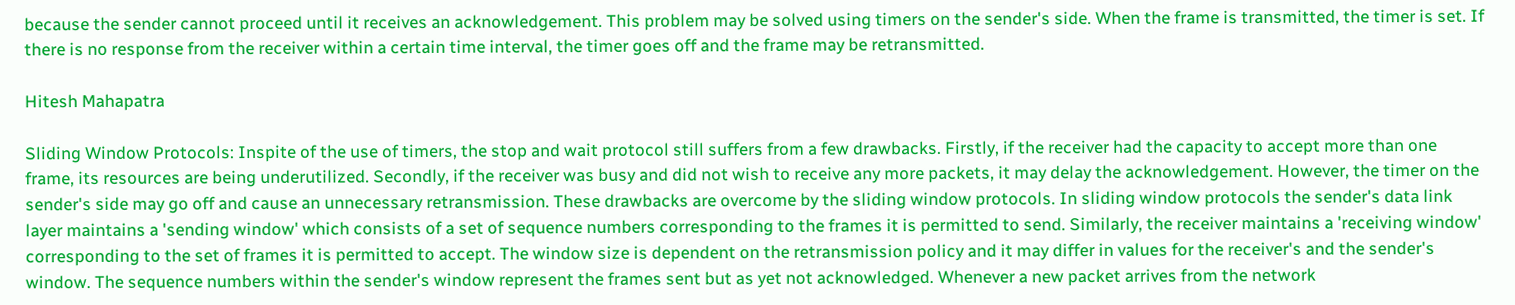because the sender cannot proceed until it receives an acknowledgement. This problem may be solved using timers on the sender's side. When the frame is transmitted, the timer is set. If there is no response from the receiver within a certain time interval, the timer goes off and the frame may be retransmitted.

Hitesh Mahapatra

Sliding Window Protocols: Inspite of the use of timers, the stop and wait protocol still suffers from a few drawbacks. Firstly, if the receiver had the capacity to accept more than one frame, its resources are being underutilized. Secondly, if the receiver was busy and did not wish to receive any more packets, it may delay the acknowledgement. However, the timer on the sender's side may go off and cause an unnecessary retransmission. These drawbacks are overcome by the sliding window protocols. In sliding window protocols the sender's data link layer maintains a 'sending window' which consists of a set of sequence numbers corresponding to the frames it is permitted to send. Similarly, the receiver maintains a 'receiving window' corresponding to the set of frames it is permitted to accept. The window size is dependent on the retransmission policy and it may differ in values for the receiver's and the sender's window. The sequence numbers within the sender's window represent the frames sent but as yet not acknowledged. Whenever a new packet arrives from the network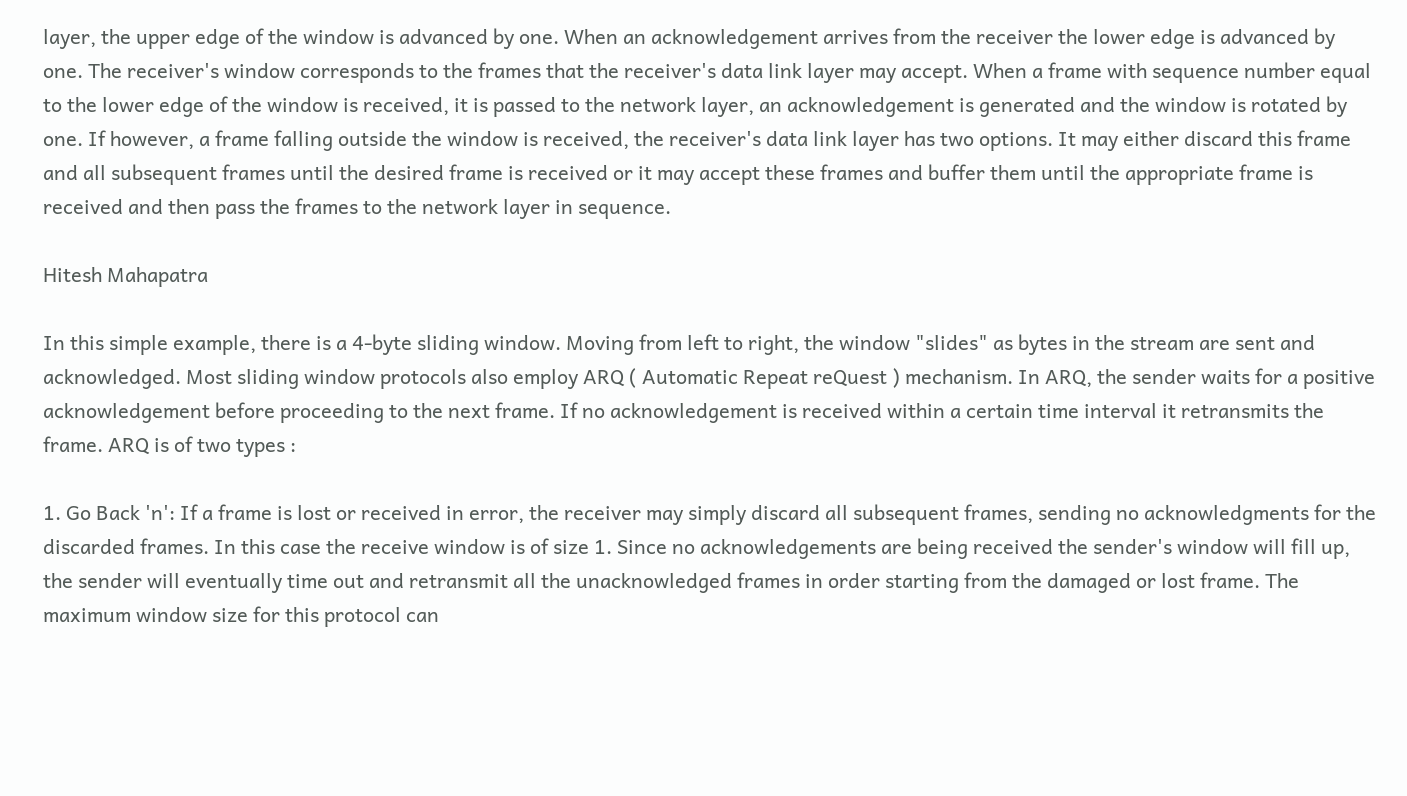layer, the upper edge of the window is advanced by one. When an acknowledgement arrives from the receiver the lower edge is advanced by one. The receiver's window corresponds to the frames that the receiver's data link layer may accept. When a frame with sequence number equal to the lower edge of the window is received, it is passed to the network layer, an acknowledgement is generated and the window is rotated by one. If however, a frame falling outside the window is received, the receiver's data link layer has two options. It may either discard this frame and all subsequent frames until the desired frame is received or it may accept these frames and buffer them until the appropriate frame is received and then pass the frames to the network layer in sequence.

Hitesh Mahapatra

In this simple example, there is a 4-byte sliding window. Moving from left to right, the window "slides" as bytes in the stream are sent and acknowledged. Most sliding window protocols also employ ARQ ( Automatic Repeat reQuest ) mechanism. In ARQ, the sender waits for a positive acknowledgement before proceeding to the next frame. If no acknowledgement is received within a certain time interval it retransmits the frame. ARQ is of two types :

1. Go Back 'n': If a frame is lost or received in error, the receiver may simply discard all subsequent frames, sending no acknowledgments for the discarded frames. In this case the receive window is of size 1. Since no acknowledgements are being received the sender's window will fill up, the sender will eventually time out and retransmit all the unacknowledged frames in order starting from the damaged or lost frame. The maximum window size for this protocol can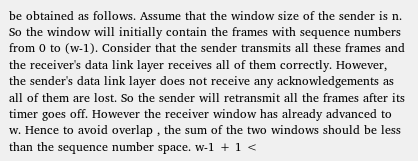be obtained as follows. Assume that the window size of the sender is n. So the window will initially contain the frames with sequence numbers from 0 to (w-1). Consider that the sender transmits all these frames and the receiver's data link layer receives all of them correctly. However, the sender's data link layer does not receive any acknowledgements as all of them are lost. So the sender will retransmit all the frames after its timer goes off. However the receiver window has already advanced to w. Hence to avoid overlap , the sum of the two windows should be less than the sequence number space. w-1 + 1 <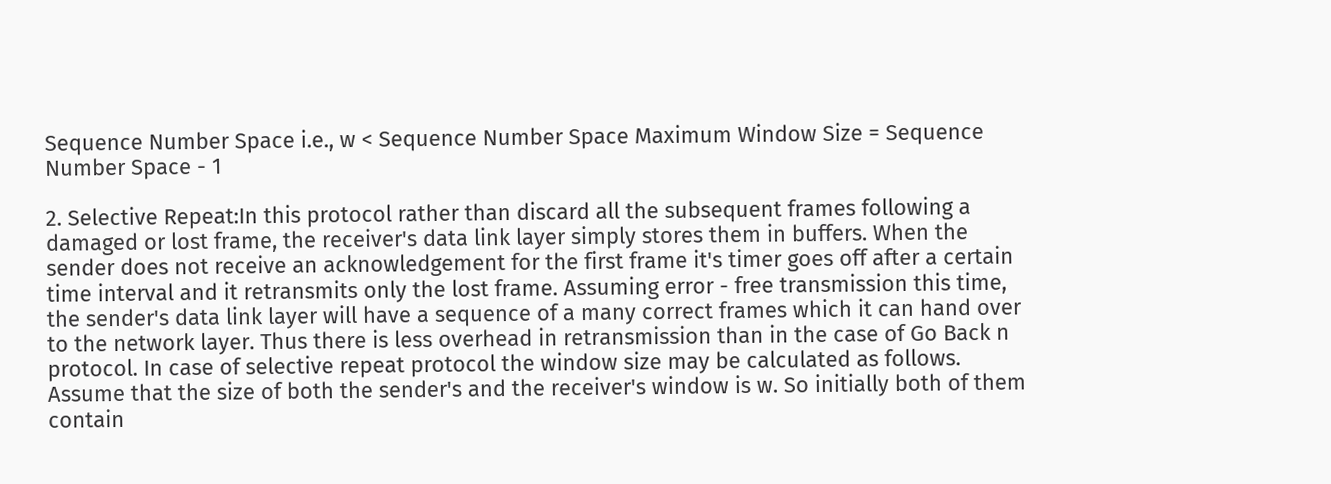Sequence Number Space i.e., w < Sequence Number Space Maximum Window Size = Sequence Number Space - 1

2. Selective Repeat:In this protocol rather than discard all the subsequent frames following a damaged or lost frame, the receiver's data link layer simply stores them in buffers. When the sender does not receive an acknowledgement for the first frame it's timer goes off after a certain time interval and it retransmits only the lost frame. Assuming error - free transmission this time, the sender's data link layer will have a sequence of a many correct frames which it can hand over to the network layer. Thus there is less overhead in retransmission than in the case of Go Back n protocol. In case of selective repeat protocol the window size may be calculated as follows. Assume that the size of both the sender's and the receiver's window is w. So initially both of them contain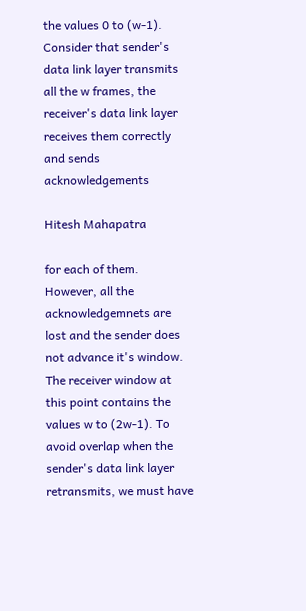the values 0 to (w-1). Consider that sender's data link layer transmits all the w frames, the receiver's data link layer receives them correctly and sends acknowledgements

Hitesh Mahapatra

for each of them. However, all the acknowledgemnets are lost and the sender does not advance it's window. The receiver window at this point contains the values w to (2w-1). To avoid overlap when the sender's data link layer retransmits, we must have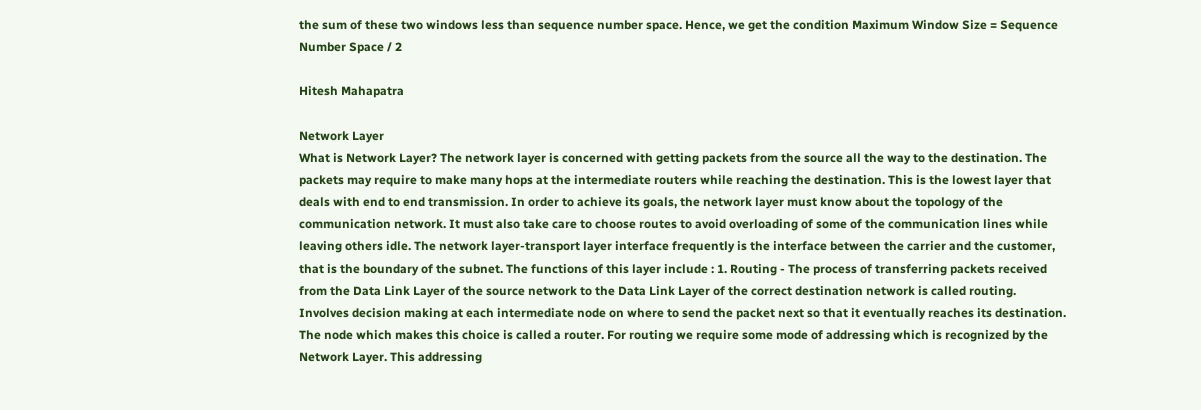the sum of these two windows less than sequence number space. Hence, we get the condition Maximum Window Size = Sequence Number Space / 2

Hitesh Mahapatra

Network Layer
What is Network Layer? The network layer is concerned with getting packets from the source all the way to the destination. The packets may require to make many hops at the intermediate routers while reaching the destination. This is the lowest layer that deals with end to end transmission. In order to achieve its goals, the network layer must know about the topology of the communication network. It must also take care to choose routes to avoid overloading of some of the communication lines while leaving others idle. The network layer-transport layer interface frequently is the interface between the carrier and the customer, that is the boundary of the subnet. The functions of this layer include : 1. Routing - The process of transferring packets received from the Data Link Layer of the source network to the Data Link Layer of the correct destination network is called routing. Involves decision making at each intermediate node on where to send the packet next so that it eventually reaches its destination. The node which makes this choice is called a router. For routing we require some mode of addressing which is recognized by the Network Layer. This addressing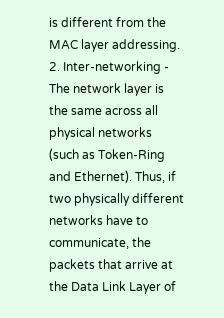is different from the MAC layer addressing. 2. Inter-networking - The network layer is the same across all physical networks (such as Token-Ring and Ethernet). Thus, if two physically different networks have to communicate, the packets that arrive at the Data Link Layer of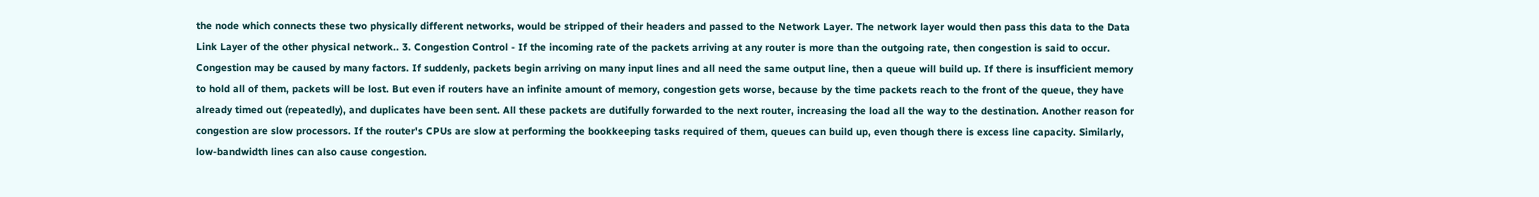the node which connects these two physically different networks, would be stripped of their headers and passed to the Network Layer. The network layer would then pass this data to the Data Link Layer of the other physical network.. 3. Congestion Control - If the incoming rate of the packets arriving at any router is more than the outgoing rate, then congestion is said to occur. Congestion may be caused by many factors. If suddenly, packets begin arriving on many input lines and all need the same output line, then a queue will build up. If there is insufficient memory to hold all of them, packets will be lost. But even if routers have an infinite amount of memory, congestion gets worse, because by the time packets reach to the front of the queue, they have already timed out (repeatedly), and duplicates have been sent. All these packets are dutifully forwarded to the next router, increasing the load all the way to the destination. Another reason for congestion are slow processors. If the router's CPUs are slow at performing the bookkeeping tasks required of them, queues can build up, even though there is excess line capacity. Similarly, low-bandwidth lines can also cause congestion.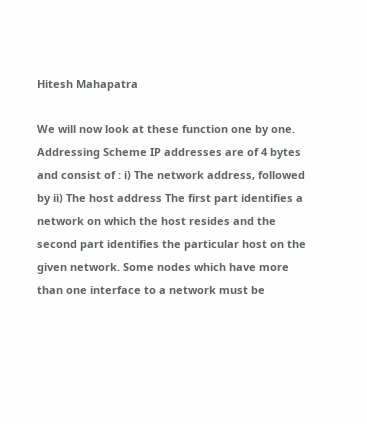Hitesh Mahapatra

We will now look at these function one by one. Addressing Scheme IP addresses are of 4 bytes and consist of : i) The network address, followed by ii) The host address The first part identifies a network on which the host resides and the second part identifies the particular host on the given network. Some nodes which have more than one interface to a network must be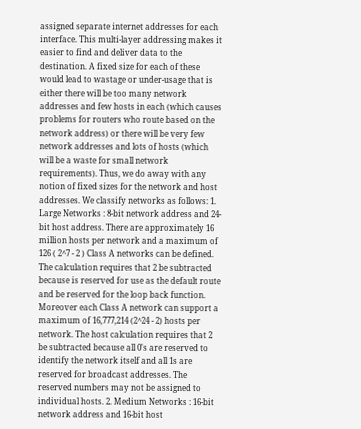assigned separate internet addresses for each interface. This multi-layer addressing makes it easier to find and deliver data to the destination. A fixed size for each of these would lead to wastage or under-usage that is either there will be too many network addresses and few hosts in each (which causes problems for routers who route based on the network address) or there will be very few network addresses and lots of hosts (which will be a waste for small network requirements). Thus, we do away with any notion of fixed sizes for the network and host addresses. We classify networks as follows: 1. Large Networks : 8-bit network address and 24-bit host address. There are approximately 16 million hosts per network and a maximum of 126 ( 2^7 - 2 ) Class A networks can be defined. The calculation requires that 2 be subtracted because is reserved for use as the default route and be reserved for the loop back function. Moreover each Class A network can support a maximum of 16,777,214 (2^24 - 2) hosts per network. The host calculation requires that 2 be subtracted because all 0's are reserved to identify the network itself and all 1s are reserved for broadcast addresses. The reserved numbers may not be assigned to individual hosts. 2. Medium Networks : 16-bit network address and 16-bit host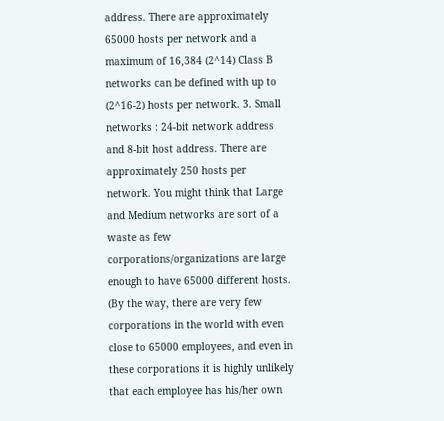address. There are approximately 65000 hosts per network and a maximum of 16,384 (2^14) Class B networks can be defined with up to (2^16-2) hosts per network. 3. Small networks : 24-bit network address and 8-bit host address. There are approximately 250 hosts per network. You might think that Large and Medium networks are sort of a waste as few corporations/organizations are large enough to have 65000 different hosts. (By the way, there are very few corporations in the world with even close to 65000 employees, and even in these corporations it is highly unlikely that each employee has his/her own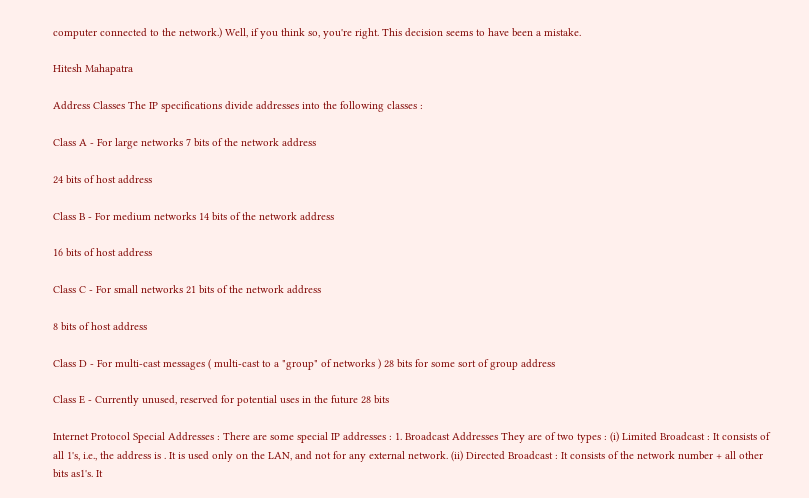computer connected to the network.) Well, if you think so, you're right. This decision seems to have been a mistake.

Hitesh Mahapatra

Address Classes The IP specifications divide addresses into the following classes :

Class A - For large networks 7 bits of the network address

24 bits of host address

Class B - For medium networks 14 bits of the network address

16 bits of host address

Class C - For small networks 21 bits of the network address

8 bits of host address

Class D - For multi-cast messages ( multi-cast to a "group" of networks ) 28 bits for some sort of group address

Class E - Currently unused, reserved for potential uses in the future 28 bits

Internet Protocol Special Addresses : There are some special IP addresses : 1. Broadcast Addresses They are of two types : (i) Limited Broadcast : It consists of all 1's, i.e., the address is . It is used only on the LAN, and not for any external network. (ii) Directed Broadcast : It consists of the network number + all other bits as1's. It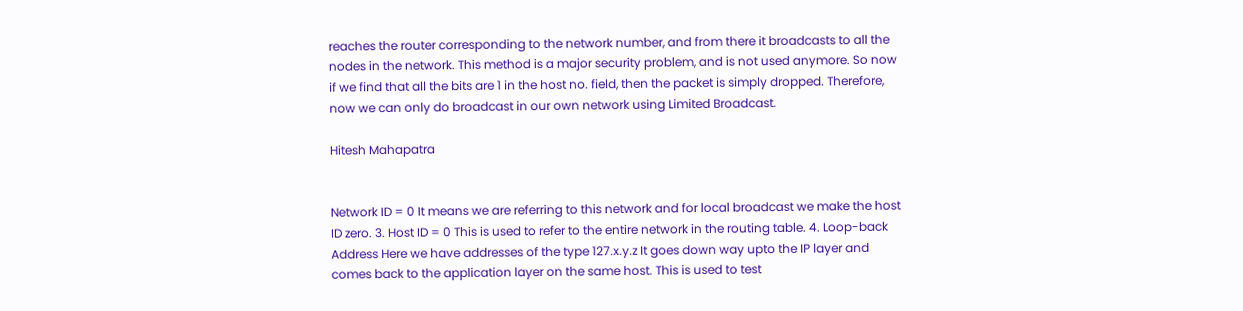reaches the router corresponding to the network number, and from there it broadcasts to all the nodes in the network. This method is a major security problem, and is not used anymore. So now if we find that all the bits are 1 in the host no. field, then the packet is simply dropped. Therefore, now we can only do broadcast in our own network using Limited Broadcast.

Hitesh Mahapatra


Network ID = 0 It means we are referring to this network and for local broadcast we make the host ID zero. 3. Host ID = 0 This is used to refer to the entire network in the routing table. 4. Loop-back Address Here we have addresses of the type 127.x.y.z It goes down way upto the IP layer and comes back to the application layer on the same host. This is used to test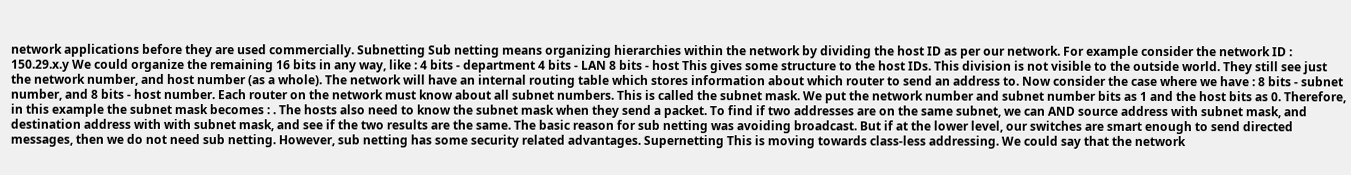network applications before they are used commercially. Subnetting Sub netting means organizing hierarchies within the network by dividing the host ID as per our network. For example consider the network ID : 150.29.x.y We could organize the remaining 16 bits in any way, like : 4 bits - department 4 bits - LAN 8 bits - host This gives some structure to the host IDs. This division is not visible to the outside world. They still see just the network number, and host number (as a whole). The network will have an internal routing table which stores information about which router to send an address to. Now consider the case where we have : 8 bits - subnet number, and 8 bits - host number. Each router on the network must know about all subnet numbers. This is called the subnet mask. We put the network number and subnet number bits as 1 and the host bits as 0. Therefore, in this example the subnet mask becomes : . The hosts also need to know the subnet mask when they send a packet. To find if two addresses are on the same subnet, we can AND source address with subnet mask, and destination address with with subnet mask, and see if the two results are the same. The basic reason for sub netting was avoiding broadcast. But if at the lower level, our switches are smart enough to send directed messages, then we do not need sub netting. However, sub netting has some security related advantages. Supernetting This is moving towards class-less addressing. We could say that the network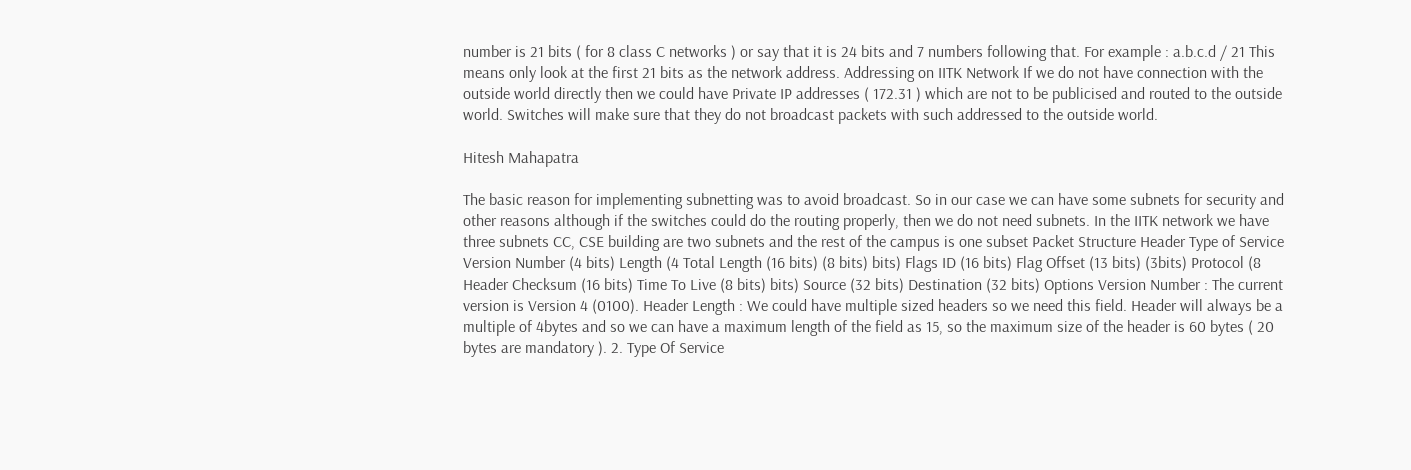number is 21 bits ( for 8 class C networks ) or say that it is 24 bits and 7 numbers following that. For example : a.b.c.d / 21 This means only look at the first 21 bits as the network address. Addressing on IITK Network If we do not have connection with the outside world directly then we could have Private IP addresses ( 172.31 ) which are not to be publicised and routed to the outside world. Switches will make sure that they do not broadcast packets with such addressed to the outside world.

Hitesh Mahapatra

The basic reason for implementing subnetting was to avoid broadcast. So in our case we can have some subnets for security and other reasons although if the switches could do the routing properly, then we do not need subnets. In the IITK network we have three subnets CC, CSE building are two subnets and the rest of the campus is one subset Packet Structure Header Type of Service Version Number (4 bits) Length (4 Total Length (16 bits) (8 bits) bits) Flags ID (16 bits) Flag Offset (13 bits) (3bits) Protocol (8 Header Checksum (16 bits) Time To Live (8 bits) bits) Source (32 bits) Destination (32 bits) Options Version Number : The current version is Version 4 (0100). Header Length : We could have multiple sized headers so we need this field. Header will always be a multiple of 4bytes and so we can have a maximum length of the field as 15, so the maximum size of the header is 60 bytes ( 20 bytes are mandatory ). 2. Type Of Service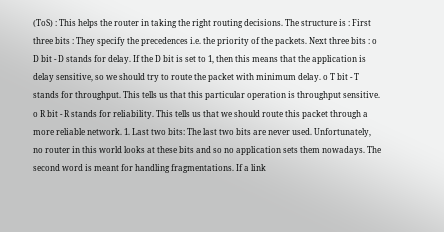(ToS) : This helps the router in taking the right routing decisions. The structure is : First three bits : They specify the precedences i.e. the priority of the packets. Next three bits : o D bit - D stands for delay. If the D bit is set to 1, then this means that the application is delay sensitive, so we should try to route the packet with minimum delay. o T bit - T stands for throughput. This tells us that this particular operation is throughput sensitive. o R bit - R stands for reliability. This tells us that we should route this packet through a more reliable network. 1. Last two bits: The last two bits are never used. Unfortunately, no router in this world looks at these bits and so no application sets them nowadays. The second word is meant for handling fragmentations. If a link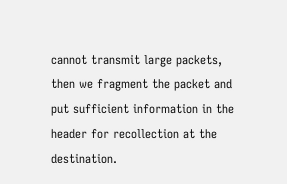cannot transmit large packets, then we fragment the packet and put sufficient information in the header for recollection at the destination.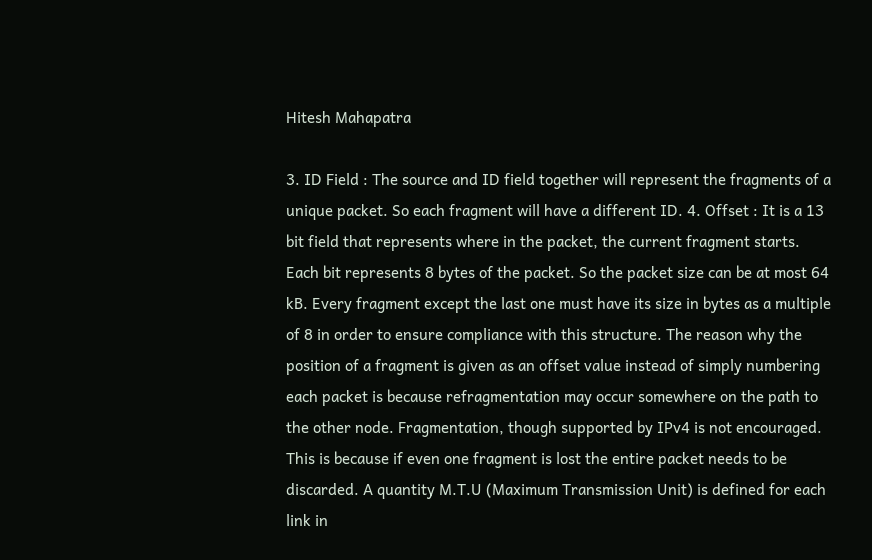Hitesh Mahapatra

3. ID Field : The source and ID field together will represent the fragments of a unique packet. So each fragment will have a different ID. 4. Offset : It is a 13 bit field that represents where in the packet, the current fragment starts. Each bit represents 8 bytes of the packet. So the packet size can be at most 64 kB. Every fragment except the last one must have its size in bytes as a multiple of 8 in order to ensure compliance with this structure. The reason why the position of a fragment is given as an offset value instead of simply numbering each packet is because refragmentation may occur somewhere on the path to the other node. Fragmentation, though supported by IPv4 is not encouraged. This is because if even one fragment is lost the entire packet needs to be discarded. A quantity M.T.U (Maximum Transmission Unit) is defined for each link in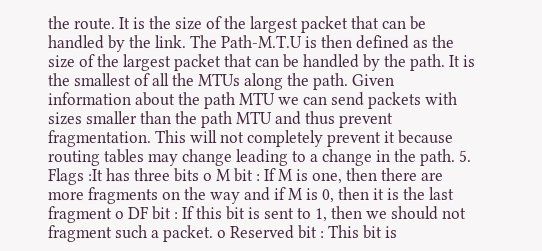the route. It is the size of the largest packet that can be handled by the link. The Path-M.T.U is then defined as the size of the largest packet that can be handled by the path. It is the smallest of all the MTUs along the path. Given information about the path MTU we can send packets with sizes smaller than the path MTU and thus prevent fragmentation. This will not completely prevent it because routing tables may change leading to a change in the path. 5. Flags :It has three bits o M bit : If M is one, then there are more fragments on the way and if M is 0, then it is the last fragment o DF bit : If this bit is sent to 1, then we should not fragment such a packet. o Reserved bit : This bit is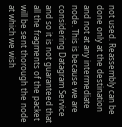not used. Reassembly can be done only at the destination and not at any intermediate node. This is because we are considering Datagram Service and so it is not guaranteed that all the fragments of the packet will be sent thorough the node at which we wish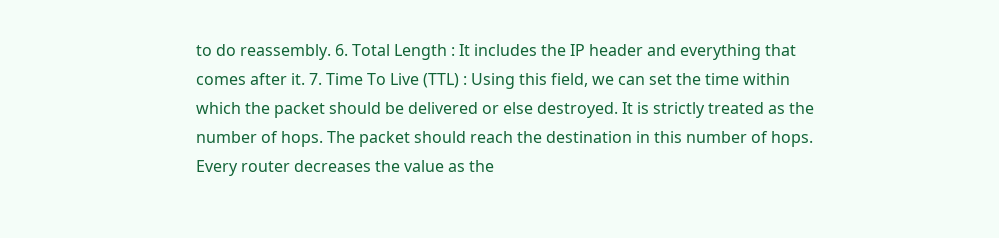to do reassembly. 6. Total Length : It includes the IP header and everything that comes after it. 7. Time To Live (TTL) : Using this field, we can set the time within which the packet should be delivered or else destroyed. It is strictly treated as the number of hops. The packet should reach the destination in this number of hops. Every router decreases the value as the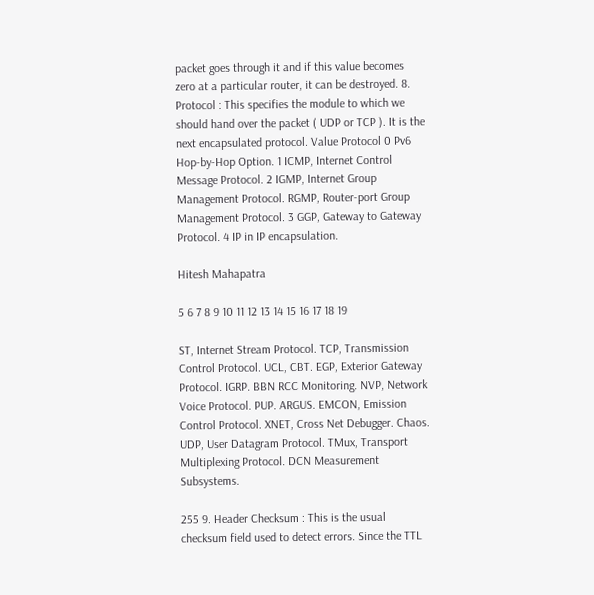packet goes through it and if this value becomes zero at a particular router, it can be destroyed. 8. Protocol : This specifies the module to which we should hand over the packet ( UDP or TCP ). It is the next encapsulated protocol. Value Protocol 0 Pv6 Hop-by-Hop Option. 1 ICMP, Internet Control Message Protocol. 2 IGMP, Internet Group Management Protocol. RGMP, Router-port Group Management Protocol. 3 GGP, Gateway to Gateway Protocol. 4 IP in IP encapsulation.

Hitesh Mahapatra

5 6 7 8 9 10 11 12 13 14 15 16 17 18 19

ST, Internet Stream Protocol. TCP, Transmission Control Protocol. UCL, CBT. EGP, Exterior Gateway Protocol. IGRP. BBN RCC Monitoring. NVP, Network Voice Protocol. PUP. ARGUS. EMCON, Emission Control Protocol. XNET, Cross Net Debugger. Chaos. UDP, User Datagram Protocol. TMux, Transport Multiplexing Protocol. DCN Measurement Subsystems.

255 9. Header Checksum : This is the usual checksum field used to detect errors. Since the TTL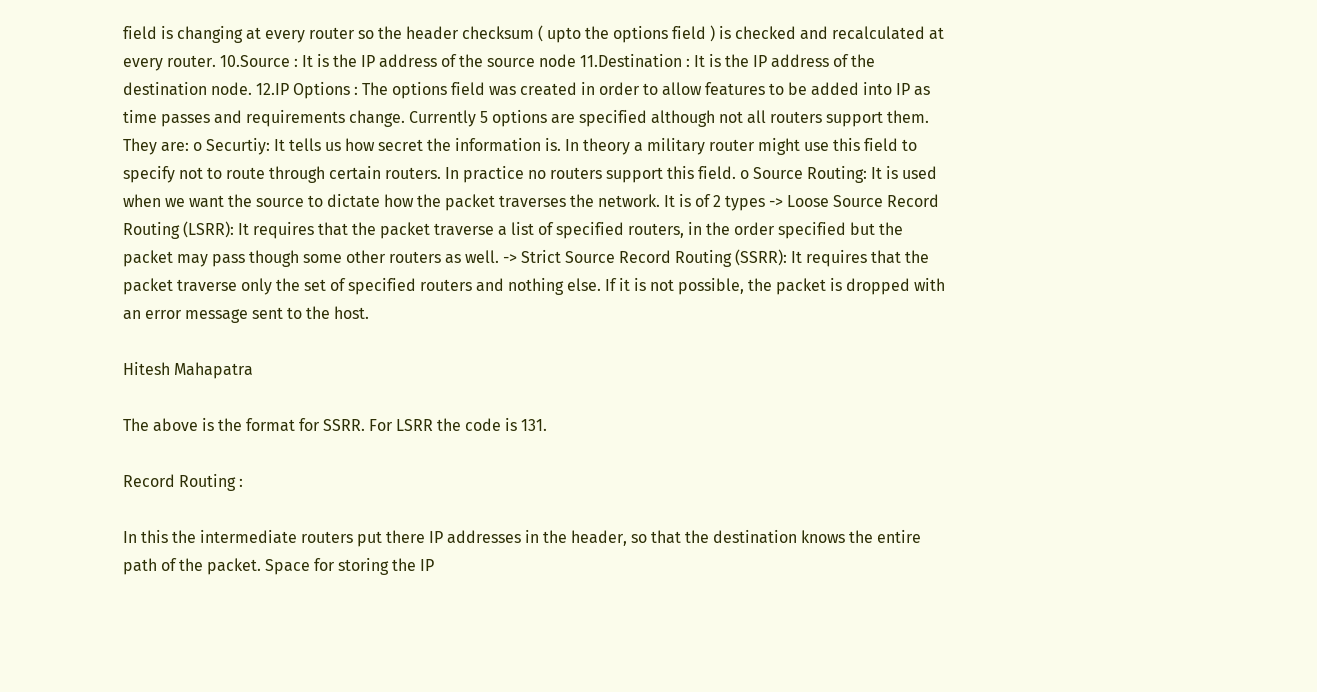field is changing at every router so the header checksum ( upto the options field ) is checked and recalculated at every router. 10.Source : It is the IP address of the source node 11.Destination : It is the IP address of the destination node. 12.IP Options : The options field was created in order to allow features to be added into IP as time passes and requirements change. Currently 5 options are specified although not all routers support them. They are: o Securtiy: It tells us how secret the information is. In theory a military router might use this field to specify not to route through certain routers. In practice no routers support this field. o Source Routing: It is used when we want the source to dictate how the packet traverses the network. It is of 2 types -> Loose Source Record Routing (LSRR): It requires that the packet traverse a list of specified routers, in the order specified but the packet may pass though some other routers as well. -> Strict Source Record Routing (SSRR): It requires that the packet traverse only the set of specified routers and nothing else. If it is not possible, the packet is dropped with an error message sent to the host.

Hitesh Mahapatra

The above is the format for SSRR. For LSRR the code is 131.

Record Routing :

In this the intermediate routers put there IP addresses in the header, so that the destination knows the entire path of the packet. Space for storing the IP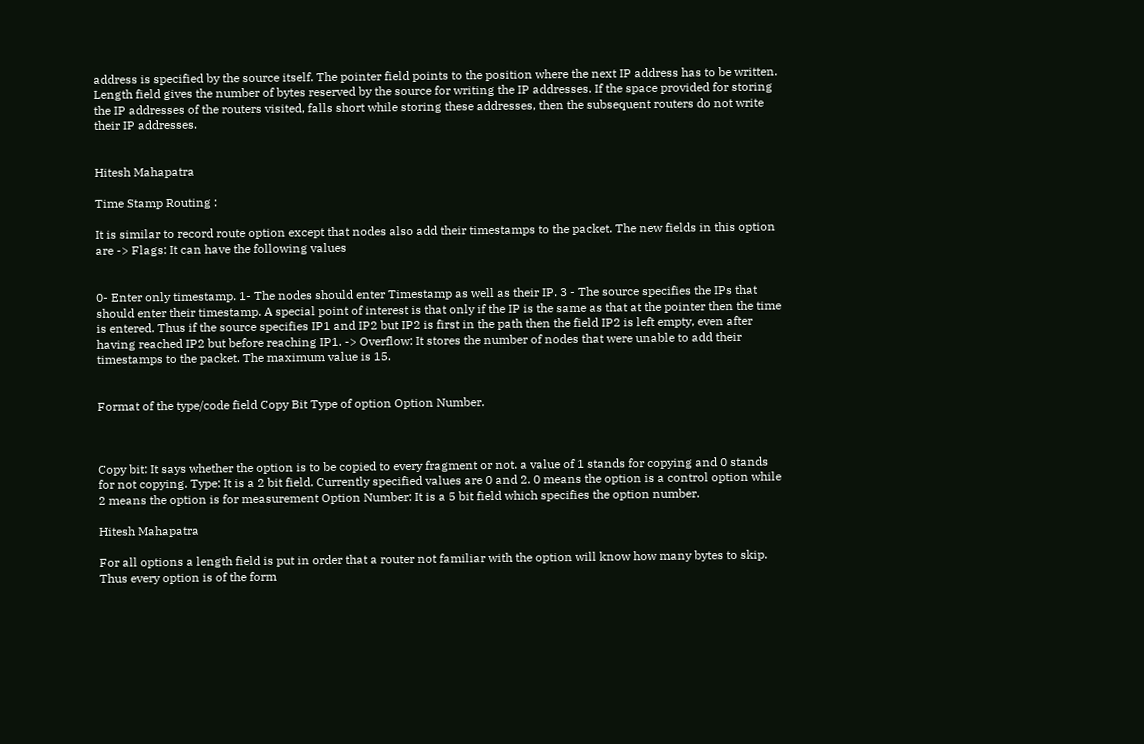address is specified by the source itself. The pointer field points to the position where the next IP address has to be written. Length field gives the number of bytes reserved by the source for writing the IP addresses. If the space provided for storing the IP addresses of the routers visited, falls short while storing these addresses, then the subsequent routers do not write their IP addresses.


Hitesh Mahapatra

Time Stamp Routing :

It is similar to record route option except that nodes also add their timestamps to the packet. The new fields in this option are -> Flags: It can have the following values


0- Enter only timestamp. 1- The nodes should enter Timestamp as well as their IP. 3 - The source specifies the IPs that should enter their timestamp. A special point of interest is that only if the IP is the same as that at the pointer then the time is entered. Thus if the source specifies IP1 and IP2 but IP2 is first in the path then the field IP2 is left empty, even after having reached IP2 but before reaching IP1. -> Overflow: It stores the number of nodes that were unable to add their timestamps to the packet. The maximum value is 15.


Format of the type/code field Copy Bit Type of option Option Number.



Copy bit: It says whether the option is to be copied to every fragment or not. a value of 1 stands for copying and 0 stands for not copying. Type: It is a 2 bit field. Currently specified values are 0 and 2. 0 means the option is a control option while 2 means the option is for measurement Option Number: It is a 5 bit field which specifies the option number.

Hitesh Mahapatra

For all options a length field is put in order that a router not familiar with the option will know how many bytes to skip. Thus every option is of the form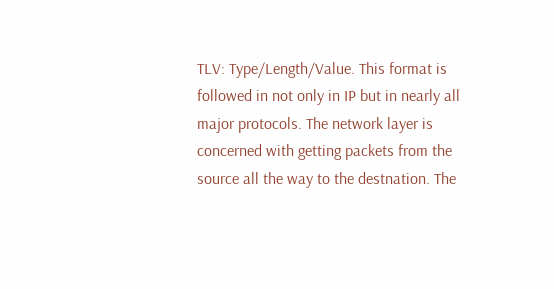TLV: Type/Length/Value. This format is followed in not only in IP but in nearly all major protocols. The network layer is concerned with getting packets from the source all the way to the destnation. The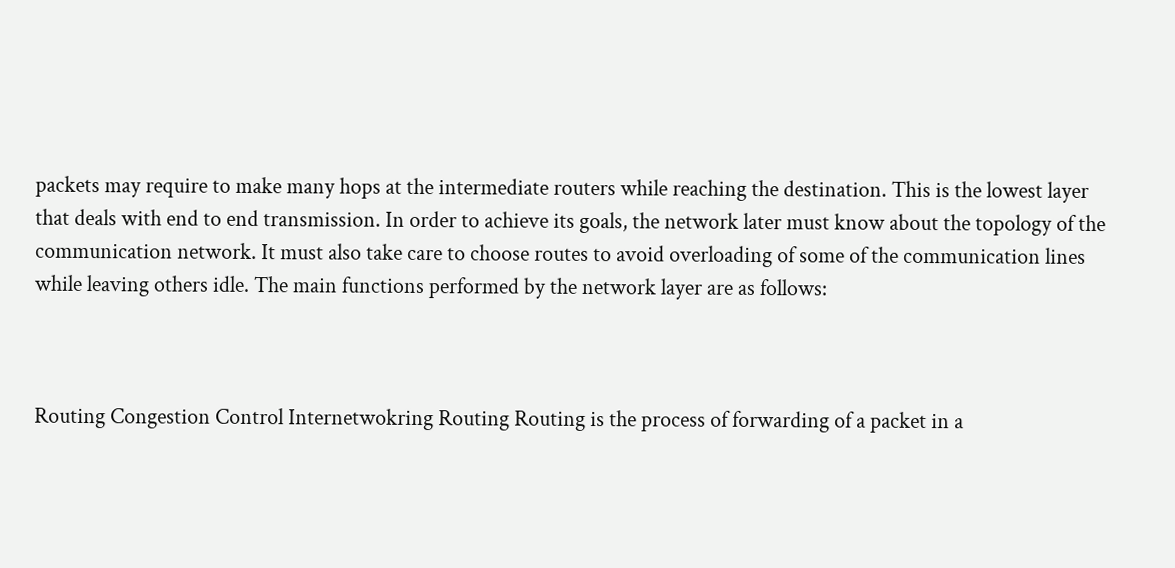packets may require to make many hops at the intermediate routers while reaching the destination. This is the lowest layer that deals with end to end transmission. In order to achieve its goals, the network later must know about the topology of the communication network. It must also take care to choose routes to avoid overloading of some of the communication lines while leaving others idle. The main functions performed by the network layer are as follows:



Routing Congestion Control Internetwokring Routing Routing is the process of forwarding of a packet in a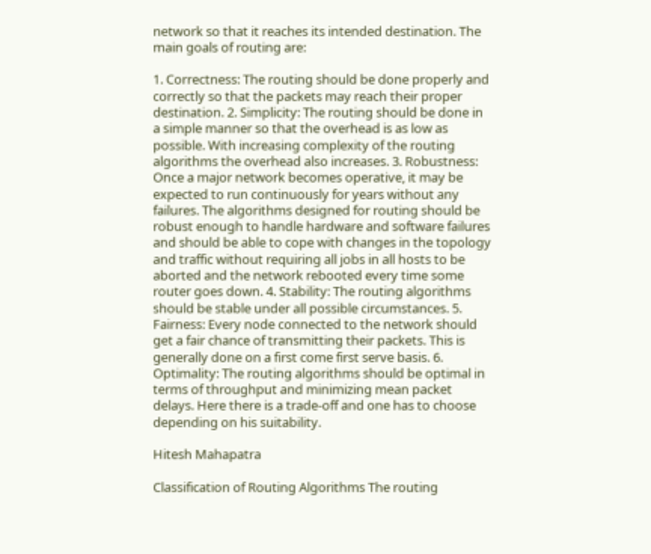network so that it reaches its intended destination. The main goals of routing are:

1. Correctness: The routing should be done properly and correctly so that the packets may reach their proper destination. 2. Simplicity: The routing should be done in a simple manner so that the overhead is as low as possible. With increasing complexity of the routing algorithms the overhead also increases. 3. Robustness: Once a major network becomes operative, it may be expected to run continuously for years without any failures. The algorithms designed for routing should be robust enough to handle hardware and software failures and should be able to cope with changes in the topology and traffic without requiring all jobs in all hosts to be aborted and the network rebooted every time some router goes down. 4. Stability: The routing algorithms should be stable under all possible circumstances. 5. Fairness: Every node connected to the network should get a fair chance of transmitting their packets. This is generally done on a first come first serve basis. 6. Optimality: The routing algorithms should be optimal in terms of throughput and minimizing mean packet delays. Here there is a trade-off and one has to choose depending on his suitability.

Hitesh Mahapatra

Classification of Routing Algorithms The routing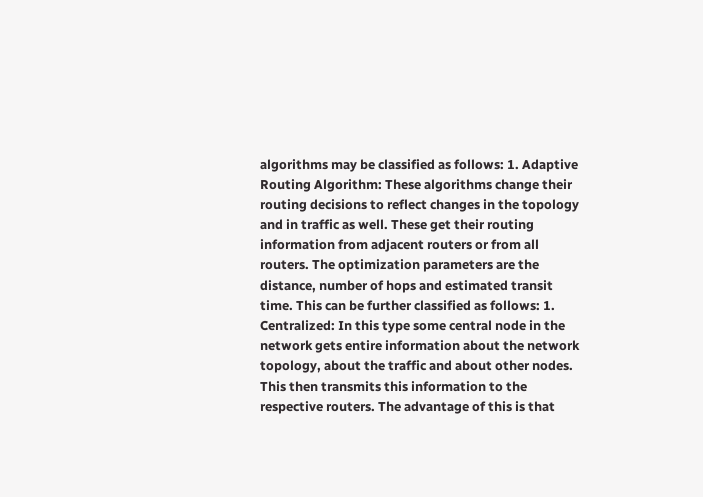algorithms may be classified as follows: 1. Adaptive Routing Algorithm: These algorithms change their routing decisions to reflect changes in the topology and in traffic as well. These get their routing information from adjacent routers or from all routers. The optimization parameters are the distance, number of hops and estimated transit time. This can be further classified as follows: 1. Centralized: In this type some central node in the network gets entire information about the network topology, about the traffic and about other nodes. This then transmits this information to the respective routers. The advantage of this is that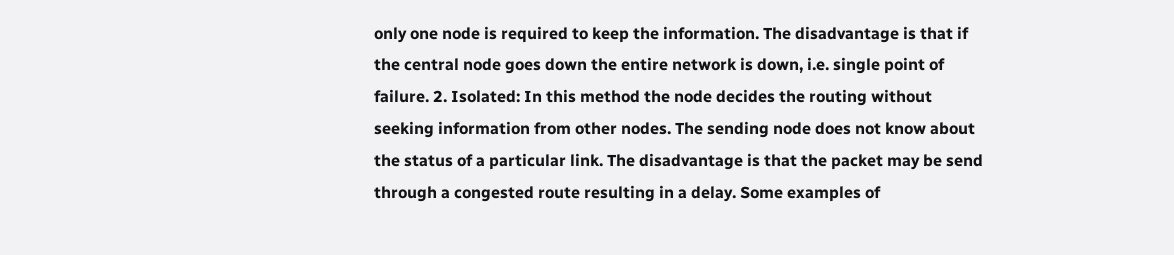only one node is required to keep the information. The disadvantage is that if the central node goes down the entire network is down, i.e. single point of failure. 2. Isolated: In this method the node decides the routing without seeking information from other nodes. The sending node does not know about the status of a particular link. The disadvantage is that the packet may be send through a congested route resulting in a delay. Some examples of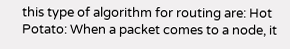this type of algorithm for routing are: Hot Potato: When a packet comes to a node, it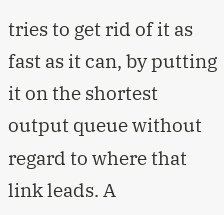tries to get rid of it as fast as it can, by putting it on the shortest output queue without regard to where that link leads. A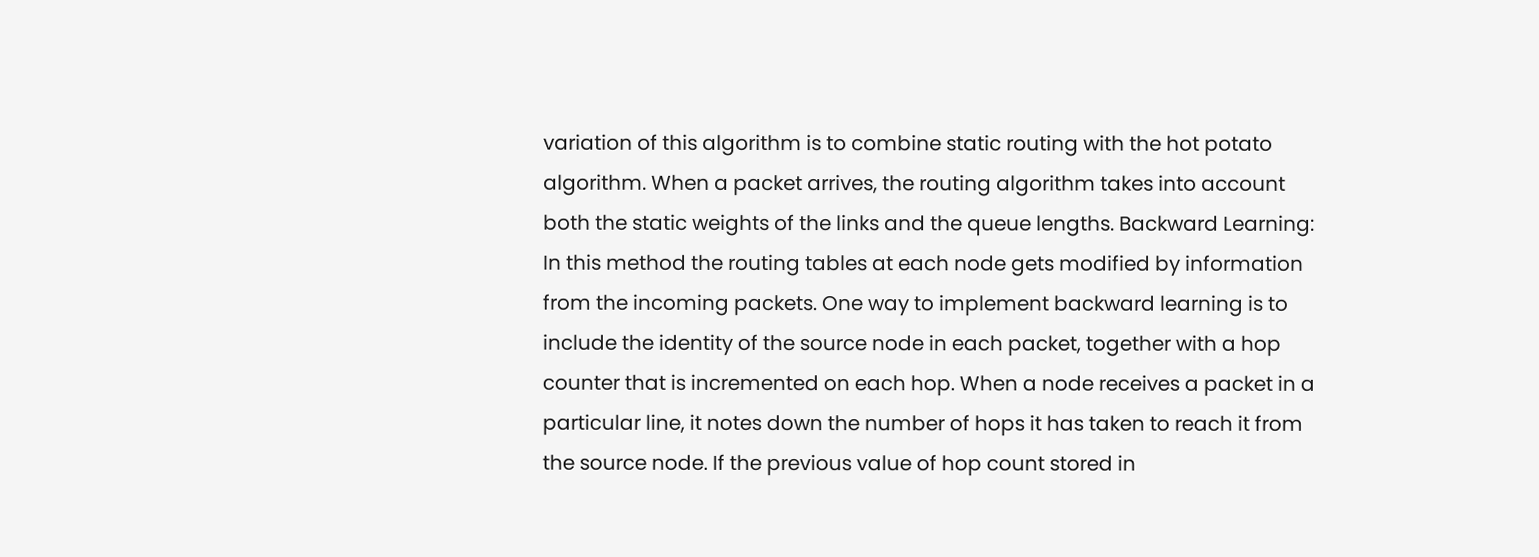variation of this algorithm is to combine static routing with the hot potato algorithm. When a packet arrives, the routing algorithm takes into account both the static weights of the links and the queue lengths. Backward Learning: In this method the routing tables at each node gets modified by information from the incoming packets. One way to implement backward learning is to include the identity of the source node in each packet, together with a hop counter that is incremented on each hop. When a node receives a packet in a particular line, it notes down the number of hops it has taken to reach it from the source node. If the previous value of hop count stored in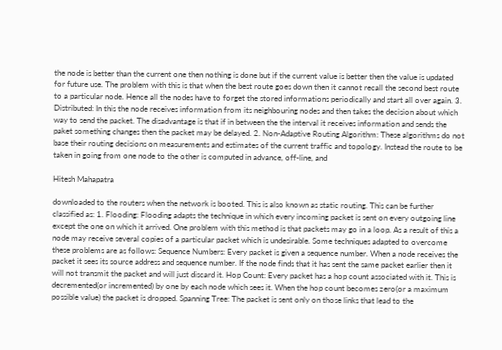the node is better than the current one then nothing is done but if the current value is better then the value is updated for future use. The problem with this is that when the best route goes down then it cannot recall the second best route to a particular node. Hence all the nodes have to forget the stored informations periodically and start all over again. 3. Distributed: In this the node receives information from its neighbouring nodes and then takes the decision about which way to send the packet. The disadvantage is that if in between the the interval it receives information and sends the paket something changes then the packet may be delayed. 2. Non-Adaptive Routing Algorithm: These algorithms do not base their routing decisions on measurements and estimates of the current traffic and topology. Instead the route to be taken in going from one node to the other is computed in advance, off-line, and

Hitesh Mahapatra

downloaded to the routers when the network is booted. This is also known as static routing. This can be further classified as: 1. Flooding: Flooding adapts the technique in which every incoming packet is sent on every outgoing line except the one on which it arrived. One problem with this method is that packets may go in a loop. As a result of this a node may receive several copies of a particular packet which is undesirable. Some techniques adapted to overcome these problems are as follows: Sequence Numbers: Every packet is given a sequence number. When a node receives the packet it sees its source address and sequence number. If the node finds that it has sent the same packet earlier then it will not transmit the packet and will just discard it. Hop Count: Every packet has a hop count associated with it. This is decremented(or incremented) by one by each node which sees it. When the hop count becomes zero(or a maximum possible value) the packet is dropped. Spanning Tree: The packet is sent only on those links that lead to the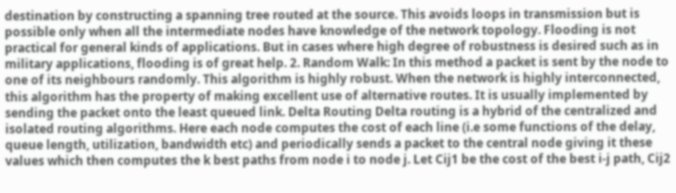destination by constructing a spanning tree routed at the source. This avoids loops in transmission but is possible only when all the intermediate nodes have knowledge of the network topology. Flooding is not practical for general kinds of applications. But in cases where high degree of robustness is desired such as in military applications, flooding is of great help. 2. Random Walk: In this method a packet is sent by the node to one of its neighbours randomly. This algorithm is highly robust. When the network is highly interconnected, this algorithm has the property of making excellent use of alternative routes. It is usually implemented by sending the packet onto the least queued link. Delta Routing Delta routing is a hybrid of the centralized and isolated routing algorithms. Here each node computes the cost of each line (i.e some functions of the delay, queue length, utilization, bandwidth etc) and periodically sends a packet to the central node giving it these values which then computes the k best paths from node i to node j. Let Cij1 be the cost of the best i-j path, Cij2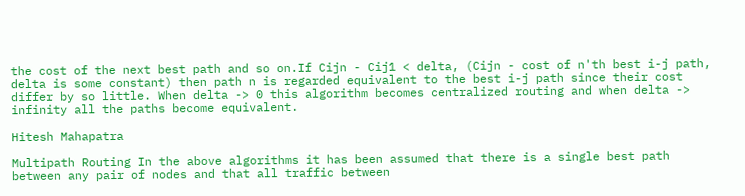the cost of the next best path and so on.If Cijn - Cij1 < delta, (Cijn - cost of n'th best i-j path, delta is some constant) then path n is regarded equivalent to the best i-j path since their cost differ by so little. When delta -> 0 this algorithm becomes centralized routing and when delta -> infinity all the paths become equivalent.

Hitesh Mahapatra

Multipath Routing In the above algorithms it has been assumed that there is a single best path between any pair of nodes and that all traffic between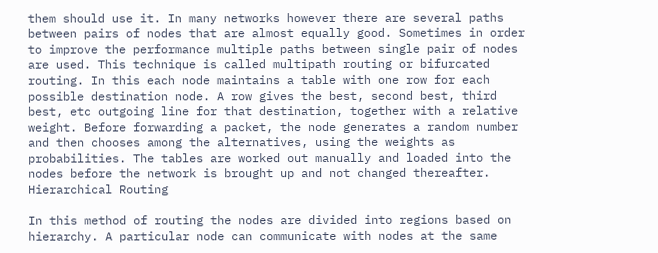them should use it. In many networks however there are several paths between pairs of nodes that are almost equally good. Sometimes in order to improve the performance multiple paths between single pair of nodes are used. This technique is called multipath routing or bifurcated routing. In this each node maintains a table with one row for each possible destination node. A row gives the best, second best, third best, etc outgoing line for that destination, together with a relative weight. Before forwarding a packet, the node generates a random number and then chooses among the alternatives, using the weights as probabilities. The tables are worked out manually and loaded into the nodes before the network is brought up and not changed thereafter. Hierarchical Routing

In this method of routing the nodes are divided into regions based on hierarchy. A particular node can communicate with nodes at the same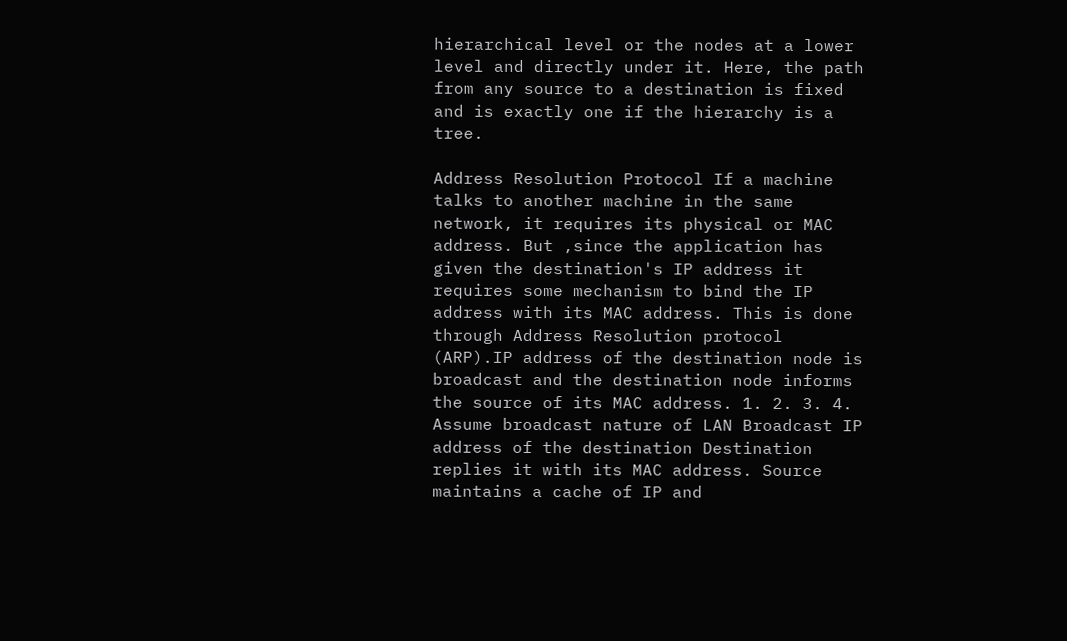hierarchical level or the nodes at a lower level and directly under it. Here, the path from any source to a destination is fixed and is exactly one if the hierarchy is a tree.

Address Resolution Protocol If a machine talks to another machine in the same network, it requires its physical or MAC address. But ,since the application has given the destination's IP address it requires some mechanism to bind the IP address with its MAC address. This is done through Address Resolution protocol (ARP).IP address of the destination node is broadcast and the destination node informs the source of its MAC address. 1. 2. 3. 4. Assume broadcast nature of LAN Broadcast IP address of the destination Destination replies it with its MAC address. Source maintains a cache of IP and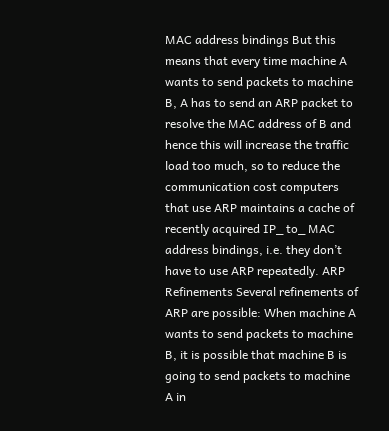MAC address bindings But this means that every time machine A wants to send packets to machine B, A has to send an ARP packet to resolve the MAC address of B and hence this will increase the traffic load too much, so to reduce the communication cost computers that use ARP maintains a cache of recently acquired IP_ to_ MAC address bindings, i.e. they don’t have to use ARP repeatedly. ARP Refinements Several refinements of ARP are possible: When machine A wants to send packets to machine B, it is possible that machine B is going to send packets to machine A in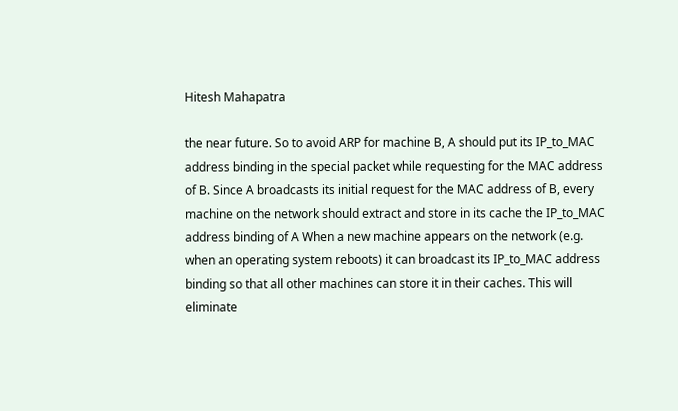Hitesh Mahapatra

the near future. So to avoid ARP for machine B, A should put its IP_to_MAC address binding in the special packet while requesting for the MAC address of B. Since A broadcasts its initial request for the MAC address of B, every machine on the network should extract and store in its cache the IP_to_MAC address binding of A When a new machine appears on the network (e.g. when an operating system reboots) it can broadcast its IP_to_MAC address binding so that all other machines can store it in their caches. This will eliminate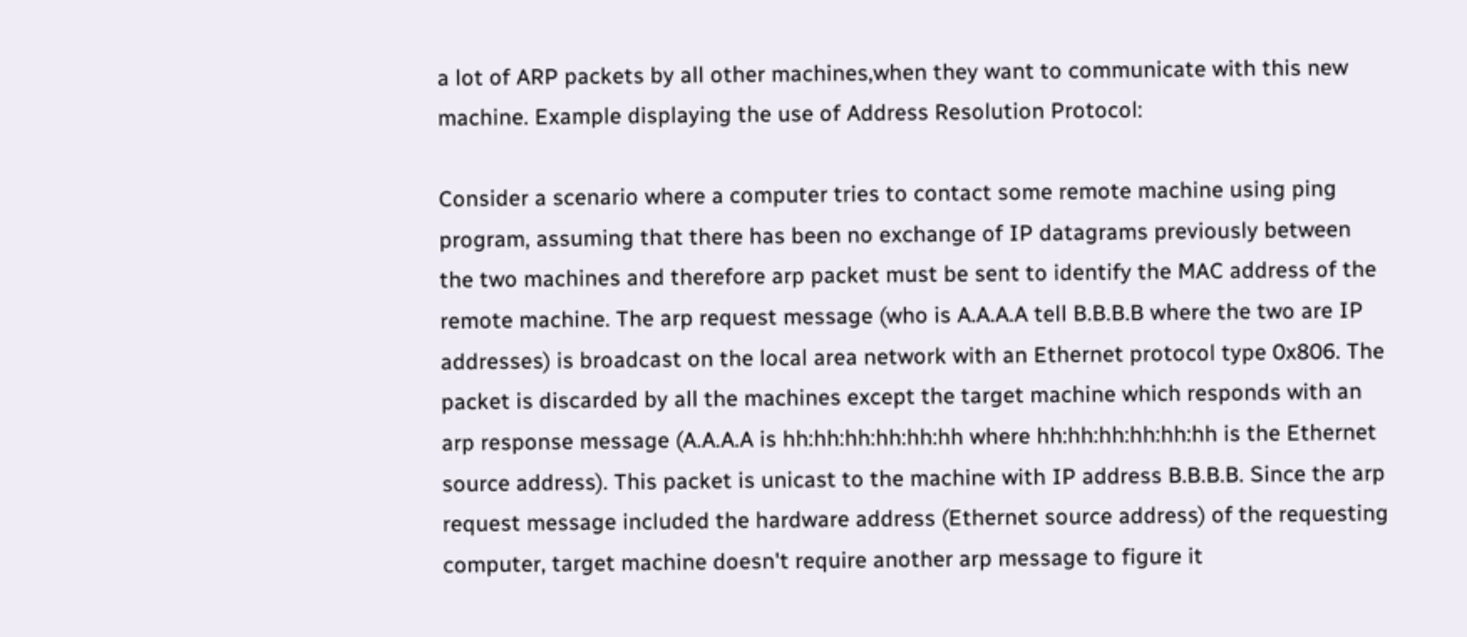a lot of ARP packets by all other machines,when they want to communicate with this new machine. Example displaying the use of Address Resolution Protocol:

Consider a scenario where a computer tries to contact some remote machine using ping program, assuming that there has been no exchange of IP datagrams previously between the two machines and therefore arp packet must be sent to identify the MAC address of the remote machine. The arp request message (who is A.A.A.A tell B.B.B.B where the two are IP addresses) is broadcast on the local area network with an Ethernet protocol type 0x806. The packet is discarded by all the machines except the target machine which responds with an arp response message (A.A.A.A is hh:hh:hh:hh:hh:hh where hh:hh:hh:hh:hh:hh is the Ethernet source address). This packet is unicast to the machine with IP address B.B.B.B. Since the arp request message included the hardware address (Ethernet source address) of the requesting computer, target machine doesn't require another arp message to figure it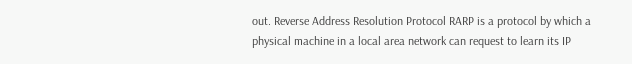out. Reverse Address Resolution Protocol RARP is a protocol by which a physical machine in a local area network can request to learn its IP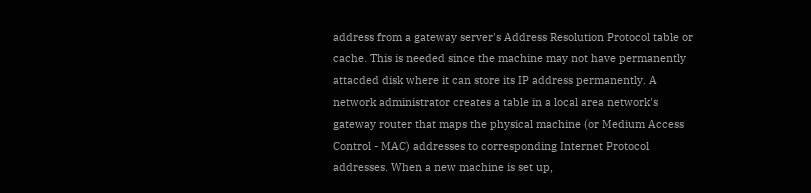address from a gateway server's Address Resolution Protocol table or cache. This is needed since the machine may not have permanently attacded disk where it can store its IP address permanently. A network administrator creates a table in a local area network's gateway router that maps the physical machine (or Medium Access Control - MAC) addresses to corresponding Internet Protocol addresses. When a new machine is set up,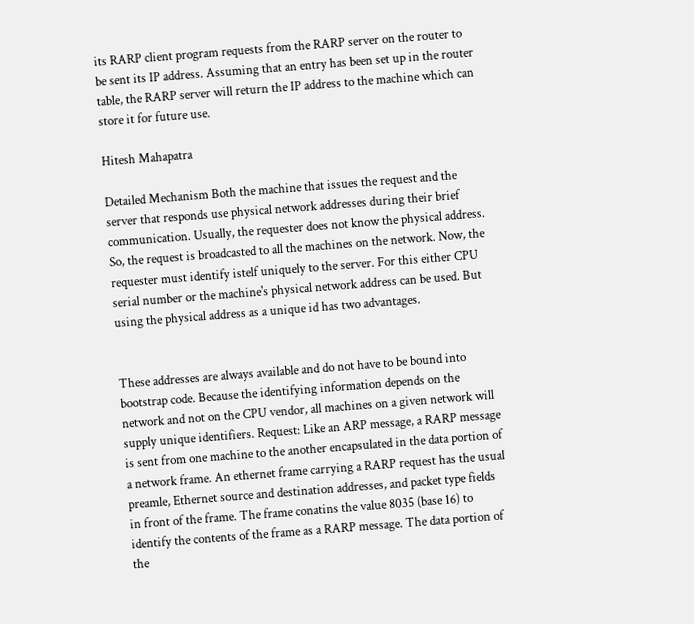its RARP client program requests from the RARP server on the router to be sent its IP address. Assuming that an entry has been set up in the router table, the RARP server will return the IP address to the machine which can store it for future use.

Hitesh Mahapatra

Detailed Mechanism Both the machine that issues the request and the server that responds use physical network addresses during their brief communication. Usually, the requester does not know the physical address. So, the request is broadcasted to all the machines on the network. Now, the requester must identify istelf uniquely to the server. For this either CPU serial number or the machine's physical network address can be used. But using the physical address as a unique id has two advantages.


These addresses are always available and do not have to be bound into bootstrap code. Because the identifying information depends on the network and not on the CPU vendor, all machines on a given network will supply unique identifiers. Request: Like an ARP message, a RARP message is sent from one machine to the another encapsulated in the data portion of a network frame. An ethernet frame carrying a RARP request has the usual preamle, Ethernet source and destination addresses, and packet type fields in front of the frame. The frame conatins the value 8035 (base 16) to identify the contents of the frame as a RARP message. The data portion of the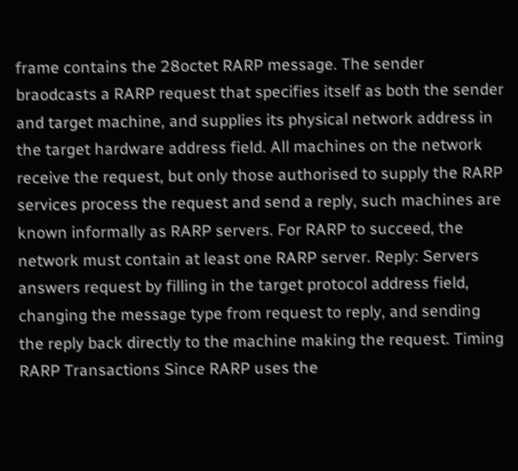frame contains the 28octet RARP message. The sender braodcasts a RARP request that specifies itself as both the sender and target machine, and supplies its physical network address in the target hardware address field. All machines on the network receive the request, but only those authorised to supply the RARP services process the request and send a reply, such machines are known informally as RARP servers. For RARP to succeed, the network must contain at least one RARP server. Reply: Servers answers request by filling in the target protocol address field, changing the message type from request to reply, and sending the reply back directly to the machine making the request. Timing RARP Transactions Since RARP uses the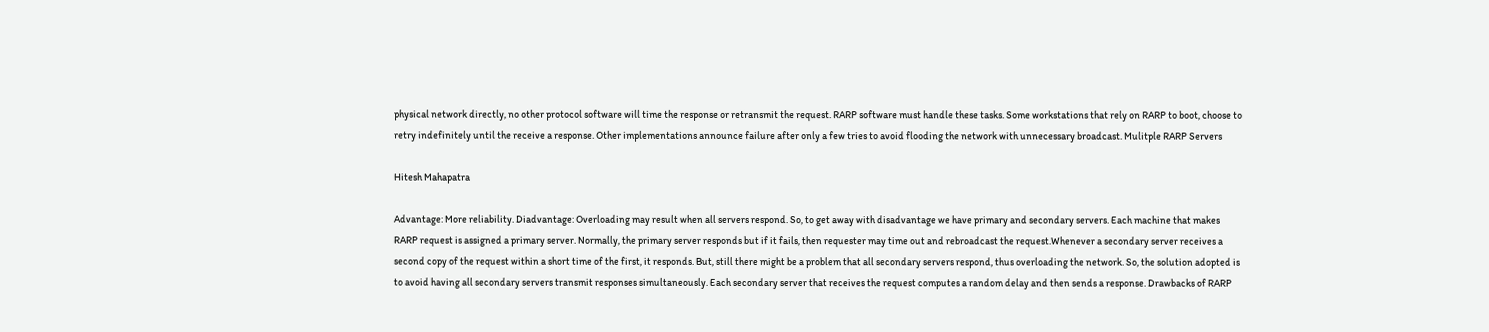physical network directly, no other protocol software will time the response or retransmit the request. RARP software must handle these tasks. Some workstations that rely on RARP to boot, choose to retry indefinitely until the receive a response. Other implementations announce failure after only a few tries to avoid flooding the network with unnecessary broadcast. Mulitple RARP Servers

Hitesh Mahapatra

Advantage: More reliability. Diadvantage: Overloading may result when all servers respond. So, to get away with disadvantage we have primary and secondary servers. Each machine that makes RARP request is assigned a primary server. Normally, the primary server responds but if it fails, then requester may time out and rebroadcast the request.Whenever a secondary server receives a second copy of the request within a short time of the first, it responds. But, still there might be a problem that all secondary servers respond, thus overloading the network. So, the solution adopted is to avoid having all secondary servers transmit responses simultaneously. Each secondary server that receives the request computes a random delay and then sends a response. Drawbacks of RARP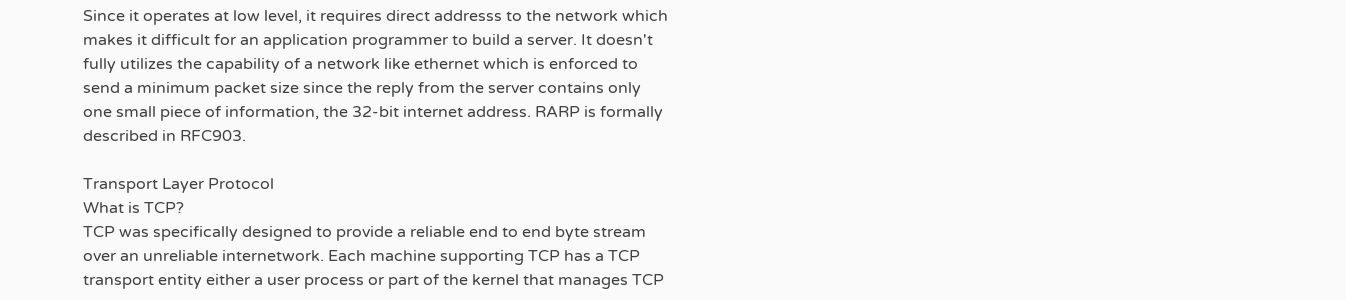Since it operates at low level, it requires direct addresss to the network which makes it difficult for an application programmer to build a server. It doesn't fully utilizes the capability of a network like ethernet which is enforced to send a minimum packet size since the reply from the server contains only one small piece of information, the 32-bit internet address. RARP is formally described in RFC903.

Transport Layer Protocol
What is TCP?
TCP was specifically designed to provide a reliable end to end byte stream over an unreliable internetwork. Each machine supporting TCP has a TCP transport entity either a user process or part of the kernel that manages TCP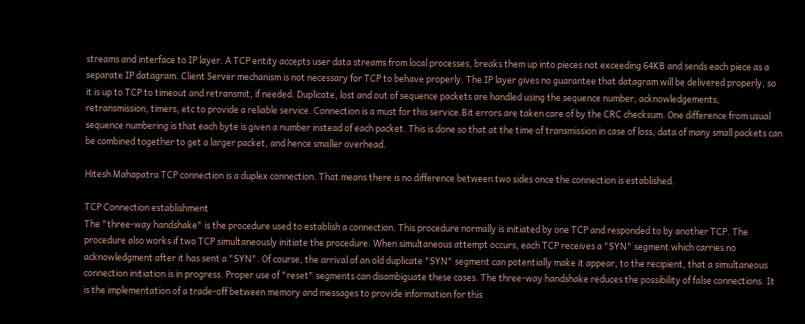streams and interface to IP layer. A TCP entity accepts user data streams from local processes, breaks them up into pieces not exceeding 64KB and sends each piece as a separate IP datagram. Client Server mechanism is not necessary for TCP to behave properly. The IP layer gives no guarantee that datagram will be delivered properly, so it is up to TCP to timeout and retransmit, if needed. Duplicate, lost and out of sequence packets are handled using the sequence number, acknowledgements, retransmission, timers, etc to provide a reliable service. Connection is a must for this service.Bit errors are taken care of by the CRC checksum. One difference from usual sequence numbering is that each byte is given a number instead of each packet. This is done so that at the time of transmission in case of loss, data of many small packets can be combined together to get a larger packet, and hence smaller overhead.

Hitesh Mahapatra TCP connection is a duplex connection. That means there is no difference between two sides once the connection is established.

TCP Connection establishment
The "three-way handshake" is the procedure used to establish a connection. This procedure normally is initiated by one TCP and responded to by another TCP. The procedure also works if two TCP simultaneously initiate the procedure. When simultaneous attempt occurs, each TCP receives a "SYN" segment which carries no acknowledgment after it has sent a "SYN". Of course, the arrival of an old duplicate "SYN" segment can potentially make it appear, to the recipient, that a simultaneous connection initiation is in progress. Proper use of "reset" segments can disambiguate these cases. The three-way handshake reduces the possibility of false connections. It is the implementation of a trade-off between memory and messages to provide information for this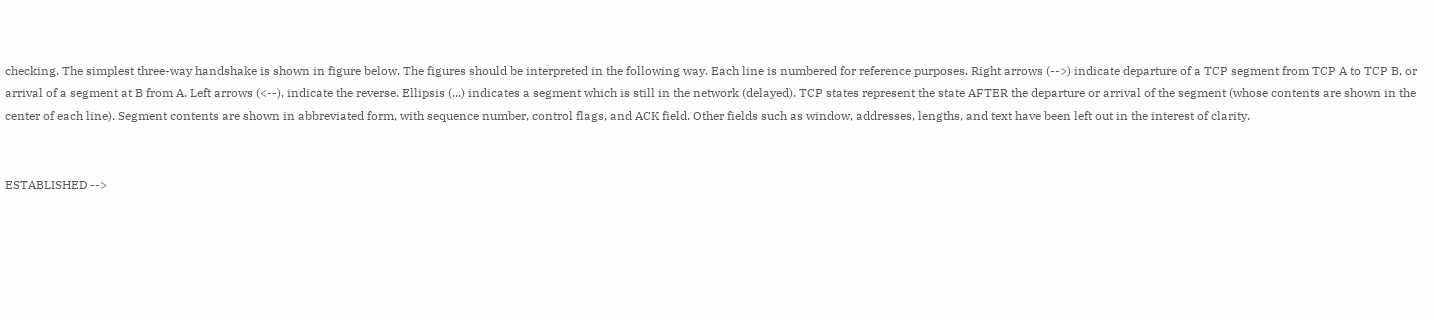checking. The simplest three-way handshake is shown in figure below. The figures should be interpreted in the following way. Each line is numbered for reference purposes. Right arrows (-->) indicate departure of a TCP segment from TCP A to TCP B, or arrival of a segment at B from A. Left arrows (<--), indicate the reverse. Ellipsis (...) indicates a segment which is still in the network (delayed). TCP states represent the state AFTER the departure or arrival of the segment (whose contents are shown in the center of each line). Segment contents are shown in abbreviated form, with sequence number, control flags, and ACK field. Other fields such as window, addresses, lengths, and text have been left out in the interest of clarity.


ESTABLISHED -->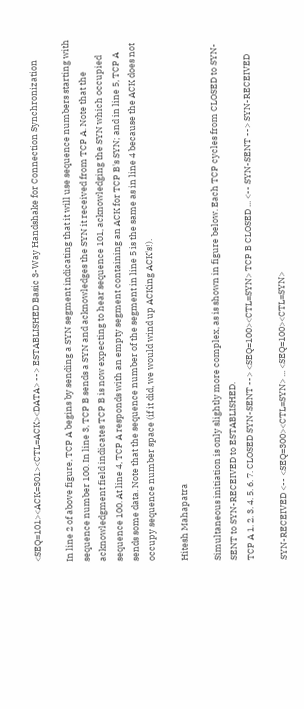<SEQ=101><ACK=301><CTL=ACK><DATA> --> ESTABLISHED Basic 3-Way Handshake for Connection Synchronization

In line 2 of above figure, TCP A begins by sending a SYN segment indicating that it will use sequence numbers starting with sequence number 100. In line 3, TCP B sends a SYN and acknowledges the SYN it received from TCP A. Note that the acknowledgment field indicates TCP B is now expecting to hear sequence 101, acknowledging the SYN which occupied sequence 100. At line 4, TCP A responds with an empty segment containing an ACK for TCP B's SYN; and in line 5, TCP A sends some data. Note that the sequence number of the segment in line 5 is the same as in line 4 because the ACK does not occupy sequence number space (if it did, we would wind up ACKing ACK's!).

Hitesh Mahapatra

Simultaneous initiation is only slightly more complex, as is shown in figure below. Each TCP cycles from CLOSED to SYN-SENT to SYN-RECEIVED to ESTABLISHED.
TCP A 1. 2. 3. 4. 5. 6. 7. CLOSED SYN-SENT --> <SEQ=100><CTL=SYN> TCP B CLOSED ... <-- SYN-SENT --> SYN-RECEIVED

SYN-RECEIVED <-- <SEQ=300><CTL=SYN> ... <SEQ=100><CTL=SYN>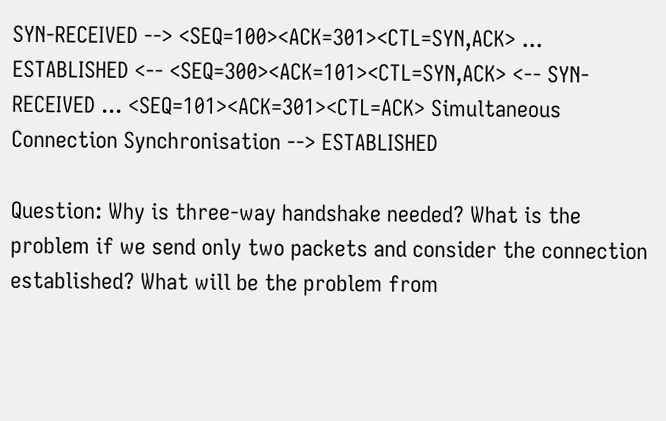SYN-RECEIVED --> <SEQ=100><ACK=301><CTL=SYN,ACK> ... ESTABLISHED <-- <SEQ=300><ACK=101><CTL=SYN,ACK> <-- SYN-RECEIVED ... <SEQ=101><ACK=301><CTL=ACK> Simultaneous Connection Synchronisation --> ESTABLISHED

Question: Why is three-way handshake needed? What is the problem if we send only two packets and consider the connection established? What will be the problem from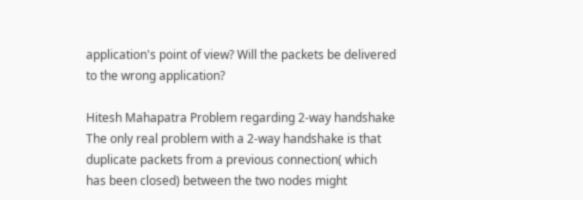application's point of view? Will the packets be delivered to the wrong application?

Hitesh Mahapatra Problem regarding 2-way handshake The only real problem with a 2-way handshake is that duplicate packets from a previous connection( which has been closed) between the two nodes might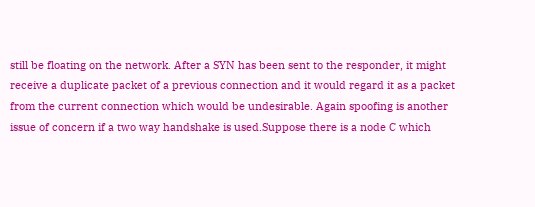still be floating on the network. After a SYN has been sent to the responder, it might receive a duplicate packet of a previous connection and it would regard it as a packet from the current connection which would be undesirable. Again spoofing is another issue of concern if a two way handshake is used.Suppose there is a node C which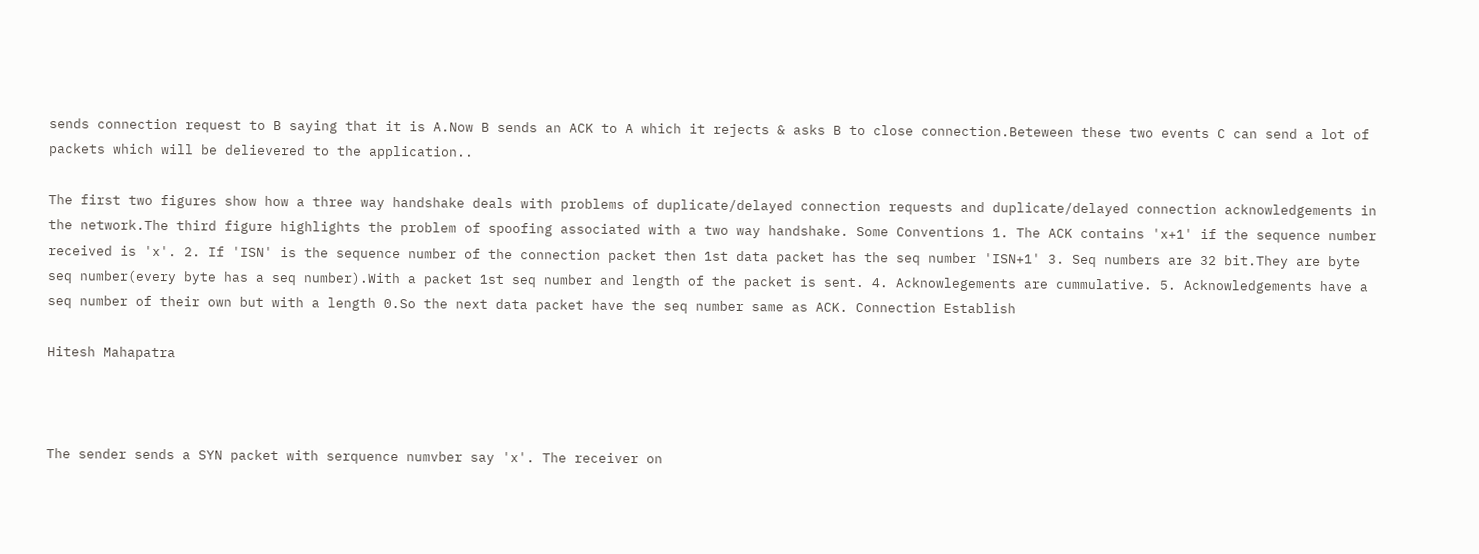sends connection request to B saying that it is A.Now B sends an ACK to A which it rejects & asks B to close connection.Beteween these two events C can send a lot of packets which will be delievered to the application..

The first two figures show how a three way handshake deals with problems of duplicate/delayed connection requests and duplicate/delayed connection acknowledgements in the network.The third figure highlights the problem of spoofing associated with a two way handshake. Some Conventions 1. The ACK contains 'x+1' if the sequence number received is 'x'. 2. If 'ISN' is the sequence number of the connection packet then 1st data packet has the seq number 'ISN+1' 3. Seq numbers are 32 bit.They are byte seq number(every byte has a seq number).With a packet 1st seq number and length of the packet is sent. 4. Acknowlegements are cummulative. 5. Acknowledgements have a seq number of their own but with a length 0.So the next data packet have the seq number same as ACK. Connection Establish

Hitesh Mahapatra



The sender sends a SYN packet with serquence numvber say 'x'. The receiver on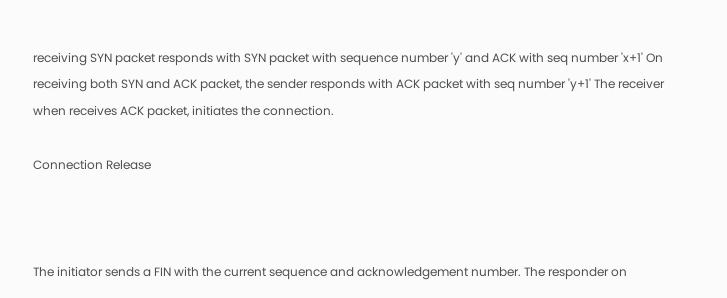receiving SYN packet responds with SYN packet with sequence number 'y' and ACK with seq number 'x+1' On receiving both SYN and ACK packet, the sender responds with ACK packet with seq number 'y+1' The receiver when receives ACK packet, initiates the connection.

Connection Release



The initiator sends a FIN with the current sequence and acknowledgement number. The responder on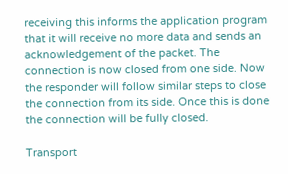receiving this informs the application program that it will receive no more data and sends an acknowledgement of the packet. The connection is now closed from one side. Now the responder will follow similar steps to close the connection from its side. Once this is done the connection will be fully closed.

Transport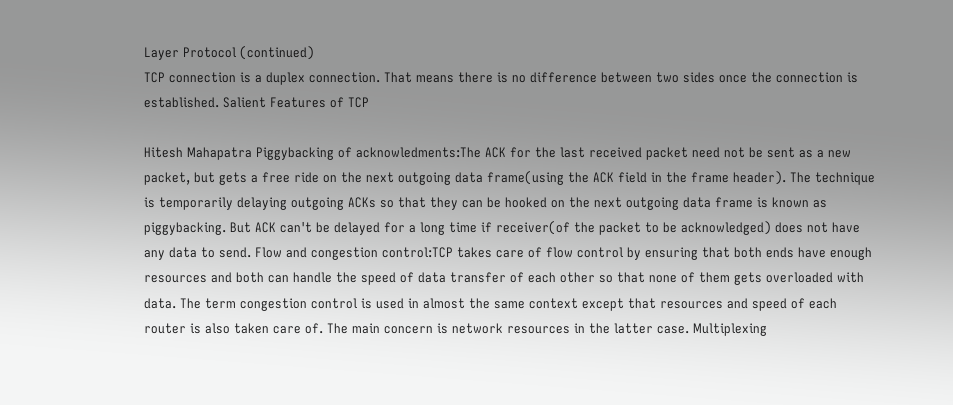Layer Protocol (continued)
TCP connection is a duplex connection. That means there is no difference between two sides once the connection is established. Salient Features of TCP

Hitesh Mahapatra Piggybacking of acknowledments:The ACK for the last received packet need not be sent as a new packet, but gets a free ride on the next outgoing data frame(using the ACK field in the frame header). The technique is temporarily delaying outgoing ACKs so that they can be hooked on the next outgoing data frame is known as piggybacking. But ACK can't be delayed for a long time if receiver(of the packet to be acknowledged) does not have any data to send. Flow and congestion control:TCP takes care of flow control by ensuring that both ends have enough resources and both can handle the speed of data transfer of each other so that none of them gets overloaded with data. The term congestion control is used in almost the same context except that resources and speed of each router is also taken care of. The main concern is network resources in the latter case. Multiplexing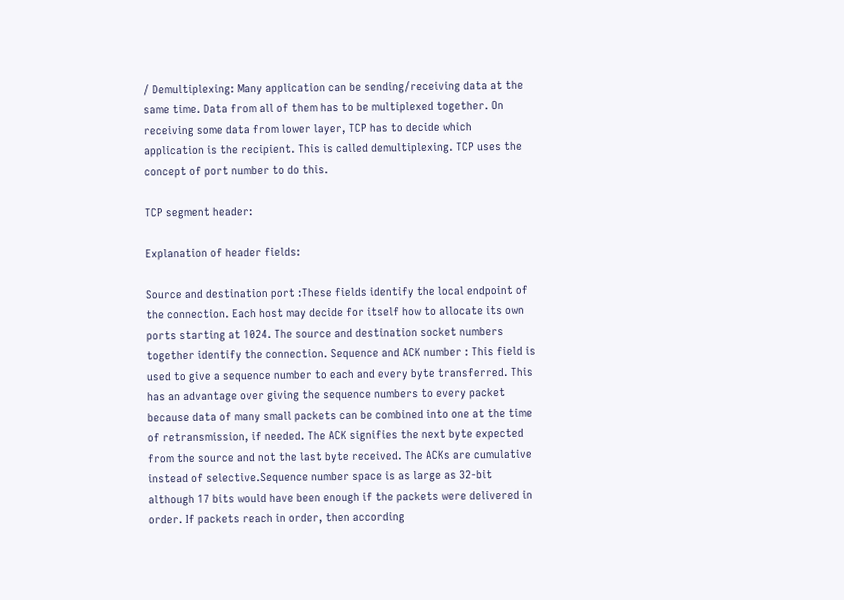/ Demultiplexing: Many application can be sending/receiving data at the same time. Data from all of them has to be multiplexed together. On receiving some data from lower layer, TCP has to decide which application is the recipient. This is called demultiplexing. TCP uses the concept of port number to do this.

TCP segment header:

Explanation of header fields:

Source and destination port :These fields identify the local endpoint of the connection. Each host may decide for itself how to allocate its own ports starting at 1024. The source and destination socket numbers together identify the connection. Sequence and ACK number : This field is used to give a sequence number to each and every byte transferred. This has an advantage over giving the sequence numbers to every packet because data of many small packets can be combined into one at the time of retransmission, if needed. The ACK signifies the next byte expected from the source and not the last byte received. The ACKs are cumulative instead of selective.Sequence number space is as large as 32-bit although 17 bits would have been enough if the packets were delivered in order. If packets reach in order, then according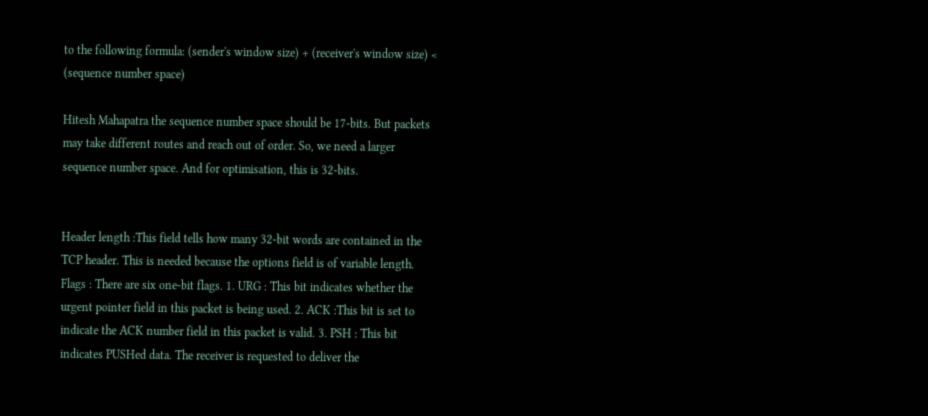to the following formula: (sender's window size) + (receiver's window size) < (sequence number space)

Hitesh Mahapatra the sequence number space should be 17-bits. But packets may take different routes and reach out of order. So, we need a larger sequence number space. And for optimisation, this is 32-bits.


Header length :This field tells how many 32-bit words are contained in the TCP header. This is needed because the options field is of variable length. Flags : There are six one-bit flags. 1. URG : This bit indicates whether the urgent pointer field in this packet is being used. 2. ACK :This bit is set to indicate the ACK number field in this packet is valid. 3. PSH : This bit indicates PUSHed data. The receiver is requested to deliver the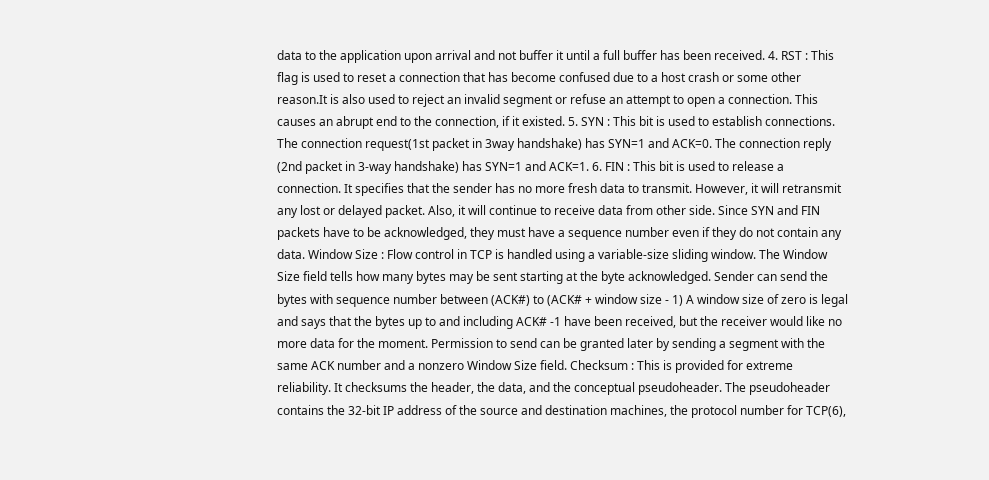data to the application upon arrival and not buffer it until a full buffer has been received. 4. RST : This flag is used to reset a connection that has become confused due to a host crash or some other reason.It is also used to reject an invalid segment or refuse an attempt to open a connection. This causes an abrupt end to the connection, if it existed. 5. SYN : This bit is used to establish connections. The connection request(1st packet in 3way handshake) has SYN=1 and ACK=0. The connection reply (2nd packet in 3-way handshake) has SYN=1 and ACK=1. 6. FIN : This bit is used to release a connection. It specifies that the sender has no more fresh data to transmit. However, it will retransmit any lost or delayed packet. Also, it will continue to receive data from other side. Since SYN and FIN packets have to be acknowledged, they must have a sequence number even if they do not contain any data. Window Size : Flow control in TCP is handled using a variable-size sliding window. The Window Size field tells how many bytes may be sent starting at the byte acknowledged. Sender can send the bytes with sequence number between (ACK#) to (ACK# + window size - 1) A window size of zero is legal and says that the bytes up to and including ACK# -1 have been received, but the receiver would like no more data for the moment. Permission to send can be granted later by sending a segment with the same ACK number and a nonzero Window Size field. Checksum : This is provided for extreme reliability. It checksums the header, the data, and the conceptual pseudoheader. The pseudoheader contains the 32-bit IP address of the source and destination machines, the protocol number for TCP(6),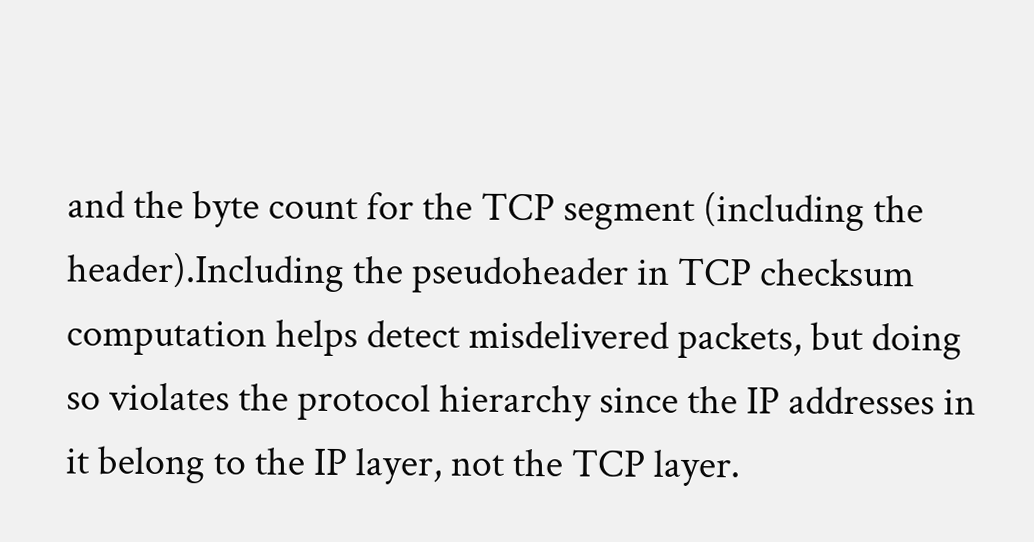and the byte count for the TCP segment (including the header).Including the pseudoheader in TCP checksum computation helps detect misdelivered packets, but doing so violates the protocol hierarchy since the IP addresses in it belong to the IP layer, not the TCP layer.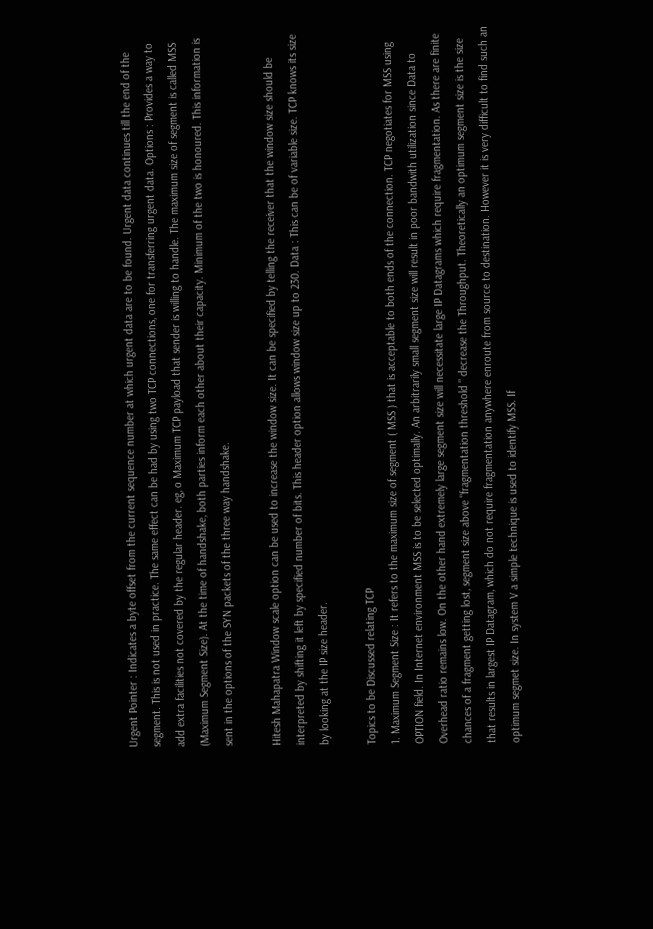Urgent Pointer : Indicates a byte offset from the current sequence number at which urgent data are to be found. Urgent data continues till the end of the segment. This is not used in practice. The same effect can be had by using two TCP connections, one for transferring urgent data. Options : Provides a way to add extra facilities not covered by the regular header. eg, o Maximum TCP payload that sender is willing to handle. The maximum size of segment is called MSS (Maximum Segment Size). At the time of handshake, both parties inform each other about their capacity. Minimum of the two is honoured. This information is sent in the options of the SYN packets of the three way handshake.

Hitesh Mahapatra Window scale option can be used to increase the window size. It can be specified by telling the receiver that the window size should be interpreted by shifting it left by specified number of bits. This header option allows window size up to 230. Data : This can be of variable size. TCP knows its size by looking at the IP size header.

Topics to be Discussed relating TCP
1. Maximum Segment Size : It refers to the maximum size of segment ( MSS ) that is acceptable to both ends of the connection. TCP negotiates for MSS using OPTION field. In Internet environment MSS is to be selected optimally. An arbitrarily small segment size will result in poor bandwith utilization since Data to Overhead ratio remains low. On the other hand extremely large segment size will necessitate large IP Datagrams which require fragmentation. As there are finite chances of a fragment getting lost, segment size above "fragmentation threshold " decrease the Throughput. Theoretically an optimum segment size is the size that results in largest IP Datagram, which do not require fragmentation anywhere enroute from source to destination. However it is very difficult to find such an optimum segmet size. In system V a simple technique is used to identify MSS. If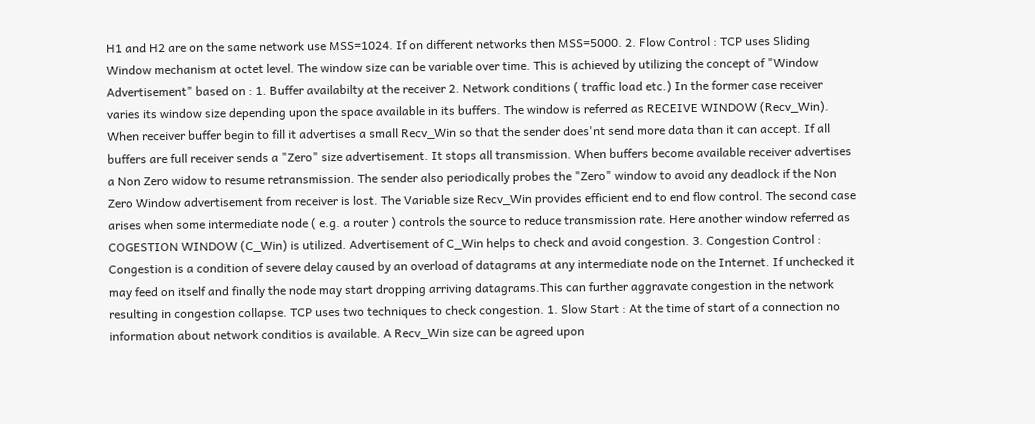H1 and H2 are on the same network use MSS=1024. If on different networks then MSS=5000. 2. Flow Control : TCP uses Sliding Window mechanism at octet level. The window size can be variable over time. This is achieved by utilizing the concept of "Window Advertisement" based on : 1. Buffer availabilty at the receiver 2. Network conditions ( traffic load etc.) In the former case receiver varies its window size depending upon the space available in its buffers. The window is referred as RECEIVE WINDOW (Recv_Win). When receiver buffer begin to fill it advertises a small Recv_Win so that the sender does'nt send more data than it can accept. If all buffers are full receiver sends a "Zero" size advertisement. It stops all transmission. When buffers become available receiver advertises a Non Zero widow to resume retransmission. The sender also periodically probes the "Zero" window to avoid any deadlock if the Non Zero Window advertisement from receiver is lost. The Variable size Recv_Win provides efficient end to end flow control. The second case arises when some intermediate node ( e.g. a router ) controls the source to reduce transmission rate. Here another window referred as COGESTION WINDOW (C_Win) is utilized. Advertisement of C_Win helps to check and avoid congestion. 3. Congestion Control : Congestion is a condition of severe delay caused by an overload of datagrams at any intermediate node on the Internet. If unchecked it may feed on itself and finally the node may start dropping arriving datagrams.This can further aggravate congestion in the network resulting in congestion collapse. TCP uses two techniques to check congestion. 1. Slow Start : At the time of start of a connection no information about network conditios is available. A Recv_Win size can be agreed upon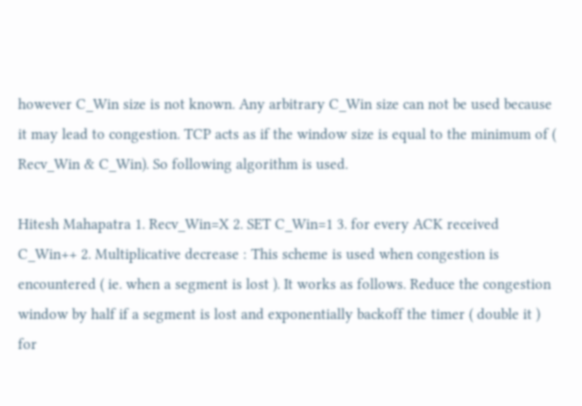however C_Win size is not known. Any arbitrary C_Win size can not be used because it may lead to congestion. TCP acts as if the window size is equal to the minimum of ( Recv_Win & C_Win). So following algorithm is used.

Hitesh Mahapatra 1. Recv_Win=X 2. SET C_Win=1 3. for every ACK received C_Win++ 2. Multiplicative decrease : This scheme is used when congestion is encountered ( ie. when a segment is lost ). It works as follows. Reduce the congestion window by half if a segment is lost and exponentially backoff the timer ( double it ) for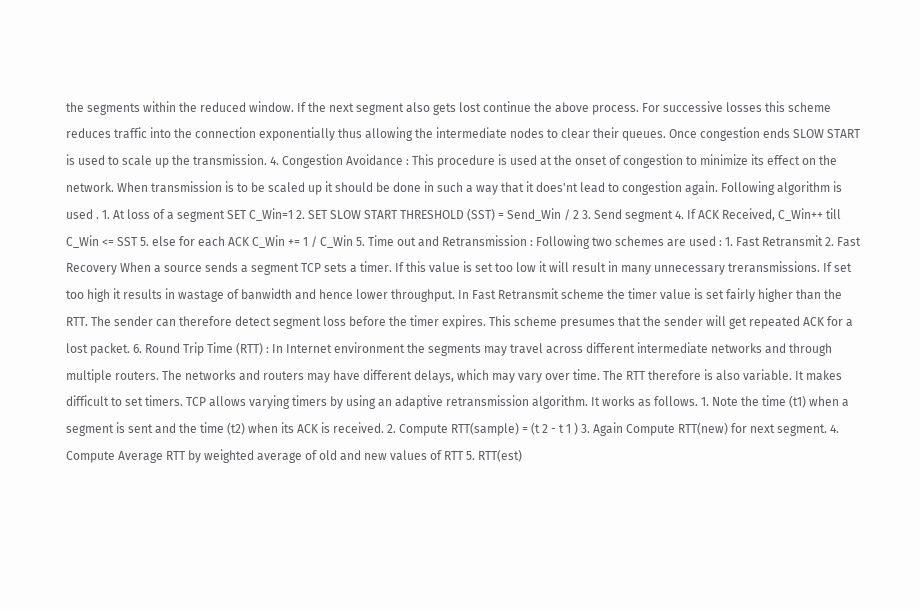the segments within the reduced window. If the next segment also gets lost continue the above process. For successive losses this scheme reduces traffic into the connection exponentially thus allowing the intermediate nodes to clear their queues. Once congestion ends SLOW START is used to scale up the transmission. 4. Congestion Avoidance : This procedure is used at the onset of congestion to minimize its effect on the network. When transmission is to be scaled up it should be done in such a way that it does'nt lead to congestion again. Following algorithm is used . 1. At loss of a segment SET C_Win=1 2. SET SLOW START THRESHOLD (SST) = Send_Win / 2 3. Send segment 4. If ACK Received, C_Win++ till C_Win <= SST 5. else for each ACK C_Win += 1 / C_Win 5. Time out and Retransmission : Following two schemes are used : 1. Fast Retransmit 2. Fast Recovery When a source sends a segment TCP sets a timer. If this value is set too low it will result in many unnecessary treransmissions. If set too high it results in wastage of banwidth and hence lower throughput. In Fast Retransmit scheme the timer value is set fairly higher than the RTT. The sender can therefore detect segment loss before the timer expires. This scheme presumes that the sender will get repeated ACK for a lost packet. 6. Round Trip Time (RTT) : In Internet environment the segments may travel across different intermediate networks and through multiple routers. The networks and routers may have different delays, which may vary over time. The RTT therefore is also variable. It makes difficult to set timers. TCP allows varying timers by using an adaptive retransmission algorithm. It works as follows. 1. Note the time (t1) when a segment is sent and the time (t2) when its ACK is received. 2. Compute RTT(sample) = (t 2 - t 1 ) 3. Again Compute RTT(new) for next segment. 4. Compute Average RTT by weighted average of old and new values of RTT 5. RTT(est)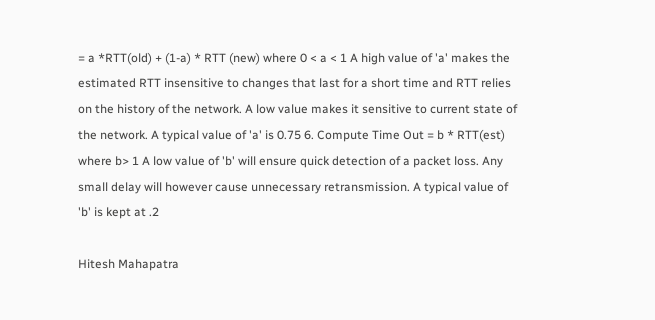= a *RTT(old) + (1-a) * RTT (new) where 0 < a < 1 A high value of 'a' makes the estimated RTT insensitive to changes that last for a short time and RTT relies on the history of the network. A low value makes it sensitive to current state of the network. A typical value of 'a' is 0.75 6. Compute Time Out = b * RTT(est) where b> 1 A low value of 'b' will ensure quick detection of a packet loss. Any small delay will however cause unnecessary retransmission. A typical value of 'b' is kept at .2

Hitesh Mahapatra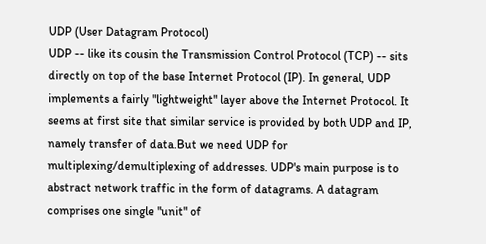UDP (User Datagram Protocol)
UDP -- like its cousin the Transmission Control Protocol (TCP) -- sits directly on top of the base Internet Protocol (IP). In general, UDP implements a fairly "lightweight" layer above the Internet Protocol. It seems at first site that similar service is provided by both UDP and IP, namely transfer of data.But we need UDP for multiplexing/demultiplexing of addresses. UDP's main purpose is to abstract network traffic in the form of datagrams. A datagram comprises one single "unit" of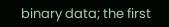binary data; the first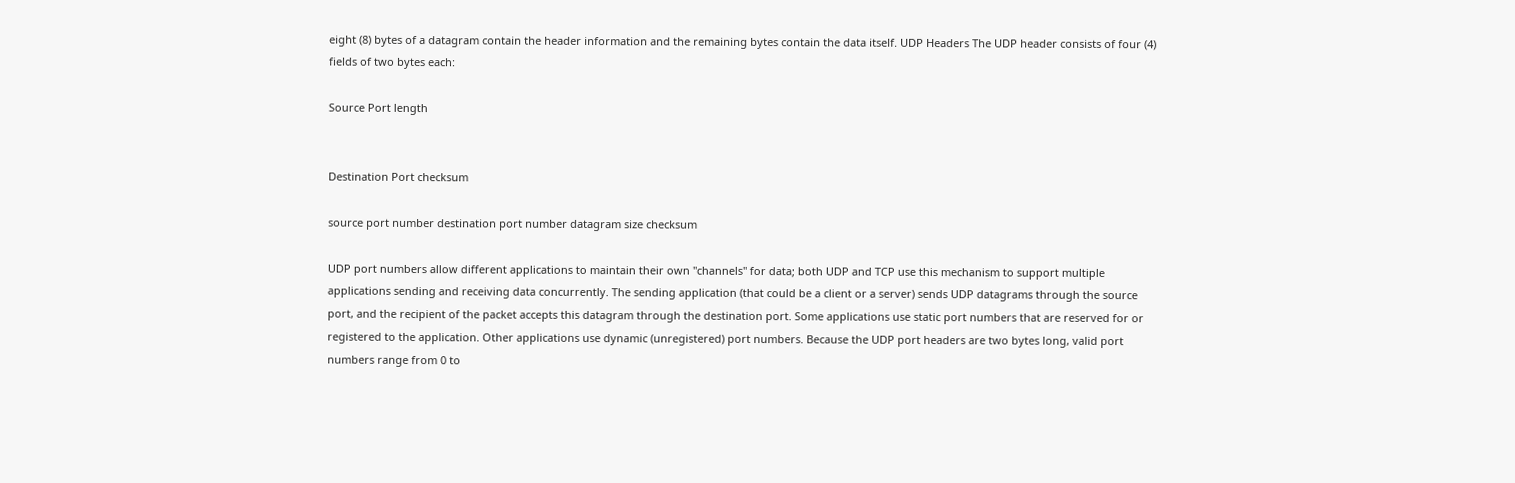eight (8) bytes of a datagram contain the header information and the remaining bytes contain the data itself. UDP Headers The UDP header consists of four (4) fields of two bytes each:

Source Port length


Destination Port checksum

source port number destination port number datagram size checksum

UDP port numbers allow different applications to maintain their own "channels" for data; both UDP and TCP use this mechanism to support multiple applications sending and receiving data concurrently. The sending application (that could be a client or a server) sends UDP datagrams through the source port, and the recipient of the packet accepts this datagram through the destination port. Some applications use static port numbers that are reserved for or registered to the application. Other applications use dynamic (unregistered) port numbers. Because the UDP port headers are two bytes long, valid port numbers range from 0 to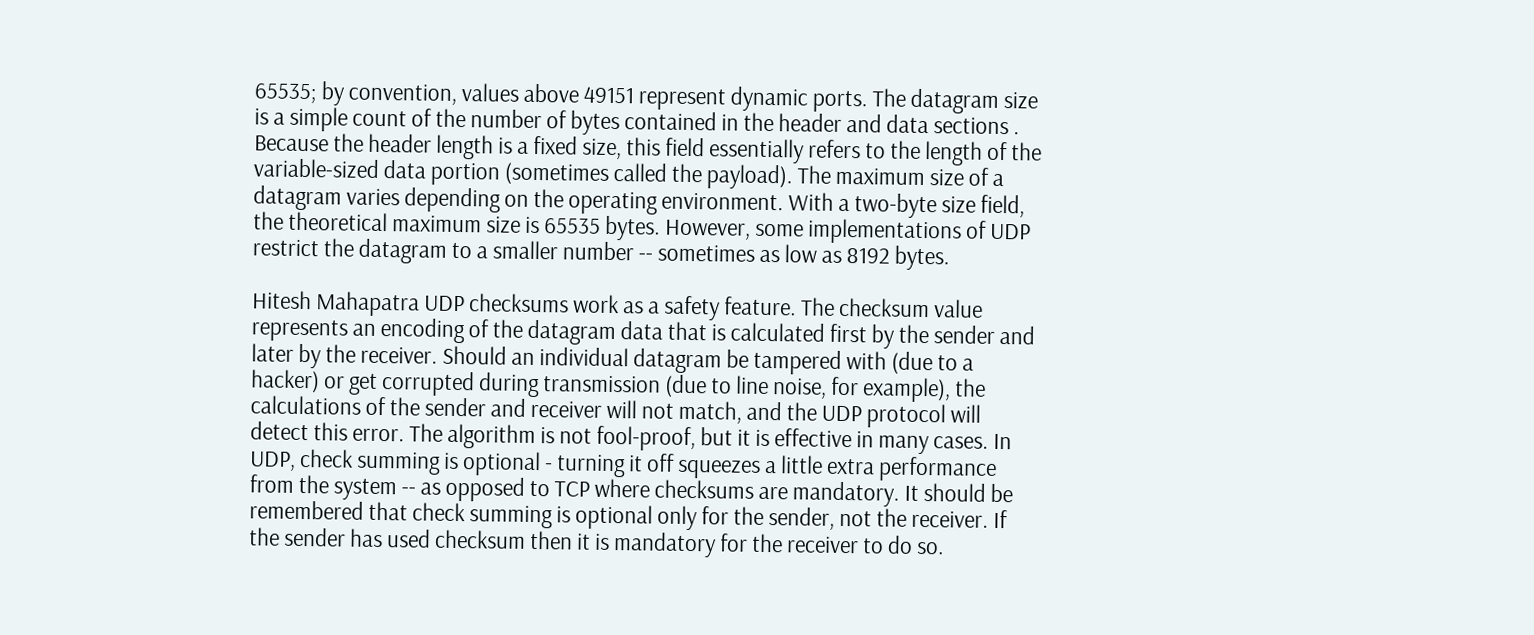65535; by convention, values above 49151 represent dynamic ports. The datagram size is a simple count of the number of bytes contained in the header and data sections . Because the header length is a fixed size, this field essentially refers to the length of the variable-sized data portion (sometimes called the payload). The maximum size of a datagram varies depending on the operating environment. With a two-byte size field, the theoretical maximum size is 65535 bytes. However, some implementations of UDP restrict the datagram to a smaller number -- sometimes as low as 8192 bytes.

Hitesh Mahapatra UDP checksums work as a safety feature. The checksum value represents an encoding of the datagram data that is calculated first by the sender and later by the receiver. Should an individual datagram be tampered with (due to a hacker) or get corrupted during transmission (due to line noise, for example), the calculations of the sender and receiver will not match, and the UDP protocol will detect this error. The algorithm is not fool-proof, but it is effective in many cases. In UDP, check summing is optional - turning it off squeezes a little extra performance from the system -- as opposed to TCP where checksums are mandatory. It should be remembered that check summing is optional only for the sender, not the receiver. If the sender has used checksum then it is mandatory for the receiver to do so.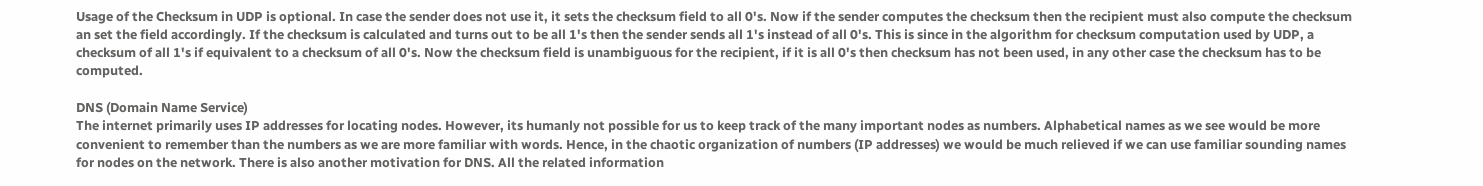Usage of the Checksum in UDP is optional. In case the sender does not use it, it sets the checksum field to all 0's. Now if the sender computes the checksum then the recipient must also compute the checksum an set the field accordingly. If the checksum is calculated and turns out to be all 1's then the sender sends all 1's instead of all 0's. This is since in the algorithm for checksum computation used by UDP, a checksum of all 1's if equivalent to a checksum of all 0's. Now the checksum field is unambiguous for the recipient, if it is all 0's then checksum has not been used, in any other case the checksum has to be computed.

DNS (Domain Name Service)
The internet primarily uses IP addresses for locating nodes. However, its humanly not possible for us to keep track of the many important nodes as numbers. Alphabetical names as we see would be more convenient to remember than the numbers as we are more familiar with words. Hence, in the chaotic organization of numbers (IP addresses) we would be much relieved if we can use familiar sounding names for nodes on the network. There is also another motivation for DNS. All the related information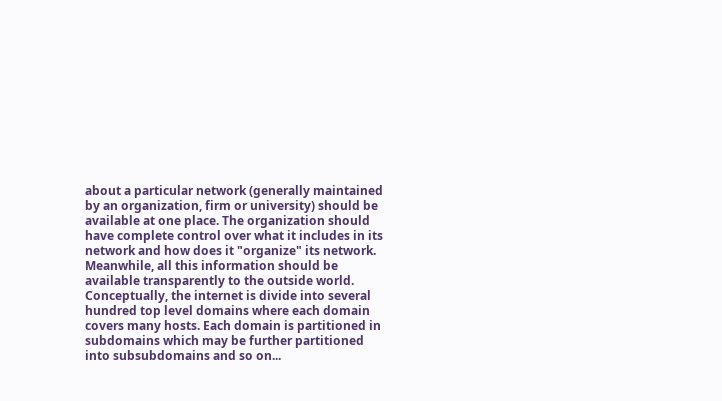about a particular network (generally maintained by an organization, firm or university) should be available at one place. The organization should have complete control over what it includes in its network and how does it "organize" its network. Meanwhile, all this information should be available transparently to the outside world. Conceptually, the internet is divide into several hundred top level domains where each domain covers many hosts. Each domain is partitioned in subdomains which may be further partitioned into subsubdomains and so on...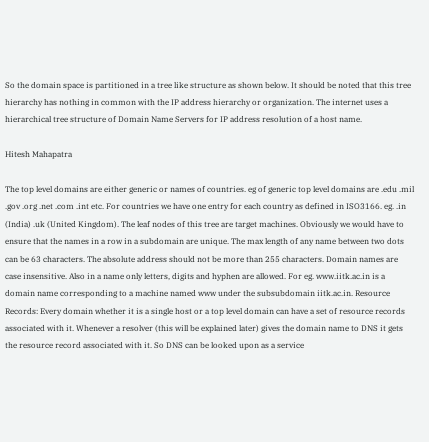So the domain space is partitioned in a tree like structure as shown below. It should be noted that this tree hierarchy has nothing in common with the IP address hierarchy or organization. The internet uses a hierarchical tree structure of Domain Name Servers for IP address resolution of a host name.

Hitesh Mahapatra

The top level domains are either generic or names of countries. eg of generic top level domains are .edu .mil .gov .org .net .com .int etc. For countries we have one entry for each country as defined in ISO3166. eg. .in (India) .uk (United Kingdom). The leaf nodes of this tree are target machines. Obviously we would have to ensure that the names in a row in a subdomain are unique. The max length of any name between two dots can be 63 characters. The absolute address should not be more than 255 characters. Domain names are case insensitive. Also in a name only letters, digits and hyphen are allowed. For eg. www.iitk.ac.in is a domain name corresponding to a machine named www under the subsubdomain iitk.ac.in. Resource Records: Every domain whether it is a single host or a top level domain can have a set of resource records associated with it. Whenever a resolver (this will be explained later) gives the domain name to DNS it gets the resource record associated with it. So DNS can be looked upon as a service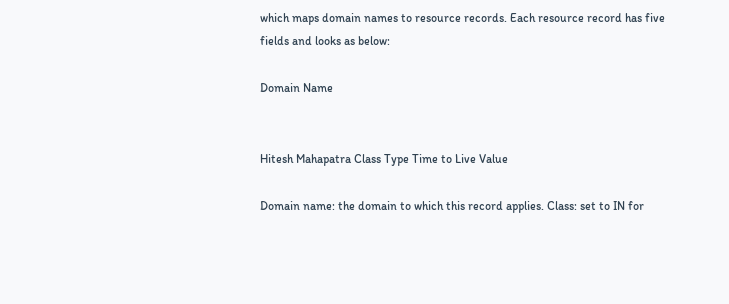which maps domain names to resource records. Each resource record has five fields and looks as below:

Domain Name


Hitesh Mahapatra Class Type Time to Live Value

Domain name: the domain to which this record applies. Class: set to IN for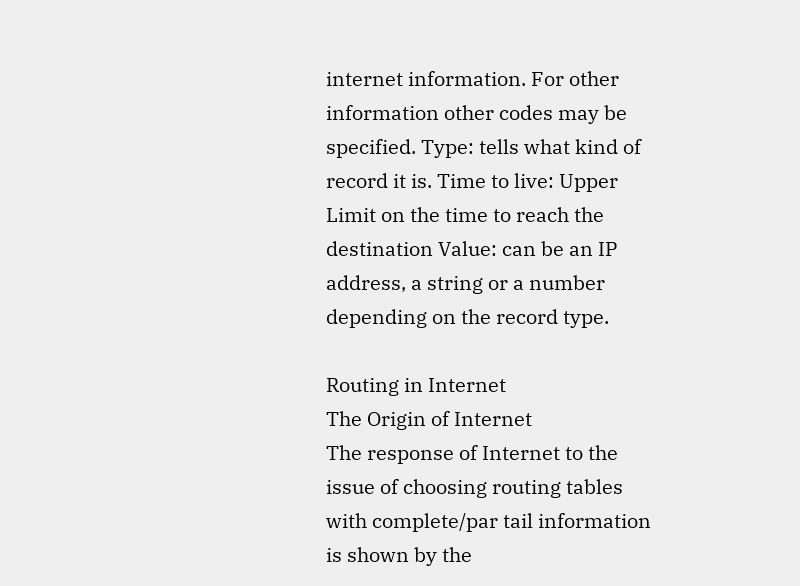internet information. For other information other codes may be specified. Type: tells what kind of record it is. Time to live: Upper Limit on the time to reach the destination Value: can be an IP address, a string or a number depending on the record type.

Routing in Internet
The Origin of Internet
The response of Internet to the issue of choosing routing tables with complete/par tail information is shown by the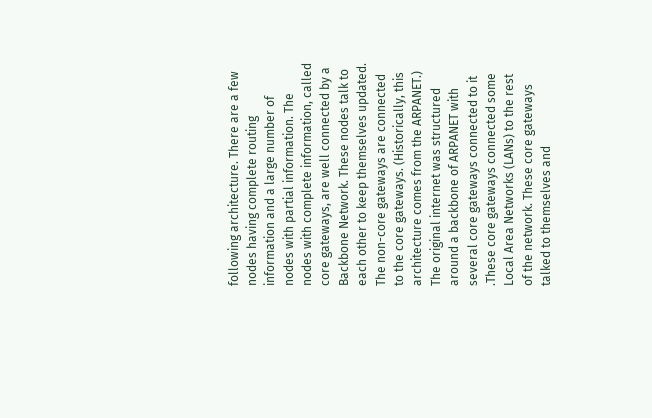following architecture. There are a few nodes having complete routing information and a large number of nodes with partial information. The nodes with complete information, called core gateways, are well connected by a Backbone Network. These nodes talk to each other to keep themselves updated. The non-core gateways are connected to the core gateways. (Historically, this architecture comes from the ARPANET.) The original internet was structured around a backbone of ARPANET with several core gateways connected to it .These core gateways connected some Local Area Networks (LANs) to the rest of the network. These core gateways talked to themselves and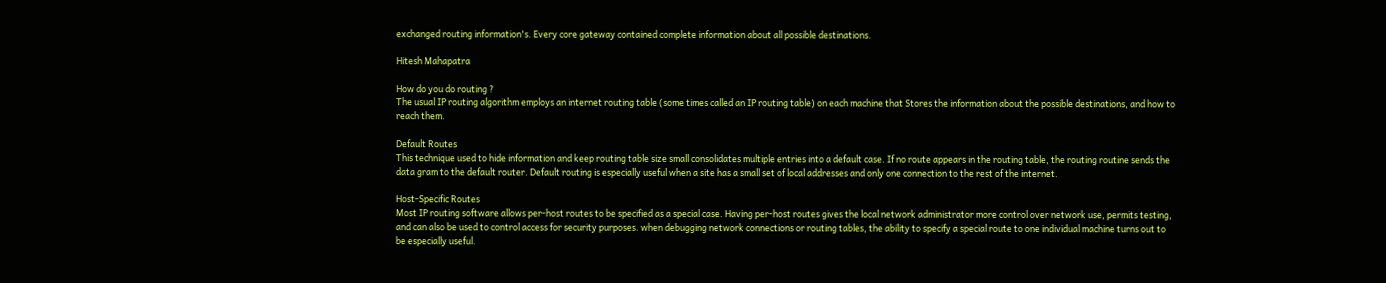exchanged routing information's. Every core gateway contained complete information about all possible destinations.

Hitesh Mahapatra

How do you do routing ?
The usual IP routing algorithm employs an internet routing table (some times called an IP routing table) on each machine that Stores the information about the possible destinations, and how to reach them.

Default Routes
This technique used to hide information and keep routing table size small consolidates multiple entries into a default case. If no route appears in the routing table, the routing routine sends the data gram to the default router. Default routing is especially useful when a site has a small set of local addresses and only one connection to the rest of the internet.

Host-Specific Routes
Most IP routing software allows per-host routes to be specified as a special case. Having per-host routes gives the local network administrator more control over network use, permits testing, and can also be used to control access for security purposes. when debugging network connections or routing tables, the ability to specify a special route to one individual machine turns out to be especially useful.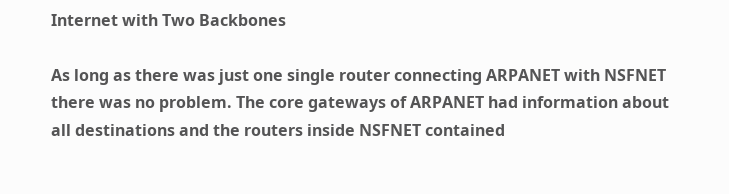Internet with Two Backbones

As long as there was just one single router connecting ARPANET with NSFNET there was no problem. The core gateways of ARPANET had information about all destinations and the routers inside NSFNET contained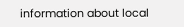information about local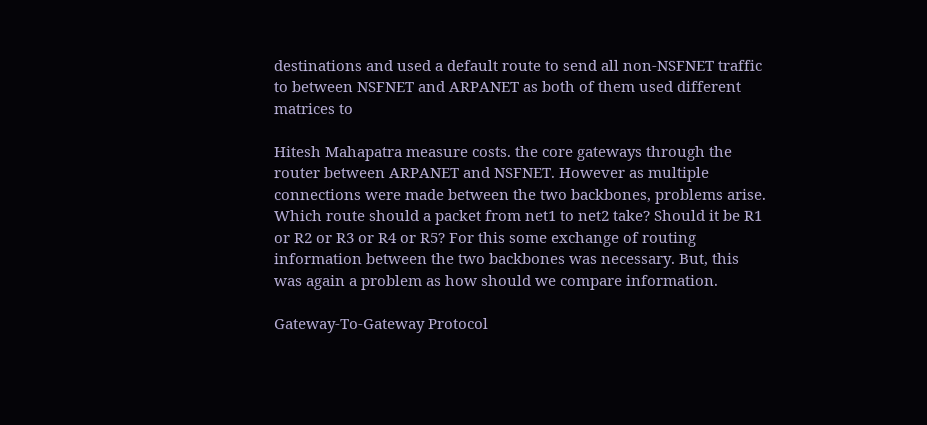destinations and used a default route to send all non-NSFNET traffic to between NSFNET and ARPANET as both of them used different matrices to

Hitesh Mahapatra measure costs. the core gateways through the router between ARPANET and NSFNET. However as multiple connections were made between the two backbones, problems arise. Which route should a packet from net1 to net2 take? Should it be R1 or R2 or R3 or R4 or R5? For this some exchange of routing information between the two backbones was necessary. But, this was again a problem as how should we compare information.

Gateway-To-Gateway Protocol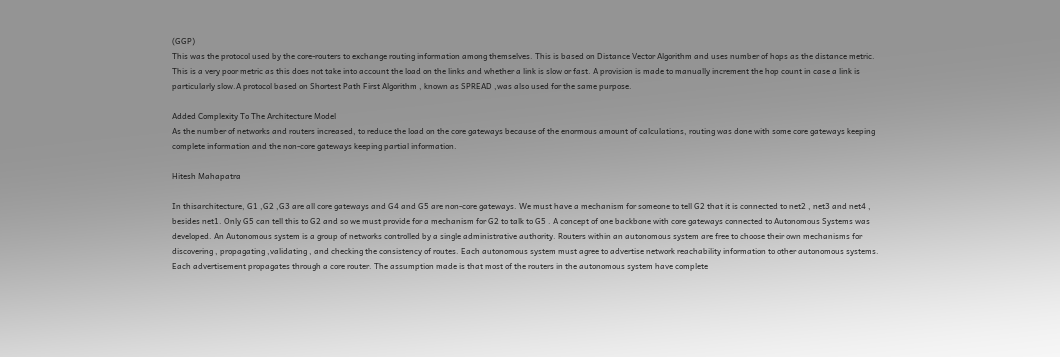(GGP)
This was the protocol used by the core-routers to exchange routing information among themselves. This is based on Distance Vector Algorithm and uses number of hops as the distance metric. This is a very poor metric as this does not take into account the load on the links and whether a link is slow or fast. A provision is made to manually increment the hop count in case a link is particularly slow.A protocol based on Shortest Path First Algorithm , known as SPREAD ,was also used for the same purpose.

Added Complexity To The Architecture Model
As the number of networks and routers increased, to reduce the load on the core gateways because of the enormous amount of calculations, routing was done with some core gateways keeping complete information and the non-core gateways keeping partial information.

Hitesh Mahapatra

In thisarchitecture, G1 ,G2 ,G3 are all core gateways and G4 and G5 are non-core gateways. We must have a mechanism for someone to tell G2 that it is connected to net2 , net3 and net4 , besides net1. Only G5 can tell this to G2 and so we must provide for a mechanism for G2 to talk to G5 . A concept of one backbone with core gateways connected to Autonomous Systems was developed. An Autonomous system is a group of networks controlled by a single administrative authority. Routers within an autonomous system are free to choose their own mechanisms for discovering , propagating ,validating , and checking the consistency of routes. Each autonomous system must agree to advertise network reachability information to other autonomous systems. Each advertisement propagates through a core router. The assumption made is that most of the routers in the autonomous system have complete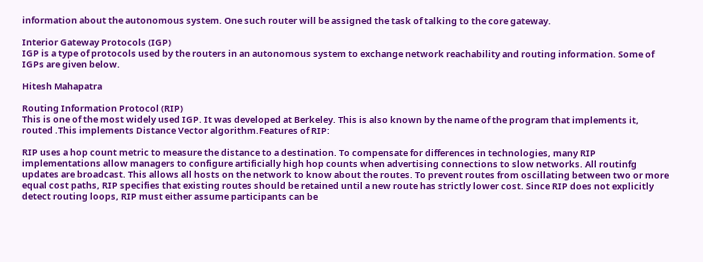information about the autonomous system. One such router will be assigned the task of talking to the core gateway.

Interior Gateway Protocols (IGP)
IGP is a type of protocols used by the routers in an autonomous system to exchange network reachability and routing information. Some of IGPs are given below.

Hitesh Mahapatra

Routing Information Protocol (RIP)
This is one of the most widely used IGP. It was developed at Berkeley. This is also known by the name of the program that implements it, routed .This implements Distance Vector algorithm.Features of RIP:

RIP uses a hop count metric to measure the distance to a destination. To compensate for differences in technologies, many RIP implementations allow managers to configure artificially high hop counts when advertising connections to slow networks. All routinfg updates are broadcast. This allows all hosts on the network to know about the routes. To prevent routes from oscillating between two or more equal cost paths, RIP specifies that existing routes should be retained until a new route has strictly lower cost. Since RIP does not explicitly detect routing loops, RIP must either assume participants can be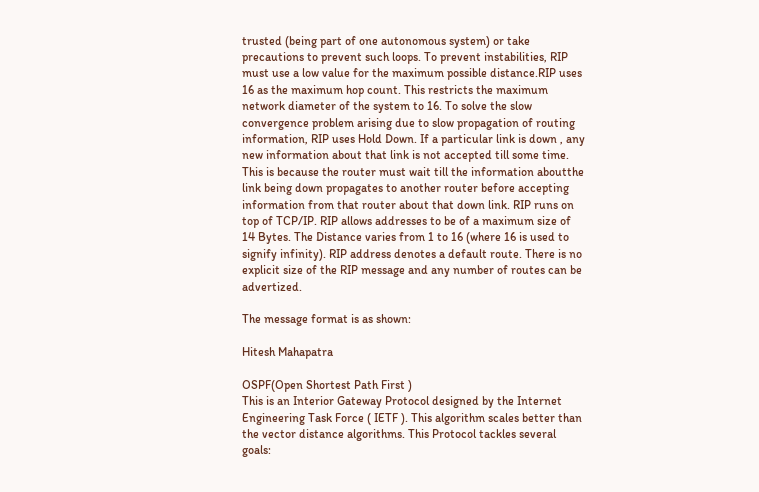trusted (being part of one autonomous system) or take precautions to prevent such loops. To prevent instabilities, RIP must use a low value for the maximum possible distance.RIP uses 16 as the maximum hop count. This restricts the maximum network diameter of the system to 16. To solve the slow convergence problem arising due to slow propagation of routing information, RIP uses Hold Down. If a particular link is down , any new information about that link is not accepted till some time. This is because the router must wait till the information aboutthe link being down propagates to another router before accepting information from that router about that down link. RIP runs on top of TCP/IP. RIP allows addresses to be of a maximum size of 14 Bytes. The Distance varies from 1 to 16 (where 16 is used to signify infinity). RIP address denotes a default route. There is no explicit size of the RIP message and any number of routes can be advertized.

The message format is as shown:

Hitesh Mahapatra

OSPF(Open Shortest Path First )
This is an Interior Gateway Protocol designed by the Internet Engineering Task Force ( IETF ). This algorithm scales better than the vector distance algorithms. This Protocol tackles several goals: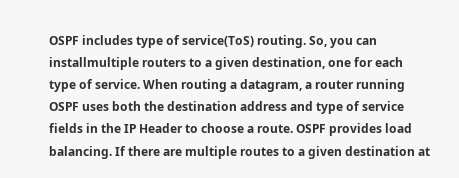OSPF includes type of service(ToS) routing. So, you can installmultiple routers to a given destination, one for each type of service. When routing a datagram, a router running OSPF uses both the destination address and type of service fields in the IP Header to choose a route. OSPF provides load balancing. If there are multiple routes to a given destination at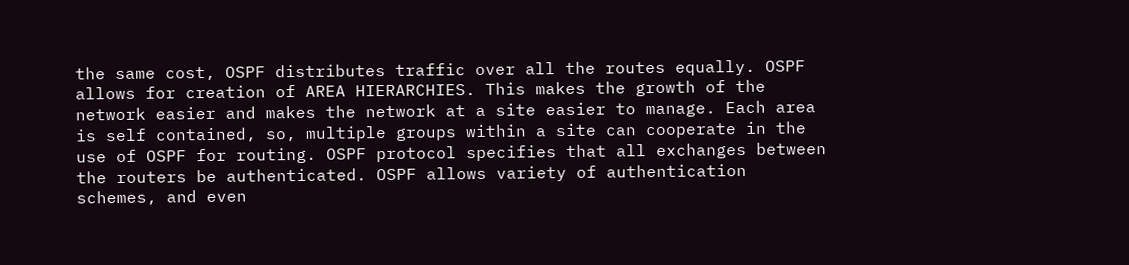the same cost, OSPF distributes traffic over all the routes equally. OSPF allows for creation of AREA HIERARCHIES. This makes the growth of the network easier and makes the network at a site easier to manage. Each area is self contained, so, multiple groups within a site can cooperate in the use of OSPF for routing. OSPF protocol specifies that all exchanges between the routers be authenticated. OSPF allows variety of authentication schemes, and even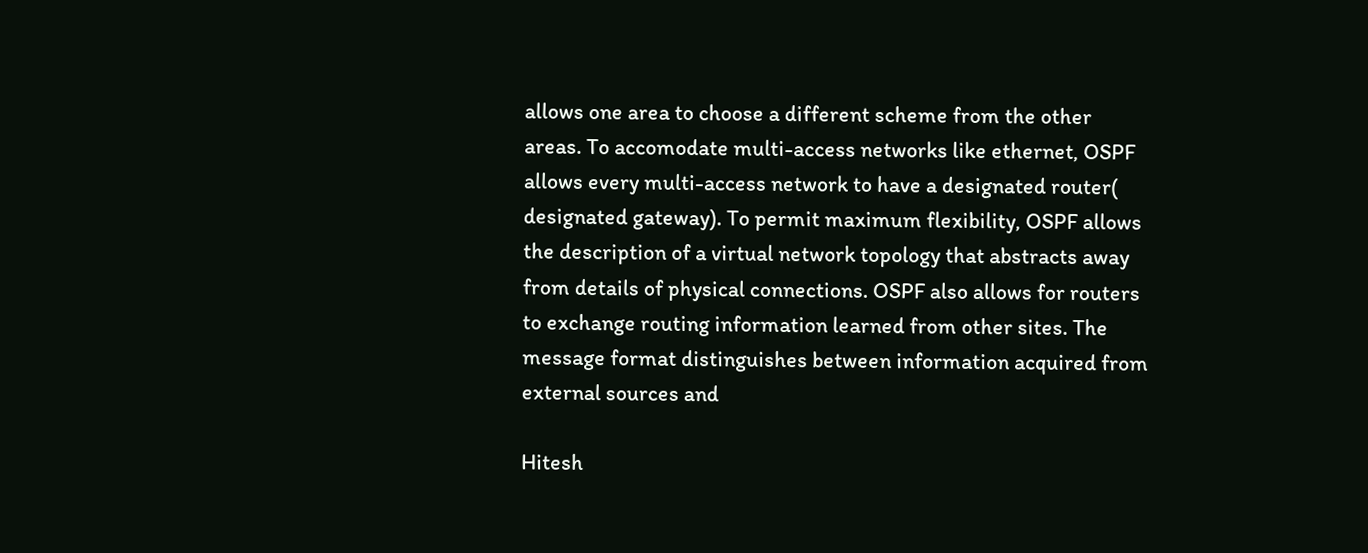allows one area to choose a different scheme from the other areas. To accomodate multi-access networks like ethernet, OSPF allows every multi-access network to have a designated router( designated gateway). To permit maximum flexibility, OSPF allows the description of a virtual network topology that abstracts away from details of physical connections. OSPF also allows for routers to exchange routing information learned from other sites. The message format distinguishes between information acquired from external sources and

Hitesh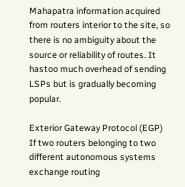Mahapatra information acquired from routers interior to the site, so there is no ambiguity about the source or reliability of routes. It hastoo much overhead of sending LSPs but is gradually becoming popular.

Exterior Gateway Protocol (EGP)
If two routers belonging to two different autonomous systems exchange routing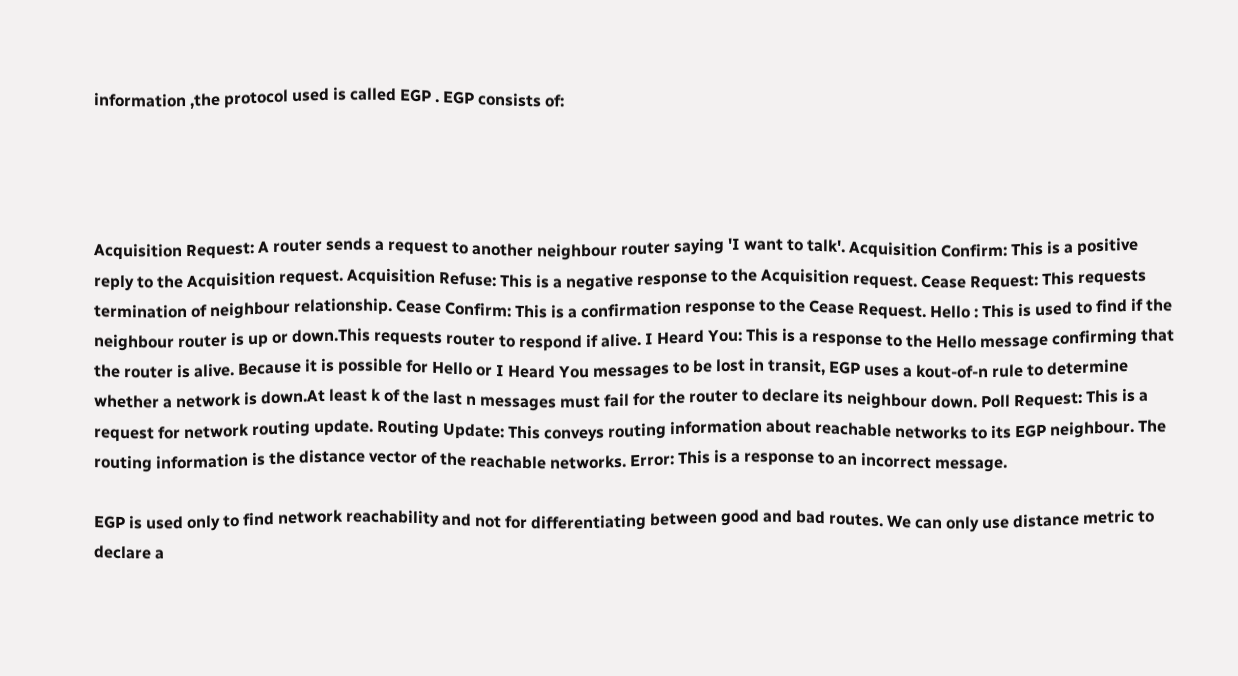information ,the protocol used is called EGP . EGP consists of:




Acquisition Request: A router sends a request to another neighbour router saying 'I want to talk'. Acquisition Confirm: This is a positive reply to the Acquisition request. Acquisition Refuse: This is a negative response to the Acquisition request. Cease Request: This requests termination of neighbour relationship. Cease Confirm: This is a confirmation response to the Cease Request. Hello : This is used to find if the neighbour router is up or down.This requests router to respond if alive. I Heard You: This is a response to the Hello message confirming that the router is alive. Because it is possible for Hello or I Heard You messages to be lost in transit, EGP uses a kout-of-n rule to determine whether a network is down.At least k of the last n messages must fail for the router to declare its neighbour down. Poll Request: This is a request for network routing update. Routing Update: This conveys routing information about reachable networks to its EGP neighbour. The routing information is the distance vector of the reachable networks. Error: This is a response to an incorrect message.

EGP is used only to find network reachability and not for differentiating between good and bad routes. We can only use distance metric to declare a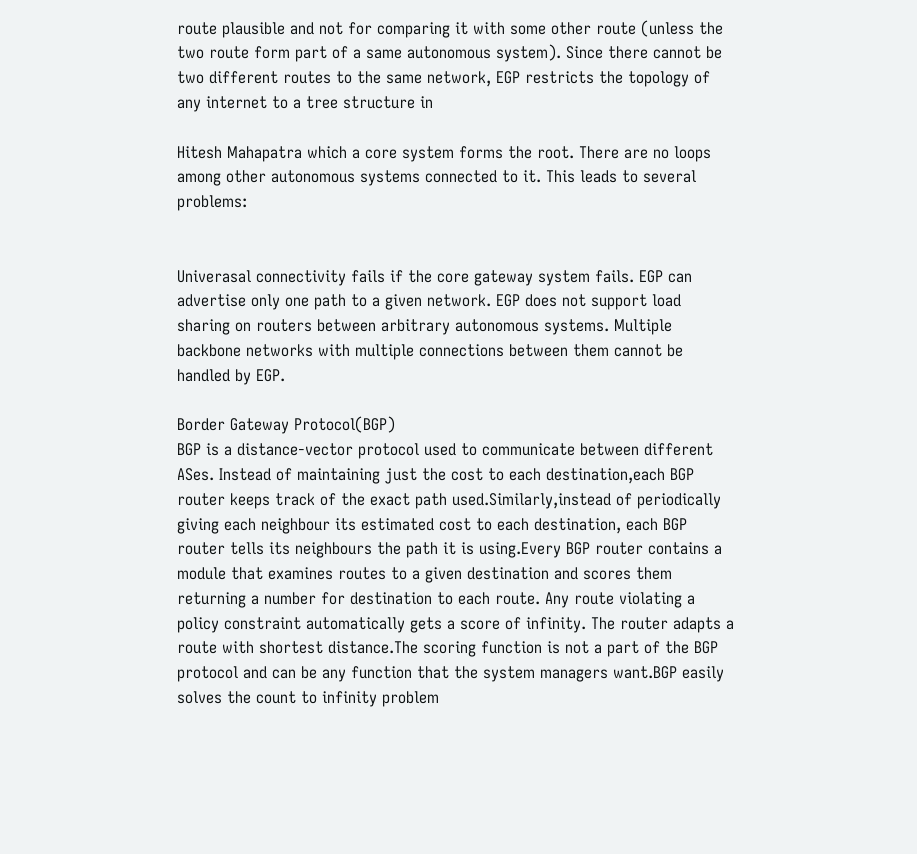route plausible and not for comparing it with some other route (unless the two route form part of a same autonomous system). Since there cannot be two different routes to the same network, EGP restricts the topology of any internet to a tree structure in

Hitesh Mahapatra which a core system forms the root. There are no loops among other autonomous systems connected to it. This leads to several problems:


Univerasal connectivity fails if the core gateway system fails. EGP can advertise only one path to a given network. EGP does not support load sharing on routers between arbitrary autonomous systems. Multiple backbone networks with multiple connections between them cannot be handled by EGP.

Border Gateway Protocol(BGP)
BGP is a distance-vector protocol used to communicate between different ASes. Instead of maintaining just the cost to each destination,each BGP router keeps track of the exact path used.Similarly,instead of periodically giving each neighbour its estimated cost to each destination, each BGP router tells its neighbours the path it is using.Every BGP router contains a module that examines routes to a given destination and scores them returning a number for destination to each route. Any route violating a policy constraint automatically gets a score of infinity. The router adapts a route with shortest distance.The scoring function is not a part of the BGP protocol and can be any function that the system managers want.BGP easily solves the count to infinity problem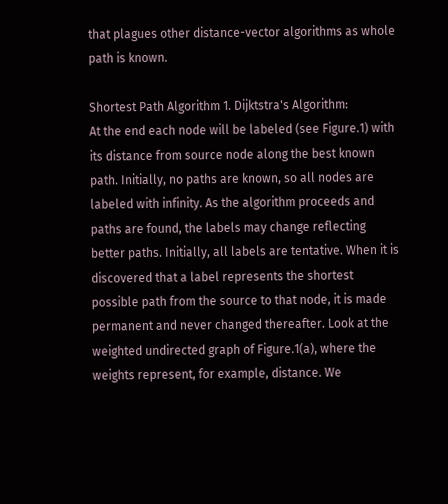that plagues other distance-vector algorithms as whole path is known.

Shortest Path Algorithm 1. Dijktstra's Algorithm:
At the end each node will be labeled (see Figure.1) with its distance from source node along the best known path. Initially, no paths are known, so all nodes are labeled with infinity. As the algorithm proceeds and paths are found, the labels may change reflecting better paths. Initially, all labels are tentative. When it is discovered that a label represents the shortest possible path from the source to that node, it is made permanent and never changed thereafter. Look at the weighted undirected graph of Figure.1(a), where the weights represent, for example, distance. We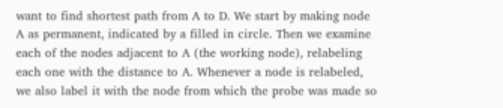want to find shortest path from A to D. We start by making node A as permanent, indicated by a filled in circle. Then we examine each of the nodes adjacent to A (the working node), relabeling each one with the distance to A. Whenever a node is relabeled, we also label it with the node from which the probe was made so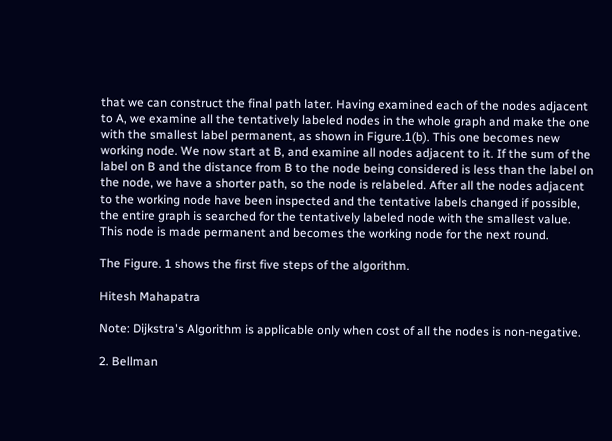that we can construct the final path later. Having examined each of the nodes adjacent to A, we examine all the tentatively labeled nodes in the whole graph and make the one with the smallest label permanent, as shown in Figure.1(b). This one becomes new working node. We now start at B, and examine all nodes adjacent to it. If the sum of the label on B and the distance from B to the node being considered is less than the label on the node, we have a shorter path, so the node is relabeled. After all the nodes adjacent to the working node have been inspected and the tentative labels changed if possible, the entire graph is searched for the tentatively labeled node with the smallest value. This node is made permanent and becomes the working node for the next round.

The Figure. 1 shows the first five steps of the algorithm.

Hitesh Mahapatra

Note: Dijkstra's Algorithm is applicable only when cost of all the nodes is non-negative.

2. Bellman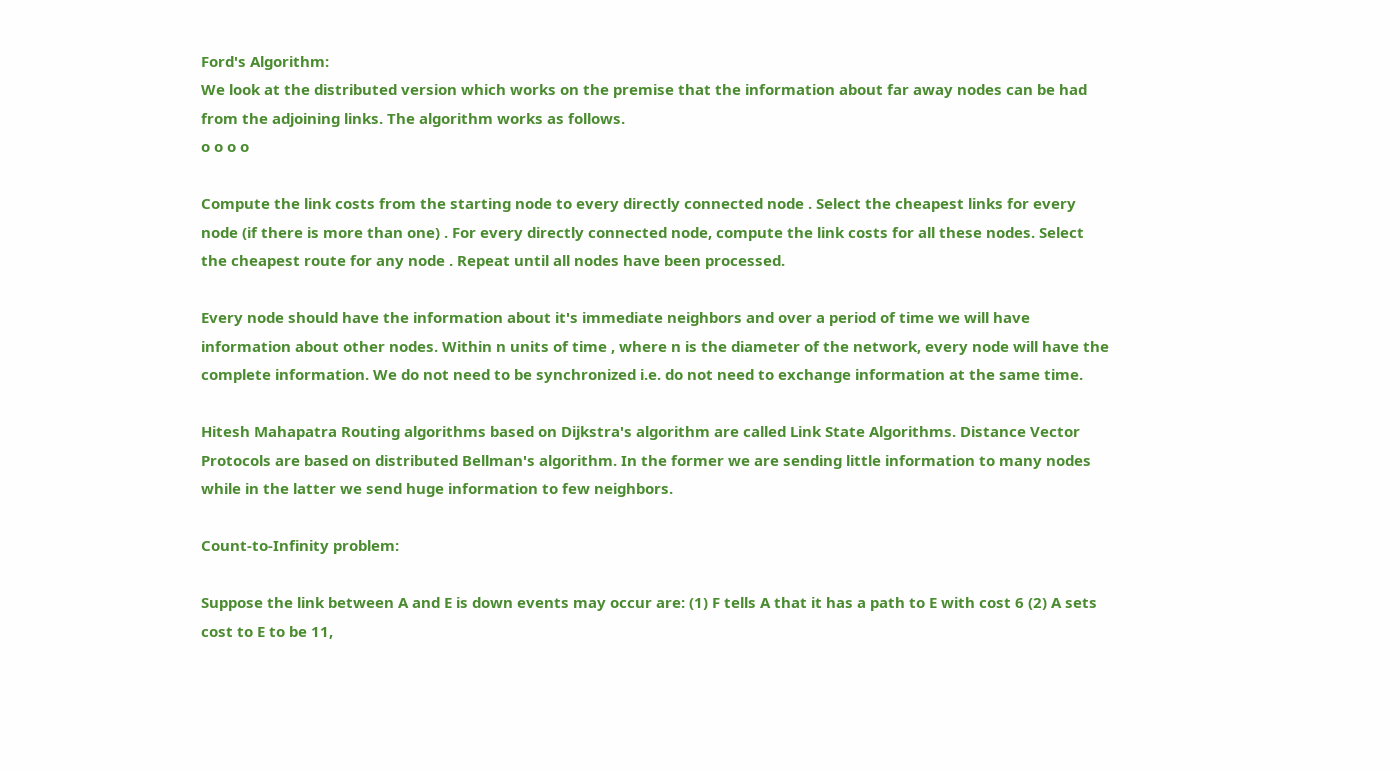Ford's Algorithm:
We look at the distributed version which works on the premise that the information about far away nodes can be had from the adjoining links. The algorithm works as follows.
o o o o

Compute the link costs from the starting node to every directly connected node . Select the cheapest links for every node (if there is more than one) . For every directly connected node, compute the link costs for all these nodes. Select the cheapest route for any node . Repeat until all nodes have been processed.

Every node should have the information about it's immediate neighbors and over a period of time we will have information about other nodes. Within n units of time , where n is the diameter of the network, every node will have the complete information. We do not need to be synchronized i.e. do not need to exchange information at the same time.

Hitesh Mahapatra Routing algorithms based on Dijkstra's algorithm are called Link State Algorithms. Distance Vector Protocols are based on distributed Bellman's algorithm. In the former we are sending little information to many nodes while in the latter we send huge information to few neighbors.

Count-to-Infinity problem:

Suppose the link between A and E is down events may occur are: (1) F tells A that it has a path to E with cost 6 (2) A sets cost to E to be 11,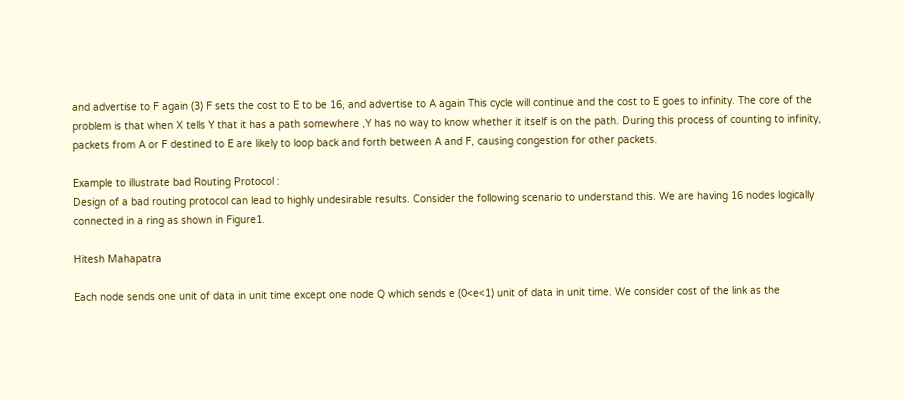and advertise to F again (3) F sets the cost to E to be 16, and advertise to A again This cycle will continue and the cost to E goes to infinity. The core of the problem is that when X tells Y that it has a path somewhere ,Y has no way to know whether it itself is on the path. During this process of counting to infinity, packets from A or F destined to E are likely to loop back and forth between A and F, causing congestion for other packets.

Example to illustrate bad Routing Protocol :
Design of a bad routing protocol can lead to highly undesirable results. Consider the following scenario to understand this. We are having 16 nodes logically connected in a ring as shown in Figure1.

Hitesh Mahapatra

Each node sends one unit of data in unit time except one node Q which sends e (0<e<1) unit of data in unit time. We consider cost of the link as the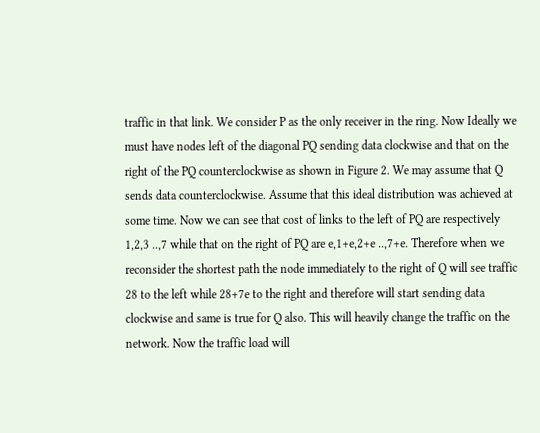traffic in that link. We consider P as the only receiver in the ring. Now Ideally we must have nodes left of the diagonal PQ sending data clockwise and that on the right of the PQ counterclockwise as shown in Figure 2. We may assume that Q sends data counterclockwise. Assume that this ideal distribution was achieved at some time. Now we can see that cost of links to the left of PQ are respectively 1,2,3 ..,7 while that on the right of PQ are e,1+e,2+e ..,7+e. Therefore when we reconsider the shortest path the node immediately to the right of Q will see traffic 28 to the left while 28+7e to the right and therefore will start sending data clockwise and same is true for Q also. This will heavily change the traffic on the network. Now the traffic load will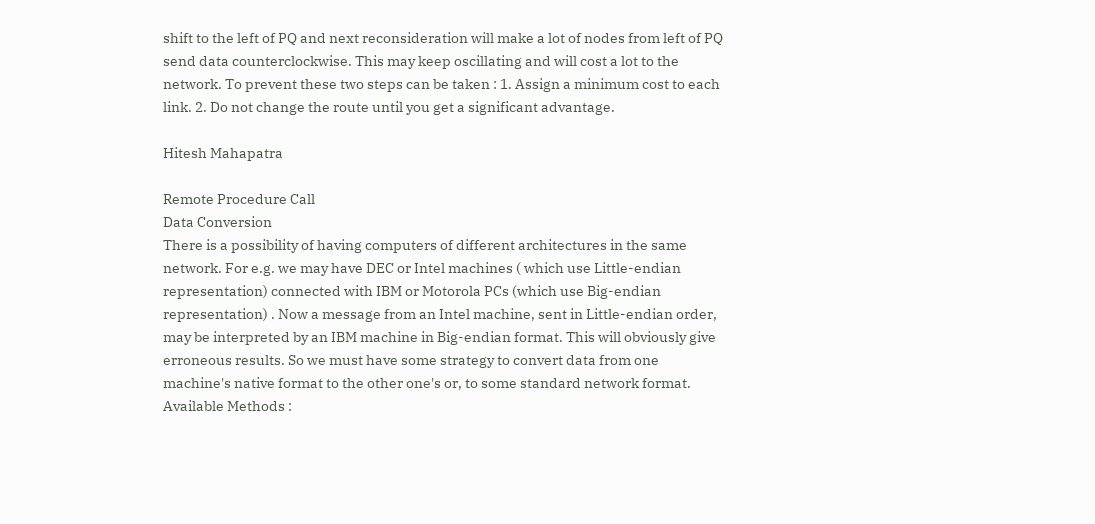shift to the left of PQ and next reconsideration will make a lot of nodes from left of PQ send data counterclockwise. This may keep oscillating and will cost a lot to the network. To prevent these two steps can be taken : 1. Assign a minimum cost to each link. 2. Do not change the route until you get a significant advantage.

Hitesh Mahapatra

Remote Procedure Call
Data Conversion
There is a possibility of having computers of different architectures in the same network. For e.g. we may have DEC or Intel machines ( which use Little-endian representation) connected with IBM or Motorola PCs (which use Big-endian representation) . Now a message from an Intel machine, sent in Little-endian order, may be interpreted by an IBM machine in Big-endian format. This will obviously give erroneous results. So we must have some strategy to convert data from one machine's native format to the other one's or, to some standard network format. Available Methods :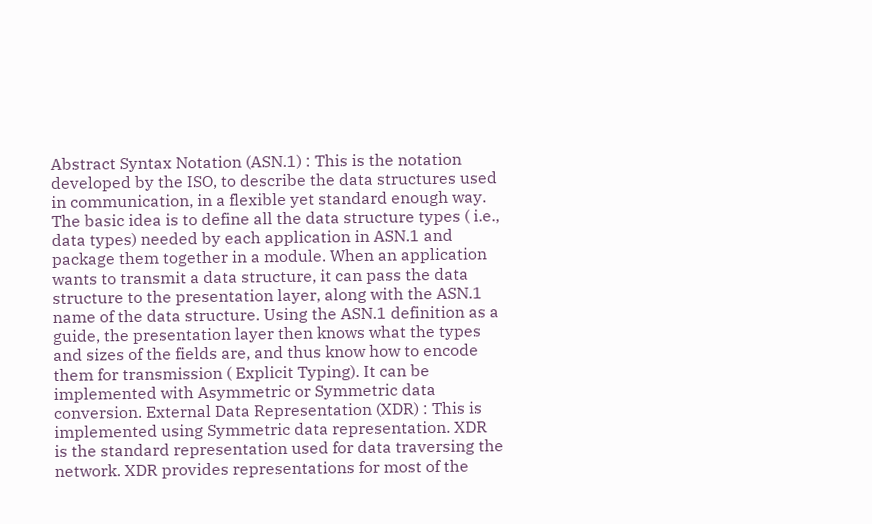Abstract Syntax Notation (ASN.1) : This is the notation developed by the ISO, to describe the data structures used in communication, in a flexible yet standard enough way. The basic idea is to define all the data structure types ( i.e., data types) needed by each application in ASN.1 and package them together in a module. When an application wants to transmit a data structure, it can pass the data structure to the presentation layer, along with the ASN.1 name of the data structure. Using the ASN.1 definition as a guide, the presentation layer then knows what the types and sizes of the fields are, and thus know how to encode them for transmission ( Explicit Typing). It can be implemented with Asymmetric or Symmetric data conversion. External Data Representation (XDR) : This is implemented using Symmetric data representation. XDR is the standard representation used for data traversing the network. XDR provides representations for most of the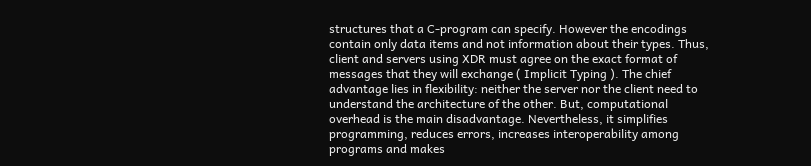structures that a C-program can specify. However the encodings contain only data items and not information about their types. Thus, client and servers using XDR must agree on the exact format of messages that they will exchange ( Implicit Typing ). The chief advantage lies in flexibility: neither the server nor the client need to understand the architecture of the other. But, computational overhead is the main disadvantage. Nevertheless, it simplifies programming, reduces errors, increases interoperability among programs and makes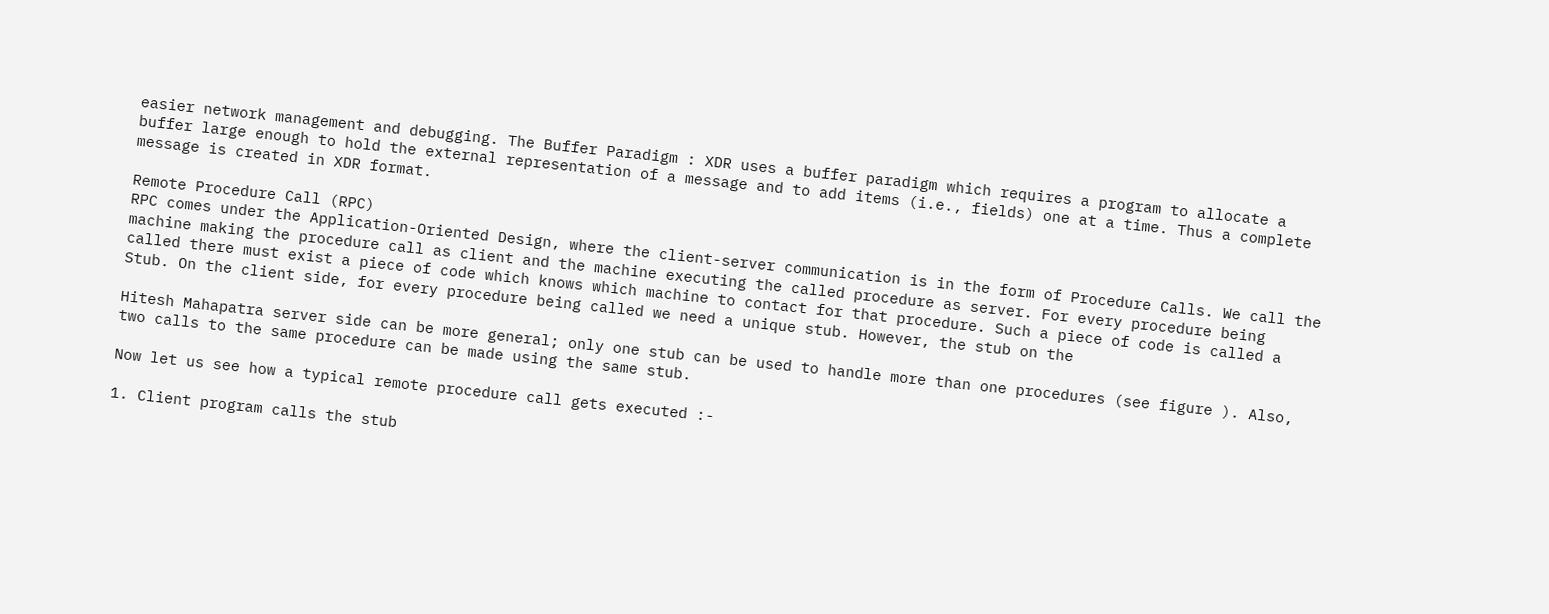easier network management and debugging. The Buffer Paradigm : XDR uses a buffer paradigm which requires a program to allocate a buffer large enough to hold the external representation of a message and to add items (i.e., fields) one at a time. Thus a complete message is created in XDR format.

Remote Procedure Call (RPC)
RPC comes under the Application-Oriented Design, where the client-server communication is in the form of Procedure Calls. We call the machine making the procedure call as client and the machine executing the called procedure as server. For every procedure being called there must exist a piece of code which knows which machine to contact for that procedure. Such a piece of code is called a Stub. On the client side, for every procedure being called we need a unique stub. However, the stub on the

Hitesh Mahapatra server side can be more general; only one stub can be used to handle more than one procedures (see figure ). Also, two calls to the same procedure can be made using the same stub.

Now let us see how a typical remote procedure call gets executed :-

1. Client program calls the stub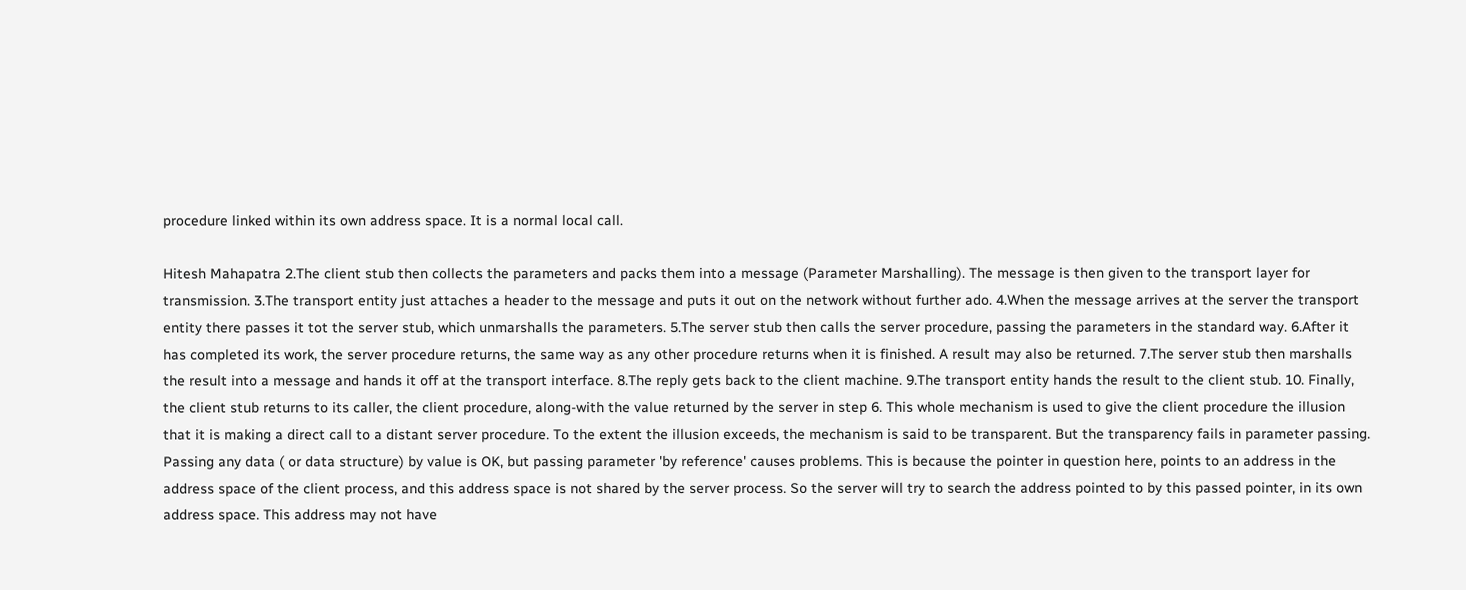procedure linked within its own address space. It is a normal local call.

Hitesh Mahapatra 2.The client stub then collects the parameters and packs them into a message (Parameter Marshalling). The message is then given to the transport layer for transmission. 3.The transport entity just attaches a header to the message and puts it out on the network without further ado. 4.When the message arrives at the server the transport entity there passes it tot the server stub, which unmarshalls the parameters. 5.The server stub then calls the server procedure, passing the parameters in the standard way. 6.After it has completed its work, the server procedure returns, the same way as any other procedure returns when it is finished. A result may also be returned. 7.The server stub then marshalls the result into a message and hands it off at the transport interface. 8.The reply gets back to the client machine. 9.The transport entity hands the result to the client stub. 10. Finally, the client stub returns to its caller, the client procedure, along-with the value returned by the server in step 6. This whole mechanism is used to give the client procedure the illusion that it is making a direct call to a distant server procedure. To the extent the illusion exceeds, the mechanism is said to be transparent. But the transparency fails in parameter passing. Passing any data ( or data structure) by value is OK, but passing parameter 'by reference' causes problems. This is because the pointer in question here, points to an address in the address space of the client process, and this address space is not shared by the server process. So the server will try to search the address pointed to by this passed pointer, in its own address space. This address may not have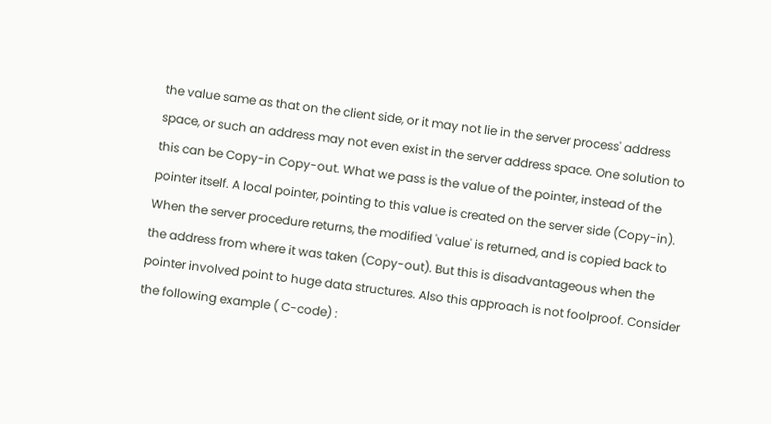the value same as that on the client side, or it may not lie in the server process' address space, or such an address may not even exist in the server address space. One solution to this can be Copy-in Copy-out. What we pass is the value of the pointer, instead of the pointer itself. A local pointer, pointing to this value is created on the server side (Copy-in). When the server procedure returns, the modified 'value' is returned, and is copied back to the address from where it was taken (Copy-out). But this is disadvantageous when the pointer involved point to huge data structures. Also this approach is not foolproof. Consider the following example ( C-code) :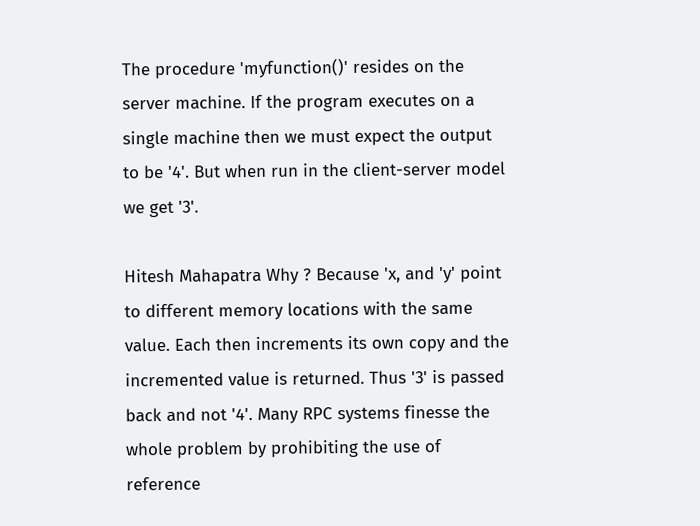The procedure 'myfunction()' resides on the server machine. If the program executes on a single machine then we must expect the output to be '4'. But when run in the client-server model we get '3'.

Hitesh Mahapatra Why ? Because 'x, and 'y' point to different memory locations with the same value. Each then increments its own copy and the incremented value is returned. Thus '3' is passed back and not '4'. Many RPC systems finesse the whole problem by prohibiting the use of reference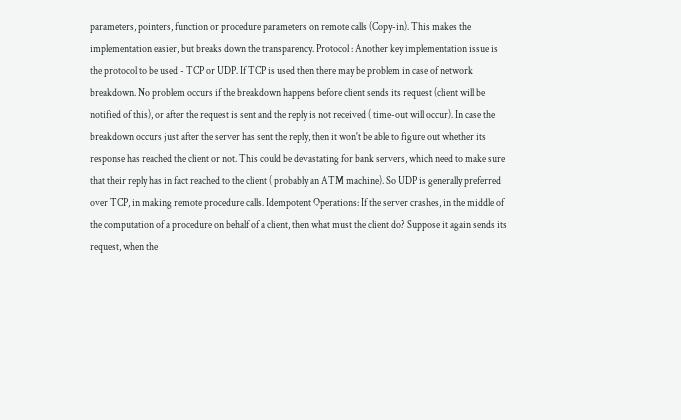parameters, pointers, function or procedure parameters on remote calls (Copy-in). This makes the implementation easier, but breaks down the transparency. Protocol : Another key implementation issue is the protocol to be used - TCP or UDP. If TCP is used then there may be problem in case of network breakdown. No problem occurs if the breakdown happens before client sends its request (client will be notified of this), or after the request is sent and the reply is not received ( time-out will occur). In case the breakdown occurs just after the server has sent the reply, then it won't be able to figure out whether its response has reached the client or not. This could be devastating for bank servers, which need to make sure that their reply has in fact reached to the client ( probably an ATM machine). So UDP is generally preferred over TCP, in making remote procedure calls. Idempotent Operations: If the server crashes, in the middle of the computation of a procedure on behalf of a client, then what must the client do? Suppose it again sends its request, when the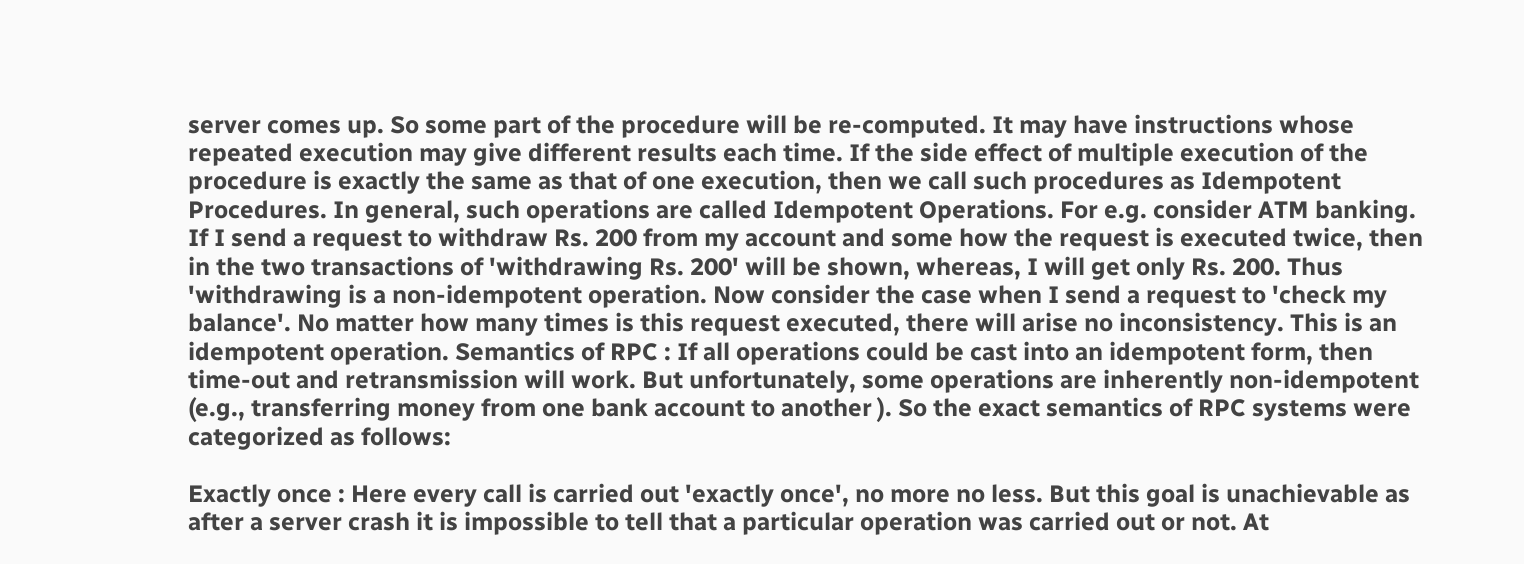server comes up. So some part of the procedure will be re-computed. It may have instructions whose repeated execution may give different results each time. If the side effect of multiple execution of the procedure is exactly the same as that of one execution, then we call such procedures as Idempotent Procedures. In general, such operations are called Idempotent Operations. For e.g. consider ATM banking. If I send a request to withdraw Rs. 200 from my account and some how the request is executed twice, then in the two transactions of 'withdrawing Rs. 200' will be shown, whereas, I will get only Rs. 200. Thus 'withdrawing is a non-idempotent operation. Now consider the case when I send a request to 'check my balance'. No matter how many times is this request executed, there will arise no inconsistency. This is an idempotent operation. Semantics of RPC : If all operations could be cast into an idempotent form, then time-out and retransmission will work. But unfortunately, some operations are inherently non-idempotent (e.g., transferring money from one bank account to another ). So the exact semantics of RPC systems were categorized as follows:

Exactly once : Here every call is carried out 'exactly once', no more no less. But this goal is unachievable as after a server crash it is impossible to tell that a particular operation was carried out or not. At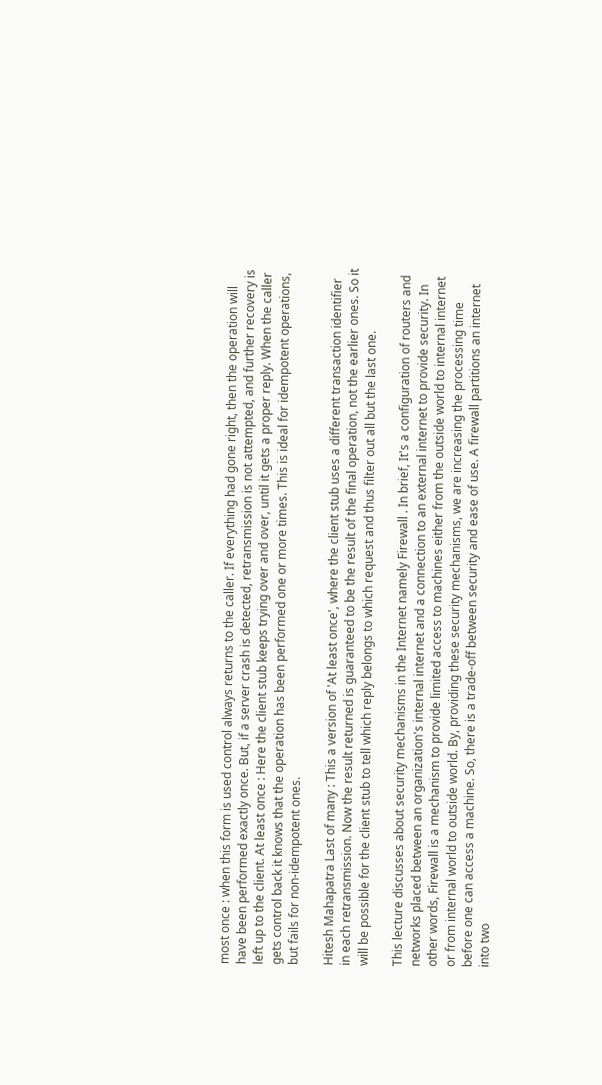most once : when this form is used control always returns to the caller. If everything had gone right, then the operation will have been performed exactly once. But, if a server crash is detected, retransmission is not attempted, and further recovery is left up to the client. At least once : Here the client stub keeps trying over and over, until it gets a proper reply. When the caller gets control back it knows that the operation has been performed one or more times. This is ideal for idempotent operations, but fails for non-idempotent ones.

Hitesh Mahapatra Last of many : This a version of 'At least once', where the client stub uses a different transaction identifier in each retransmission. Now the result returned is guaranteed to be the result of the final operation, not the earlier ones. So it will be possible for the client stub to tell which reply belongs to which request and thus filter out all but the last one.

This lecture discusses about security mechanisms in the Internet namely Firewall . In brief, It's a configuration of routers and networks placed between an organization's internal internet and a connection to an external internet to provide security. In other words, Firewall is a mechanism to provide limited access to machines either from the outside world to internal internet or from internal world to outside world. By, providing these security mechanisms, we are increasing the processing time before one can access a machine. So, there is a trade-off between security and ease of use. A firewall partitions an internet into two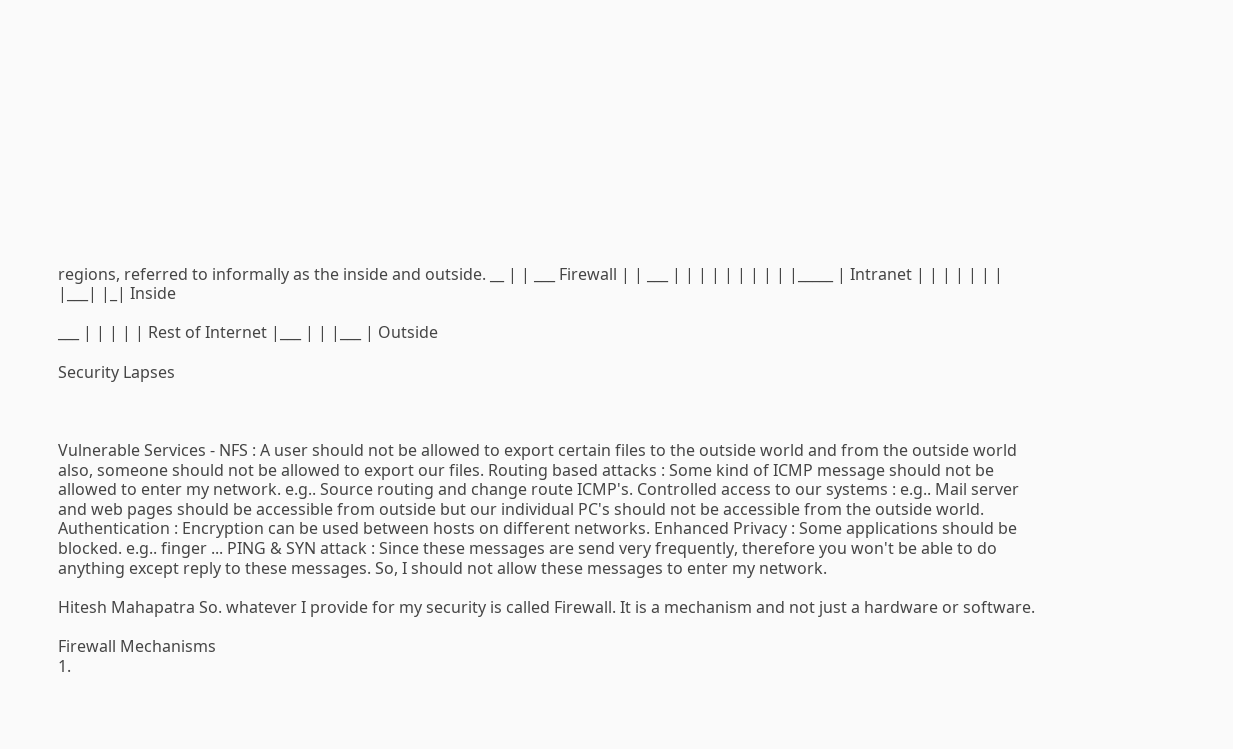regions, referred to informally as the inside and outside. __ | | ___ Firewall | | ___ | | | | | | | | | |_____ | Intranet | | | | | | | |___| |_| Inside

___ | | | | | Rest of Internet |___ | | |___ | Outside

Security Lapses



Vulnerable Services - NFS : A user should not be allowed to export certain files to the outside world and from the outside world also, someone should not be allowed to export our files. Routing based attacks : Some kind of ICMP message should not be allowed to enter my network. e.g.. Source routing and change route ICMP's. Controlled access to our systems : e.g.. Mail server and web pages should be accessible from outside but our individual PC's should not be accessible from the outside world. Authentication : Encryption can be used between hosts on different networks. Enhanced Privacy : Some applications should be blocked. e.g.. finger ... PING & SYN attack : Since these messages are send very frequently, therefore you won't be able to do anything except reply to these messages. So, I should not allow these messages to enter my network.

Hitesh Mahapatra So. whatever I provide for my security is called Firewall. It is a mechanism and not just a hardware or software.

Firewall Mechanisms
1.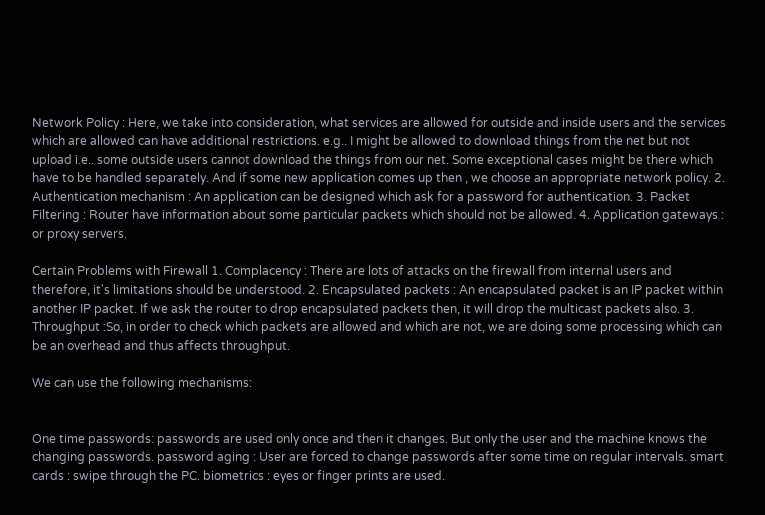Network Policy : Here, we take into consideration, what services are allowed for outside and inside users and the services which are allowed can have additional restrictions. e.g.. I might be allowed to download things from the net but not upload i.e.. some outside users cannot download the things from our net. Some exceptional cases might be there which have to be handled separately. And if some new application comes up then , we choose an appropriate network policy. 2. Authentication mechanism : An application can be designed which ask for a password for authentication. 3. Packet Filtering : Router have information about some particular packets which should not be allowed. 4. Application gateways : or proxy servers.

Certain Problems with Firewall 1. Complacency : There are lots of attacks on the firewall from internal users and therefore, it's limitations should be understood. 2. Encapsulated packets : An encapsulated packet is an IP packet within another IP packet. If we ask the router to drop encapsulated packets then, it will drop the multicast packets also. 3. Throughput :So, in order to check which packets are allowed and which are not, we are doing some processing which can be an overhead and thus affects throughput.

We can use the following mechanisms:


One time passwords: passwords are used only once and then it changes. But only the user and the machine knows the changing passwords. password aging : User are forced to change passwords after some time on regular intervals. smart cards : swipe through the PC. biometrics : eyes or finger prints are used.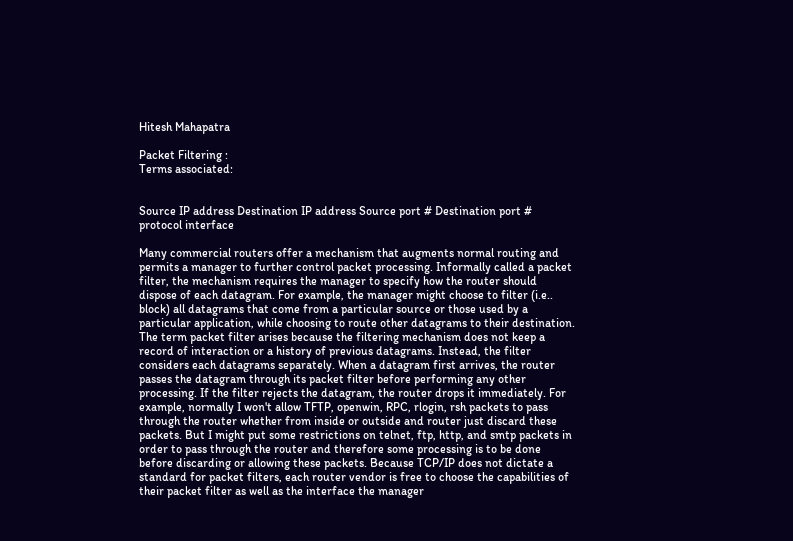Hitesh Mahapatra

Packet Filtering :
Terms associated:


Source IP address Destination IP address Source port # Destination port # protocol interface

Many commercial routers offer a mechanism that augments normal routing and permits a manager to further control packet processing. Informally called a packet filter, the mechanism requires the manager to specify how the router should dispose of each datagram. For example, the manager might choose to filter (i.e.. block) all datagrams that come from a particular source or those used by a particular application, while choosing to route other datagrams to their destination. The term packet filter arises because the filtering mechanism does not keep a record of interaction or a history of previous datagrams. Instead, the filter considers each datagrams separately. When a datagram first arrives, the router passes the datagram through its packet filter before performing any other processing. If the filter rejects the datagram, the router drops it immediately. For example, normally I won't allow TFTP, openwin, RPC, rlogin, rsh packets to pass through the router whether from inside or outside and router just discard these packets. But I might put some restrictions on telnet, ftp, http, and smtp packets in order to pass through the router and therefore some processing is to be done before discarding or allowing these packets. Because TCP/IP does not dictate a standard for packet filters, each router vendor is free to choose the capabilities of their packet filter as well as the interface the manager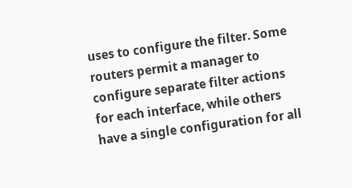uses to configure the filter. Some routers permit a manager to configure separate filter actions for each interface, while others have a single configuration for all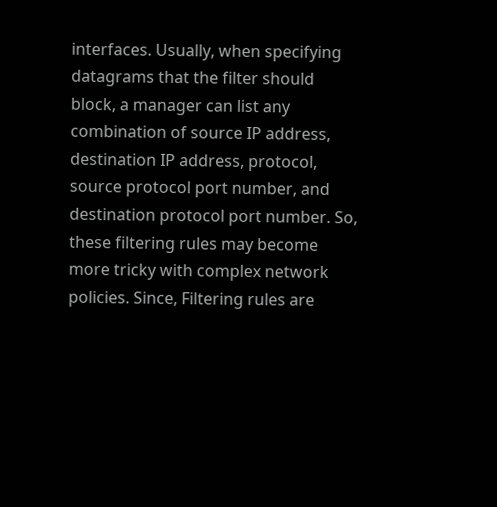interfaces. Usually, when specifying datagrams that the filter should block, a manager can list any combination of source IP address, destination IP address, protocol, source protocol port number, and destination protocol port number. So, these filtering rules may become more tricky with complex network policies. Since, Filtering rules are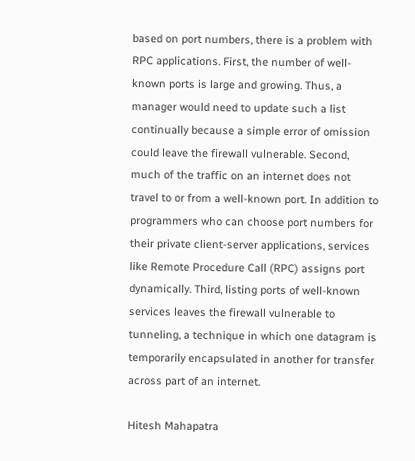based on port numbers, there is a problem with RPC applications. First, the number of well-known ports is large and growing. Thus, a manager would need to update such a list continually because a simple error of omission could leave the firewall vulnerable. Second, much of the traffic on an internet does not travel to or from a well-known port. In addition to programmers who can choose port numbers for their private client-server applications, services like Remote Procedure Call (RPC) assigns port dynamically. Third, listing ports of well-known services leaves the firewall vulnerable to tunneling, a technique in which one datagram is temporarily encapsulated in another for transfer across part of an internet.

Hitesh Mahapatra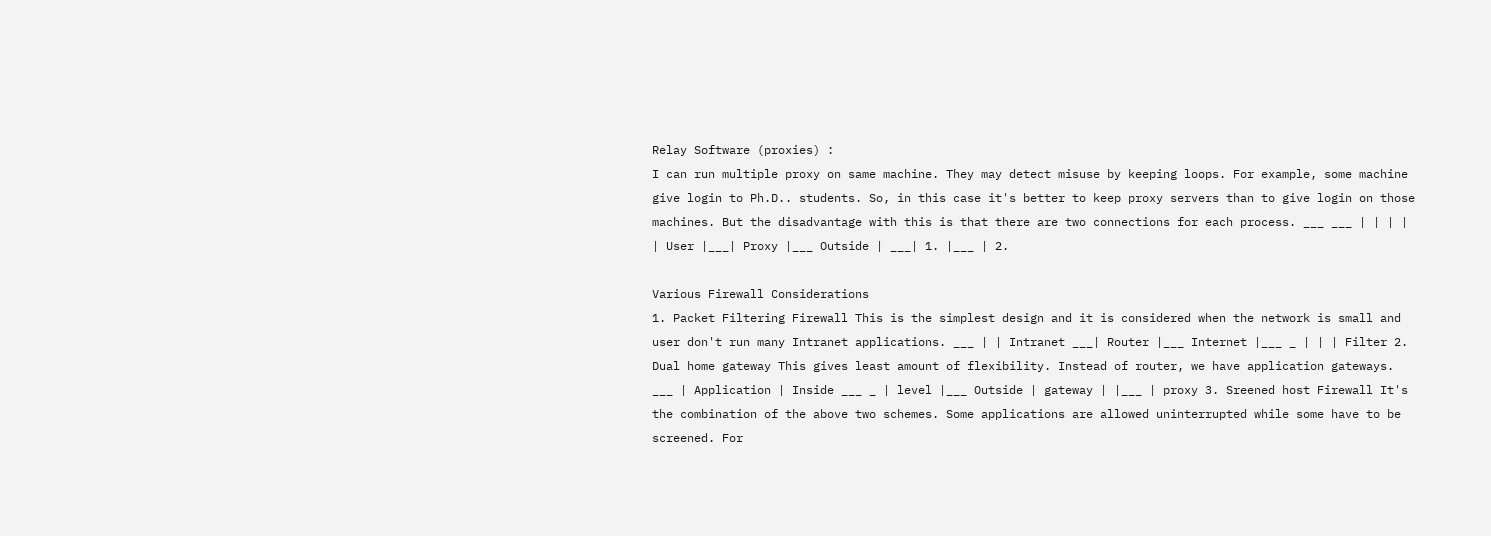Relay Software (proxies) :
I can run multiple proxy on same machine. They may detect misuse by keeping loops. For example, some machine give login to Ph.D.. students. So, in this case it's better to keep proxy servers than to give login on those machines. But the disadvantage with this is that there are two connections for each process. ___ ___ | | | | | User |___| Proxy |___ Outside | ___| 1. |___ | 2.

Various Firewall Considerations
1. Packet Filtering Firewall This is the simplest design and it is considered when the network is small and user don't run many Intranet applications. ___ | | Intranet ___| Router |___ Internet |___ _ | | | Filter 2. Dual home gateway This gives least amount of flexibility. Instead of router, we have application gateways. ___ | Application | Inside ___ _ | level |___ Outside | gateway | |___ | proxy 3. Sreened host Firewall It's the combination of the above two schemes. Some applications are allowed uninterrupted while some have to be screened. For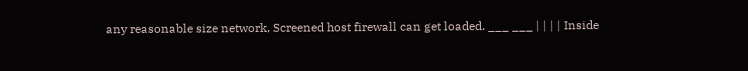any reasonable size network, Screened host firewall can get loaded. ___ ___ | | | | Inside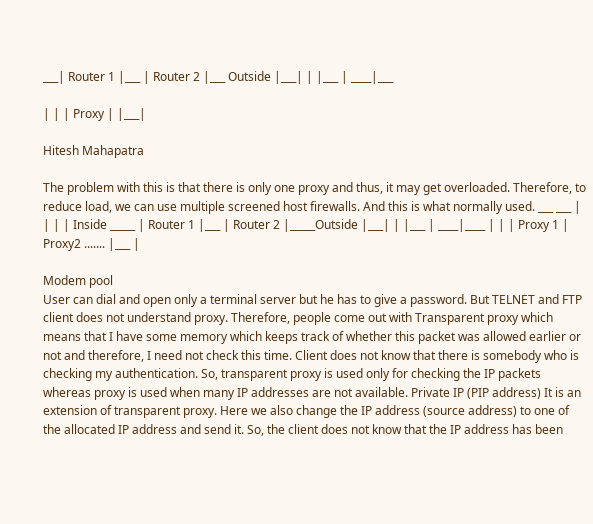___| Router 1 |___ | Router 2 |___ Outside |___| | |___ | ____|___

| | | Proxy | |___|

Hitesh Mahapatra

The problem with this is that there is only one proxy and thus, it may get overloaded. Therefore, to reduce load, we can use multiple screened host firewalls. And this is what normally used. ___ ___ | | | | Inside _____ | Router 1 |___ | Router 2 |_____Outside |___| | |___ | ____|____ | | | Proxy 1 | Proxy2 ....... |___ |

Modem pool
User can dial and open only a terminal server but he has to give a password. But TELNET and FTP client does not understand proxy. Therefore, people come out with Transparent proxy which means that I have some memory which keeps track of whether this packet was allowed earlier or not and therefore, I need not check this time. Client does not know that there is somebody who is checking my authentication. So, transparent proxy is used only for checking the IP packets whereas proxy is used when many IP addresses are not available. Private IP (PIP address) It is an extension of transparent proxy. Here we also change the IP address (source address) to one of the allocated IP address and send it. So, the client does not know that the IP address has been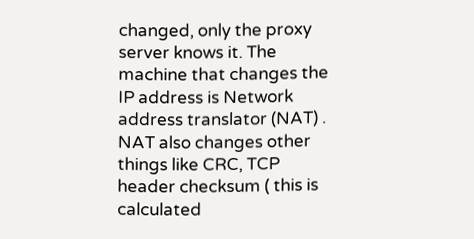changed, only the proxy server knows it. The machine that changes the IP address is Network address translator (NAT) . NAT also changes other things like CRC, TCP header checksum ( this is calculated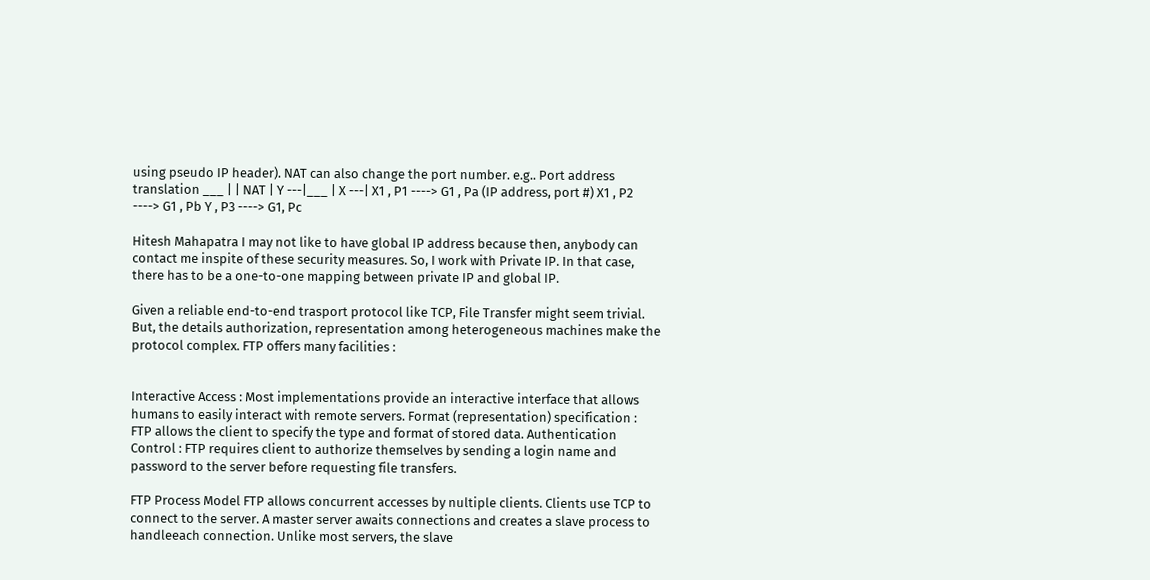using pseudo IP header). NAT can also change the port number. e.g.. Port address translation ___ | | NAT | Y ---|___ | X ---| X1 , P1 ----> G1 , Pa (IP address, port #) X1 , P2 ----> G1 , Pb Y , P3 ----> G1, Pc

Hitesh Mahapatra I may not like to have global IP address because then, anybody can contact me inspite of these security measures. So, I work with Private IP. In that case, there has to be a one-to-one mapping between private IP and global IP.

Given a reliable end-to-end trasport protocol like TCP, File Transfer might seem trivial. But, the details authorization, representation among heterogeneous machines make the protocol complex. FTP offers many facilities :


Interactive Access : Most implementations provide an interactive interface that allows humans to easily interact with remote servers. Format (representation) specification : FTP allows the client to specify the type and format of stored data. Authentication Control : FTP requires client to authorize themselves by sending a login name and password to the server before requesting file transfers.

FTP Process Model FTP allows concurrent accesses by nultiple clients. Clients use TCP to connect to the server. A master server awaits connections and creates a slave process to handleeach connection. Unlike most servers, the slave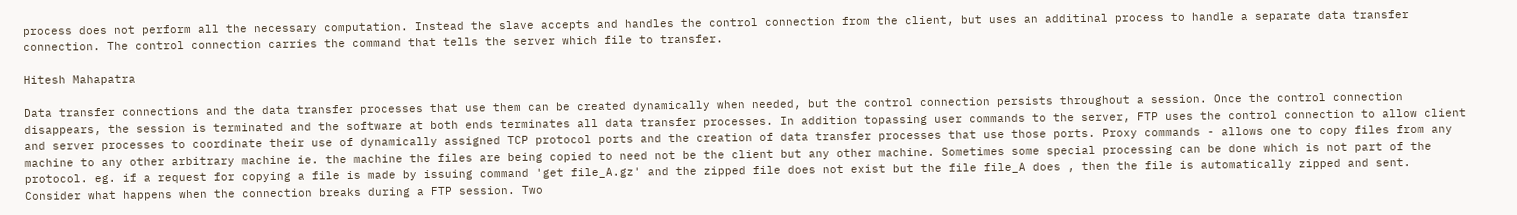process does not perform all the necessary computation. Instead the slave accepts and handles the control connection from the client, but uses an additinal process to handle a separate data transfer connection. The control connection carries the command that tells the server which file to transfer.

Hitesh Mahapatra

Data transfer connections and the data transfer processes that use them can be created dynamically when needed, but the control connection persists throughout a session. Once the control connection disappears, the session is terminated and the software at both ends terminates all data transfer processes. In addition topassing user commands to the server, FTP uses the control connection to allow client and server processes to coordinate their use of dynamically assigned TCP protocol ports and the creation of data transfer processes that use those ports. Proxy commands - allows one to copy files from any machine to any other arbitrary machine ie. the machine the files are being copied to need not be the client but any other machine. Sometimes some special processing can be done which is not part of the protocol. eg. if a request for copying a file is made by issuing command 'get file_A.gz' and the zipped file does not exist but the file file_A does , then the file is automatically zipped and sent. Consider what happens when the connection breaks during a FTP session. Two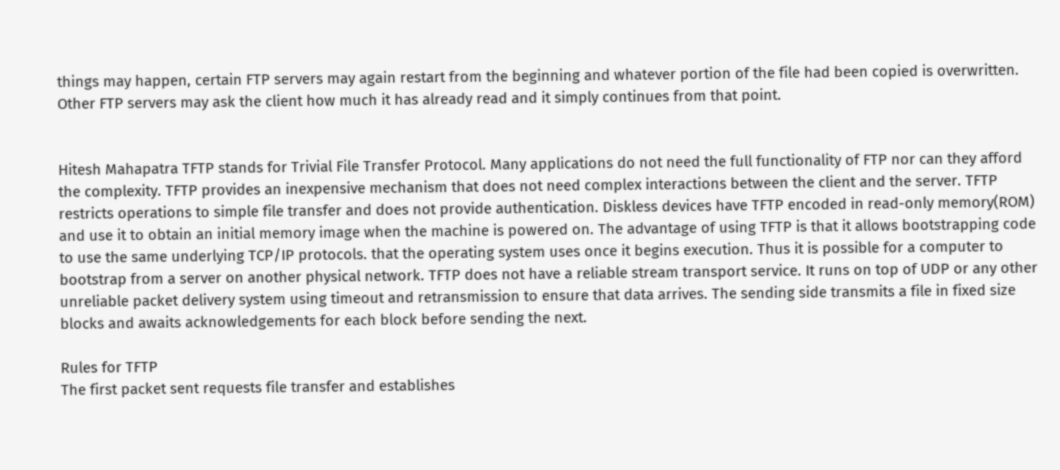things may happen, certain FTP servers may again restart from the beginning and whatever portion of the file had been copied is overwritten. Other FTP servers may ask the client how much it has already read and it simply continues from that point.


Hitesh Mahapatra TFTP stands for Trivial File Transfer Protocol. Many applications do not need the full functionality of FTP nor can they afford the complexity. TFTP provides an inexpensive mechanism that does not need complex interactions between the client and the server. TFTP restricts operations to simple file transfer and does not provide authentication. Diskless devices have TFTP encoded in read-only memory(ROM) and use it to obtain an initial memory image when the machine is powered on. The advantage of using TFTP is that it allows bootstrapping code to use the same underlying TCP/IP protocols. that the operating system uses once it begins execution. Thus it is possible for a computer to bootstrap from a server on another physical network. TFTP does not have a reliable stream transport service. It runs on top of UDP or any other unreliable packet delivery system using timeout and retransmission to ensure that data arrives. The sending side transmits a file in fixed size blocks and awaits acknowledgements for each block before sending the next.

Rules for TFTP
The first packet sent requests file transfer and establishes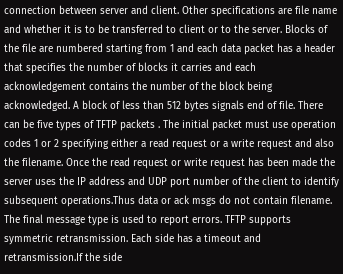connection between server and client. Other specifications are file name and whether it is to be transferred to client or to the server. Blocks of the file are numbered starting from 1 and each data packet has a header that specifies the number of blocks it carries and each acknowledgement contains the number of the block being acknowledged. A block of less than 512 bytes signals end of file. There can be five types of TFTP packets . The initial packet must use operation codes 1 or 2 specifying either a read request or a write request and also the filename. Once the read request or write request has been made the server uses the IP address and UDP port number of the client to identify subsequent operations.Thus data or ack msgs do not contain filename. The final message type is used to report errors. TFTP supports symmetric retransmission. Each side has a timeout and retransmission.If the side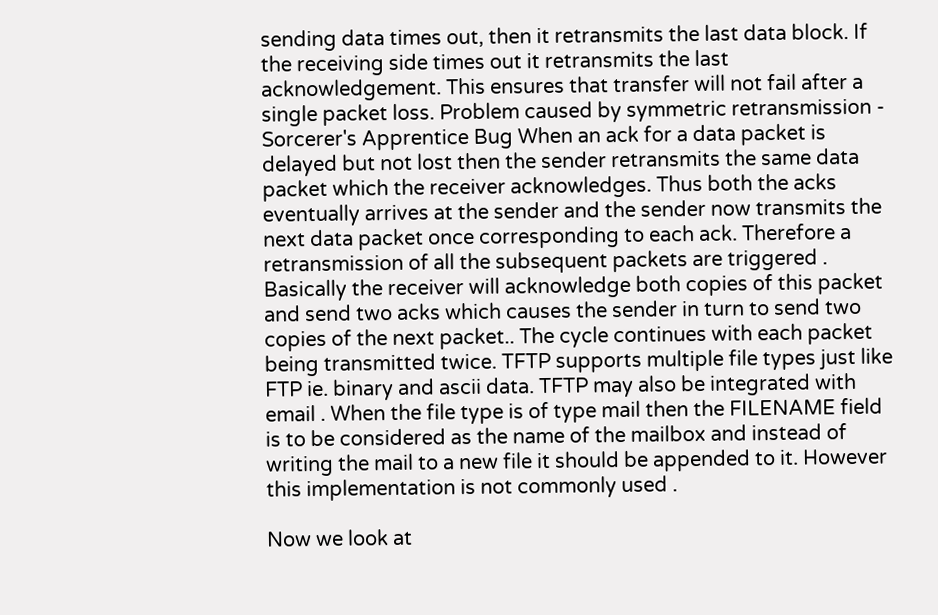sending data times out, then it retransmits the last data block. If the receiving side times out it retransmits the last acknowledgement. This ensures that transfer will not fail after a single packet loss. Problem caused by symmetric retransmission - Sorcerer's Apprentice Bug When an ack for a data packet is delayed but not lost then the sender retransmits the same data packet which the receiver acknowledges. Thus both the acks eventually arrives at the sender and the sender now transmits the next data packet once corresponding to each ack. Therefore a retransmission of all the subsequent packets are triggered . Basically the receiver will acknowledge both copies of this packet and send two acks which causes the sender in turn to send two copies of the next packet.. The cycle continues with each packet being transmitted twice. TFTP supports multiple file types just like FTP ie. binary and ascii data. TFTP may also be integrated with email . When the file type is of type mail then the FILENAME field is to be considered as the name of the mailbox and instead of writing the mail to a new file it should be appended to it. However this implementation is not commonly used .

Now we look at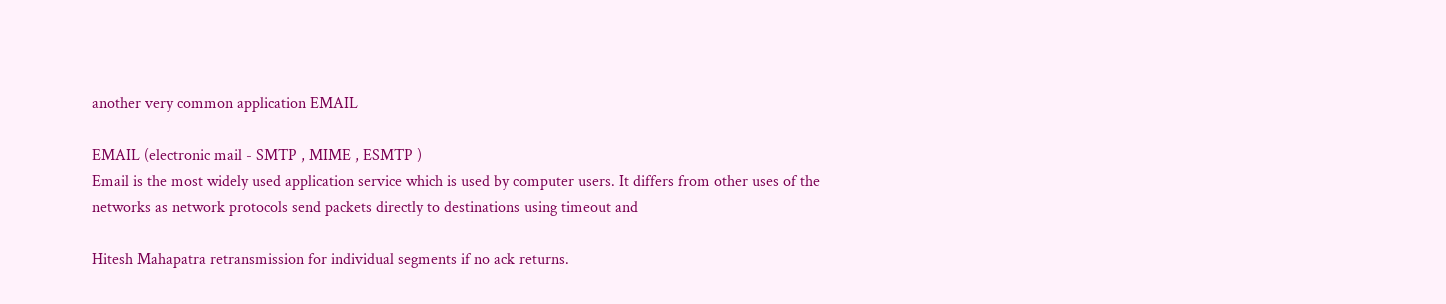another very common application EMAIL

EMAIL (electronic mail - SMTP , MIME , ESMTP )
Email is the most widely used application service which is used by computer users. It differs from other uses of the networks as network protocols send packets directly to destinations using timeout and

Hitesh Mahapatra retransmission for individual segments if no ack returns.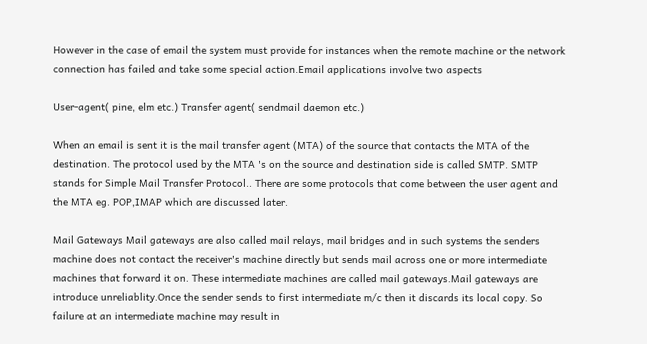However in the case of email the system must provide for instances when the remote machine or the network connection has failed and take some special action.Email applications involve two aspects

User-agent( pine, elm etc.) Transfer agent( sendmail daemon etc.)

When an email is sent it is the mail transfer agent (MTA) of the source that contacts the MTA of the destination. The protocol used by the MTA 's on the source and destination side is called SMTP. SMTP stands for Simple Mail Transfer Protocol.. There are some protocols that come between the user agent and the MTA eg. POP,IMAP which are discussed later.

Mail Gateways Mail gateways are also called mail relays, mail bridges and in such systems the senders machine does not contact the receiver's machine directly but sends mail across one or more intermediate machines that forward it on. These intermediate machines are called mail gateways.Mail gateways are introduce unreliablity.Once the sender sends to first intermediate m/c then it discards its local copy. So failure at an intermediate machine may result in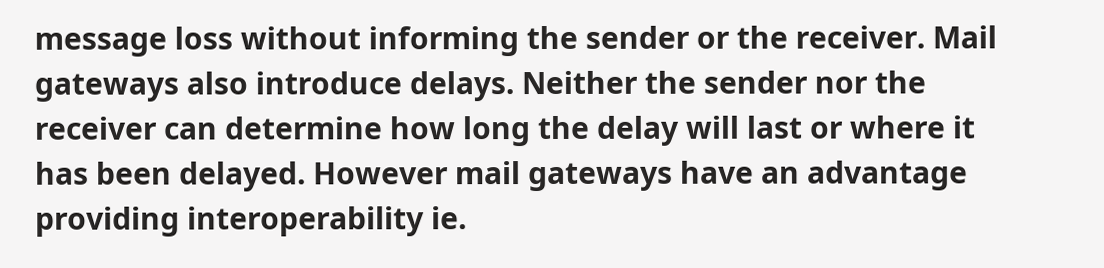message loss without informing the sender or the receiver. Mail gateways also introduce delays. Neither the sender nor the receiver can determine how long the delay will last or where it has been delayed. However mail gateways have an advantage providing interoperability ie.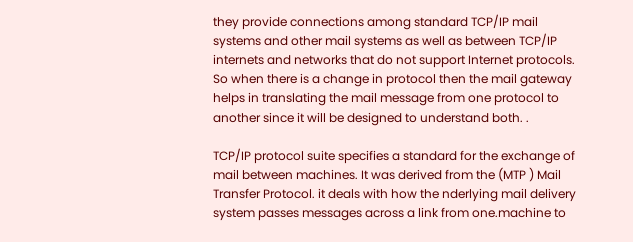they provide connections among standard TCP/IP mail systems and other mail systems as well as between TCP/IP internets and networks that do not support Internet protocols. So when there is a change in protocol then the mail gateway helps in translating the mail message from one protocol to another since it will be designed to understand both. .

TCP/IP protocol suite specifies a standard for the exchange of mail between machines. It was derived from the (MTP ) Mail Transfer Protocol. it deals with how the nderlying mail delivery system passes messages across a link from one.machine to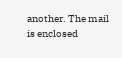another. The mail is enclosed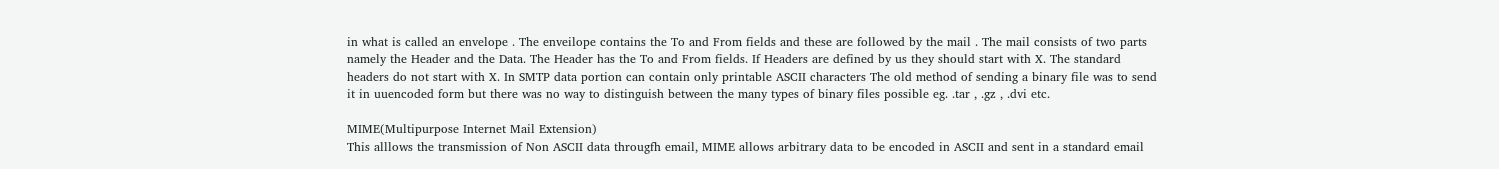in what is called an envelope . The enveilope contains the To and From fields and these are followed by the mail . The mail consists of two parts namely the Header and the Data. The Header has the To and From fields. If Headers are defined by us they should start with X. The standard headers do not start with X. In SMTP data portion can contain only printable ASCII characters The old method of sending a binary file was to send it in uuencoded form but there was no way to distinguish between the many types of binary files possible eg. .tar , .gz , .dvi etc.

MIME(Multipurpose Internet Mail Extension)
This alllows the transmission of Non ASCII data througfh email, MIME allows arbitrary data to be encoded in ASCII and sent in a standard email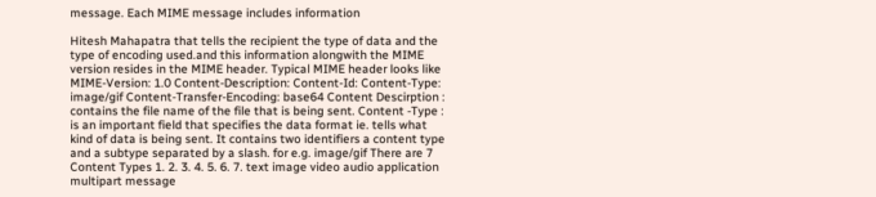message. Each MIME message includes information

Hitesh Mahapatra that tells the recipient the type of data and the type of encoding used.and this information alongwith the MIME version resides in the MIME header. Typical MIME header looks like MIME-Version: 1.0 Content-Description: Content-Id: Content-Type: image/gif Content-Transfer-Encoding: base64 Content Descirption : contains the file name of the file that is being sent. Content -Type : is an important field that specifies the data format ie. tells what kind of data is being sent. It contains two identifiers a content type and a subtype separated by a slash. for e.g. image/gif There are 7 Content Types 1. 2. 3. 4. 5. 6. 7. text image video audio application multipart message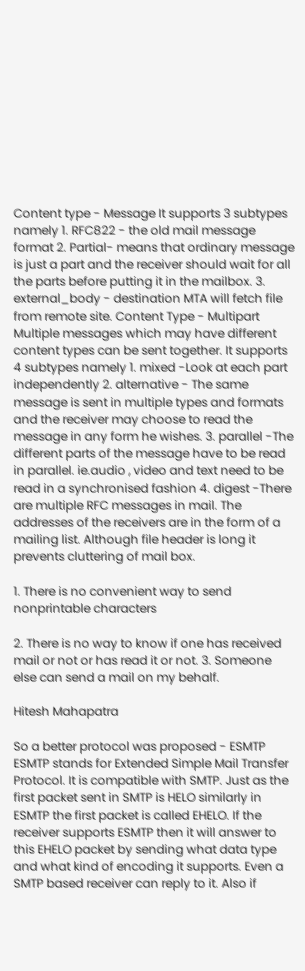Content type - Message It supports 3 subtypes namely 1. RFC822 - the old mail message format 2. Partial- means that ordinary message is just a part and the receiver should wait for all the parts before putting it in the mailbox. 3. external_body - destination MTA will fetch file from remote site. Content Type - Multipart Multiple messages which may have different content types can be sent together. It supports 4 subtypes namely 1. mixed -Look at each part independently 2. alternative - The same message is sent in multiple types and formats and the receiver may choose to read the message in any form he wishes. 3. parallel -The different parts of the message have to be read in parallel. ie.audio , video and text need to be read in a synchronised fashion 4. digest -There are multiple RFC messages in mail. The addresses of the receivers are in the form of a mailing list. Although file header is long it prevents cluttering of mail box.

1. There is no convenient way to send nonprintable characters

2. There is no way to know if one has received mail or not or has read it or not. 3. Someone else can send a mail on my behalf.

Hitesh Mahapatra

So a better protocol was proposed - ESMTP ESMTP stands for Extended Simple Mail Transfer Protocol. It is compatible with SMTP. Just as the first packet sent in SMTP is HELO similarly in ESMTP the first packet is called EHELO. If the receiver supports ESMTP then it will answer to this EHELO packet by sending what data type and what kind of encoding it supports. Even a SMTP based receiver can reply to it. Also if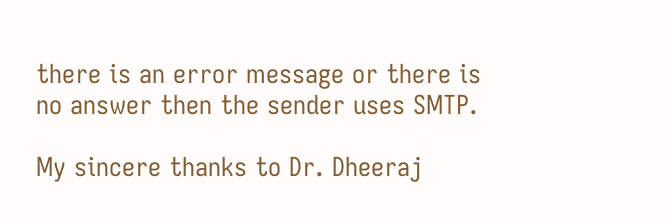there is an error message or there is no answer then the sender uses SMTP.

My sincere thanks to Dr. Dheeraj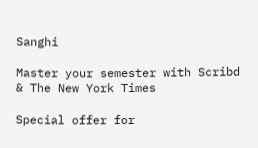Sanghi

Master your semester with Scribd & The New York Times

Special offer for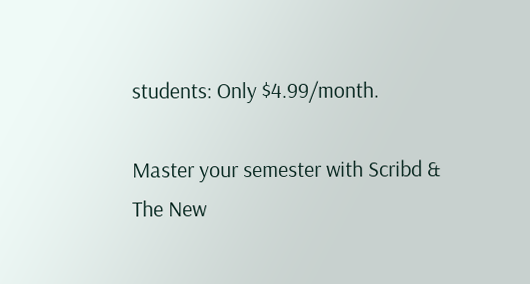students: Only $4.99/month.

Master your semester with Scribd & The New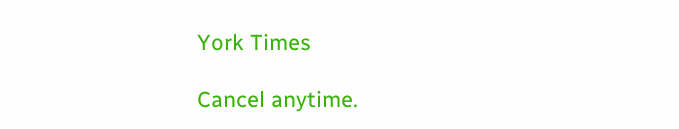York Times

Cancel anytime.